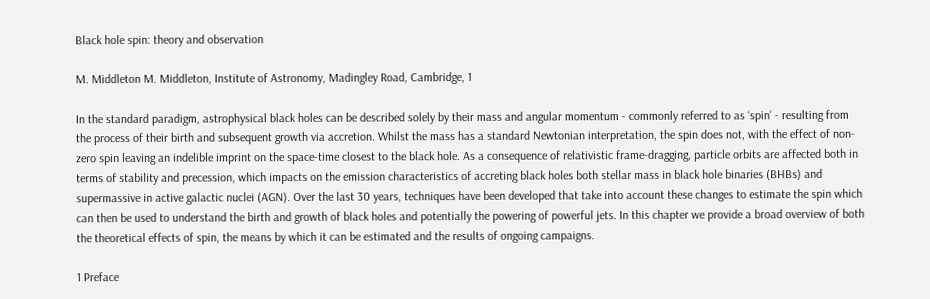Black hole spin: theory and observation

M. Middleton M. Middleton, Institute of Astronomy, Madingley Road, Cambridge, 1

In the standard paradigm, astrophysical black holes can be described solely by their mass and angular momentum - commonly referred to as ‘spin’ - resulting from the process of their birth and subsequent growth via accretion. Whilst the mass has a standard Newtonian interpretation, the spin does not, with the effect of non-zero spin leaving an indelible imprint on the space-time closest to the black hole. As a consequence of relativistic frame-dragging, particle orbits are affected both in terms of stability and precession, which impacts on the emission characteristics of accreting black holes both stellar mass in black hole binaries (BHBs) and supermassive in active galactic nuclei (AGN). Over the last 30 years, techniques have been developed that take into account these changes to estimate the spin which can then be used to understand the birth and growth of black holes and potentially the powering of powerful jets. In this chapter we provide a broad overview of both the theoretical effects of spin, the means by which it can be estimated and the results of ongoing campaigns.

1 Preface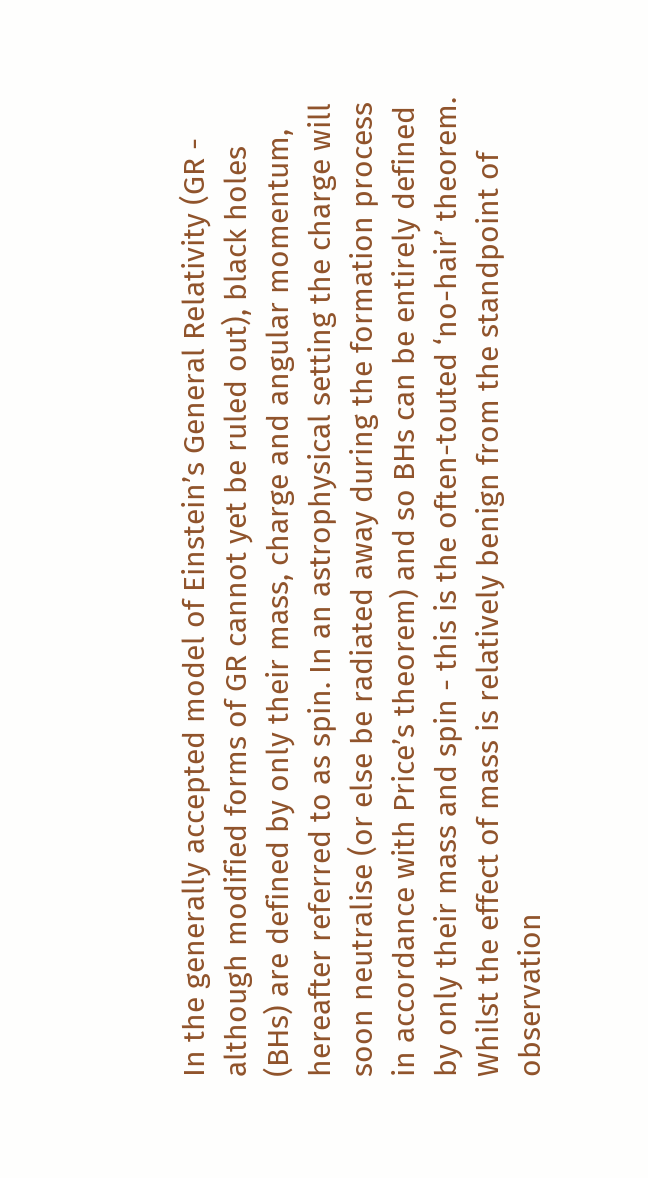In the generally accepted model of Einstein’s General Relativity (GR - although modified forms of GR cannot yet be ruled out), black holes (BHs) are defined by only their mass, charge and angular momentum, hereafter referred to as spin. In an astrophysical setting the charge will soon neutralise (or else be radiated away during the formation process in accordance with Price’s theorem) and so BHs can be entirely defined by only their mass and spin - this is the often-touted ‘no-hair’ theorem. Whilst the effect of mass is relatively benign from the standpoint of observation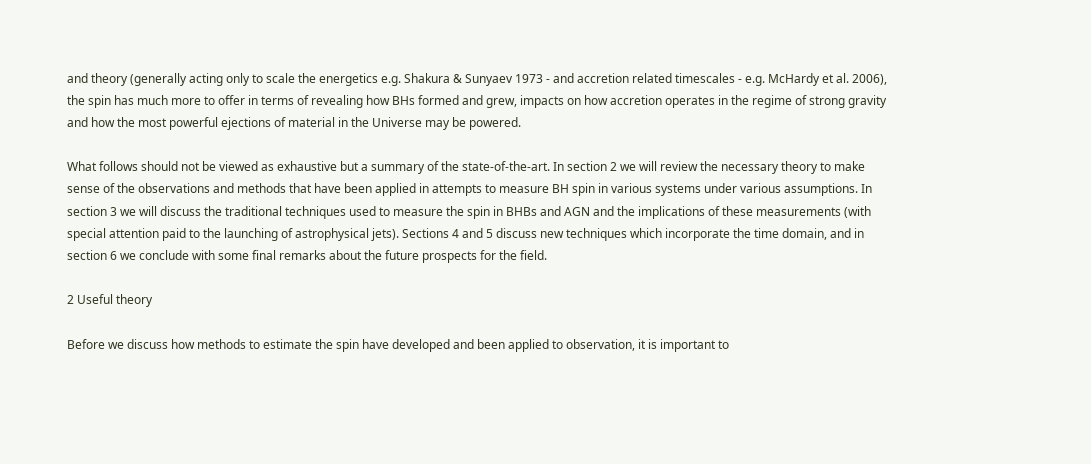and theory (generally acting only to scale the energetics e.g. Shakura & Sunyaev 1973 - and accretion related timescales - e.g. McHardy et al. 2006), the spin has much more to offer in terms of revealing how BHs formed and grew, impacts on how accretion operates in the regime of strong gravity and how the most powerful ejections of material in the Universe may be powered.

What follows should not be viewed as exhaustive but a summary of the state-of-the-art. In section 2 we will review the necessary theory to make sense of the observations and methods that have been applied in attempts to measure BH spin in various systems under various assumptions. In section 3 we will discuss the traditional techniques used to measure the spin in BHBs and AGN and the implications of these measurements (with special attention paid to the launching of astrophysical jets). Sections 4 and 5 discuss new techniques which incorporate the time domain, and in section 6 we conclude with some final remarks about the future prospects for the field.

2 Useful theory

Before we discuss how methods to estimate the spin have developed and been applied to observation, it is important to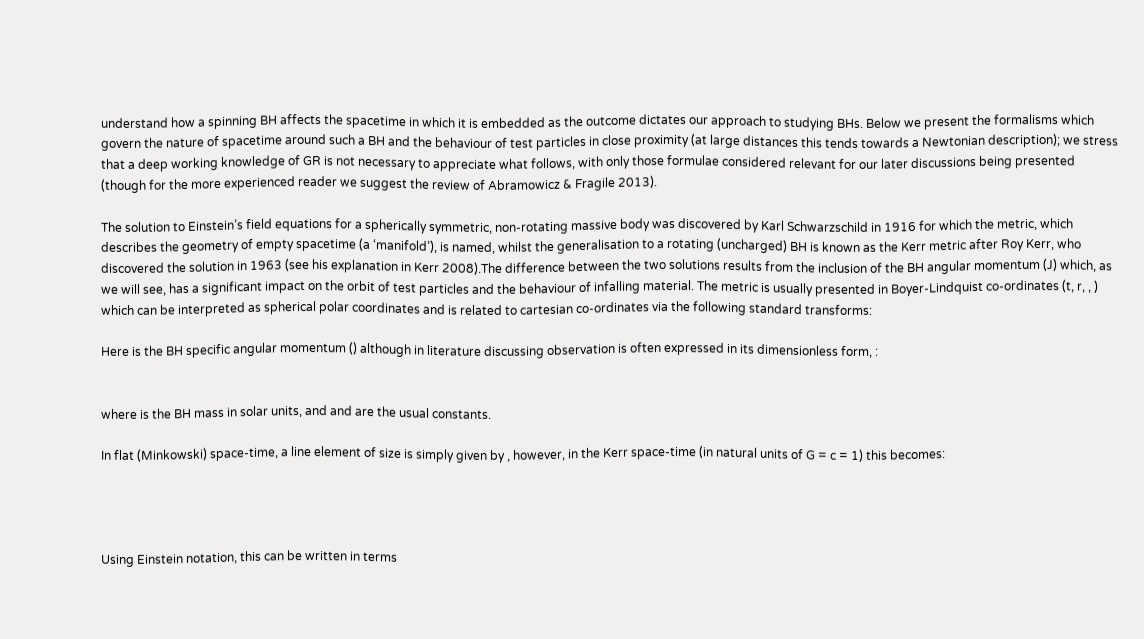understand how a spinning BH affects the spacetime in which it is embedded as the outcome dictates our approach to studying BHs. Below we present the formalisms which govern the nature of spacetime around such a BH and the behaviour of test particles in close proximity (at large distances this tends towards a Newtonian description); we stress that a deep working knowledge of GR is not necessary to appreciate what follows, with only those formulae considered relevant for our later discussions being presented (though for the more experienced reader we suggest the review of Abramowicz & Fragile 2013).

The solution to Einstein’s field equations for a spherically symmetric, non-rotating massive body was discovered by Karl Schwarzschild in 1916 for which the metric, which describes the geometry of empty spacetime (a ‘manifold’), is named, whilst the generalisation to a rotating (uncharged) BH is known as the Kerr metric after Roy Kerr, who discovered the solution in 1963 (see his explanation in Kerr 2008).The difference between the two solutions results from the inclusion of the BH angular momentum (J) which, as we will see, has a significant impact on the orbit of test particles and the behaviour of infalling material. The metric is usually presented in Boyer-Lindquist co-ordinates (t, r, , ) which can be interpreted as spherical polar coordinates and is related to cartesian co-ordinates via the following standard transforms:

Here is the BH specific angular momentum () although in literature discussing observation is often expressed in its dimensionless form, :


where is the BH mass in solar units, and and are the usual constants.

In flat (Minkowski) space-time, a line element of size is simply given by , however, in the Kerr space-time (in natural units of G = c = 1) this becomes:




Using Einstein notation, this can be written in terms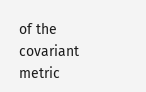of the covariant metric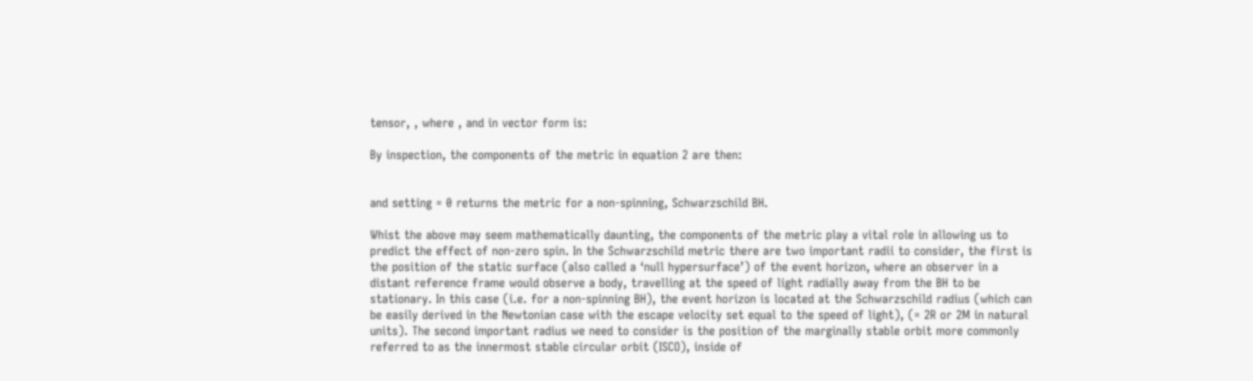tensor, , where , and in vector form is:

By inspection, the components of the metric in equation 2 are then:


and setting = 0 returns the metric for a non-spinning, Schwarzschild BH.

Whist the above may seem mathematically daunting, the components of the metric play a vital role in allowing us to predict the effect of non-zero spin. In the Schwarzschild metric there are two important radii to consider, the first is the position of the static surface (also called a ‘null hypersurface’) of the event horizon, where an observer in a distant reference frame would observe a body, travelling at the speed of light radially away from the BH to be stationary. In this case (i.e. for a non-spinning BH), the event horizon is located at the Schwarzschild radius (which can be easily derived in the Newtonian case with the escape velocity set equal to the speed of light), (= 2R or 2M in natural units). The second important radius we need to consider is the position of the marginally stable orbit more commonly referred to as the innermost stable circular orbit (ISCO), inside of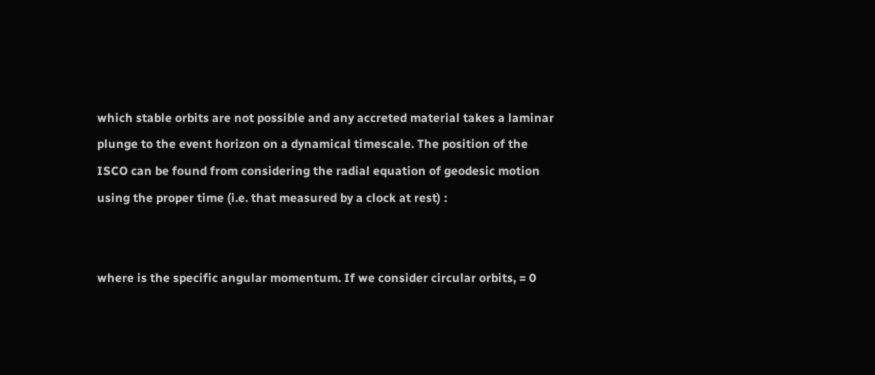which stable orbits are not possible and any accreted material takes a laminar plunge to the event horizon on a dynamical timescale. The position of the ISCO can be found from considering the radial equation of geodesic motion using the proper time (i.e. that measured by a clock at rest) :


where is the specific angular momentum. If we consider circular orbits, = 0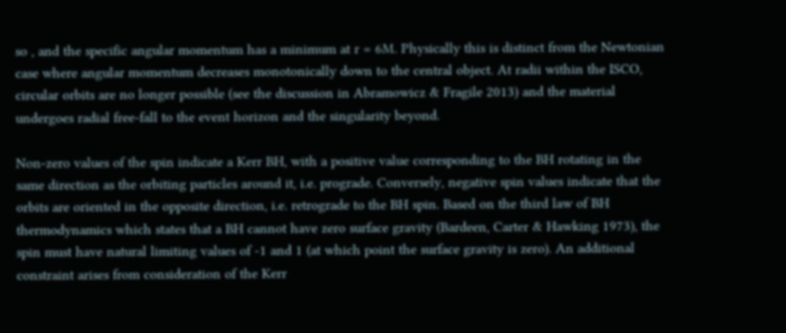so , and the specific angular momentum has a minimum at r = 6M. Physically this is distinct from the Newtonian case where angular momentum decreases monotonically down to the central object. At radii within the ISCO, circular orbits are no longer possible (see the discussion in Abramowicz & Fragile 2013) and the material undergoes radial free-fall to the event horizon and the singularity beyond.

Non-zero values of the spin indicate a Kerr BH, with a positive value corresponding to the BH rotating in the same direction as the orbiting particles around it, i.e. prograde. Conversely, negative spin values indicate that the orbits are oriented in the opposite direction, i.e. retrograde to the BH spin. Based on the third law of BH thermodynamics which states that a BH cannot have zero surface gravity (Bardeen, Carter & Hawking 1973), the spin must have natural limiting values of -1 and 1 (at which point the surface gravity is zero). An additional constraint arises from consideration of the Kerr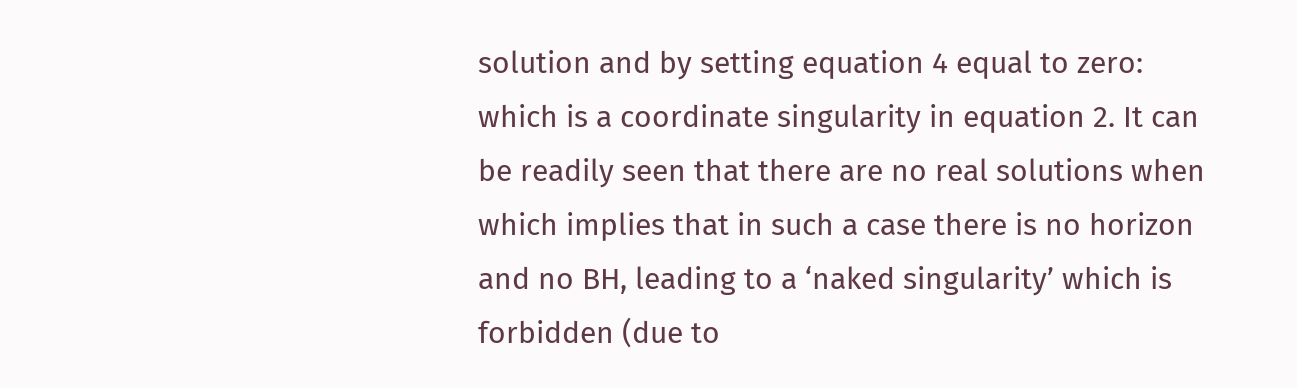solution and by setting equation 4 equal to zero: which is a coordinate singularity in equation 2. It can be readily seen that there are no real solutions when which implies that in such a case there is no horizon and no BH, leading to a ‘naked singularity’ which is forbidden (due to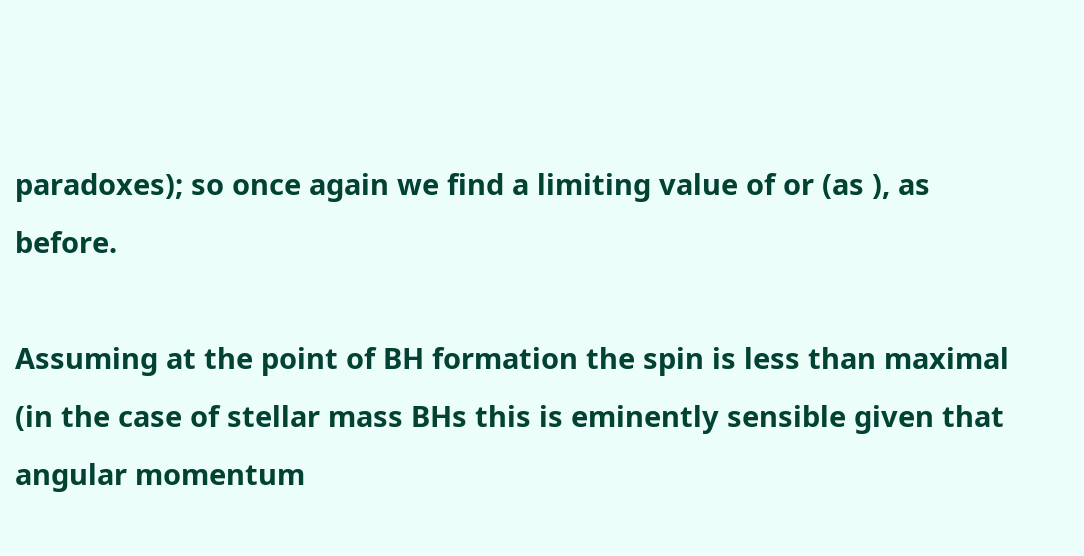paradoxes); so once again we find a limiting value of or (as ), as before.

Assuming at the point of BH formation the spin is less than maximal (in the case of stellar mass BHs this is eminently sensible given that angular momentum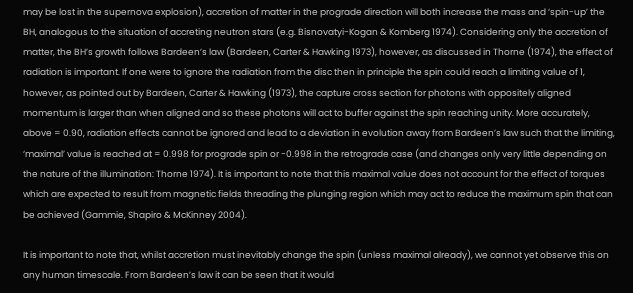may be lost in the supernova explosion), accretion of matter in the prograde direction will both increase the mass and ‘spin-up’ the BH, analogous to the situation of accreting neutron stars (e.g. Bisnovatyi-Kogan & Komberg 1974). Considering only the accretion of matter, the BH’s growth follows Bardeen’s law (Bardeen, Carter & Hawking 1973), however, as discussed in Thorne (1974), the effect of radiation is important. If one were to ignore the radiation from the disc then in principle the spin could reach a limiting value of 1, however, as pointed out by Bardeen, Carter & Hawking (1973), the capture cross section for photons with oppositely aligned momentum is larger than when aligned and so these photons will act to buffer against the spin reaching unity. More accurately, above = 0.90, radiation effects cannot be ignored and lead to a deviation in evolution away from Bardeen’s law such that the limiting, ‘maximal’ value is reached at = 0.998 for prograde spin or -0.998 in the retrograde case (and changes only very little depending on the nature of the illumination: Thorne 1974). It is important to note that this maximal value does not account for the effect of torques which are expected to result from magnetic fields threading the plunging region which may act to reduce the maximum spin that can be achieved (Gammie, Shapiro & McKinney 2004).

It is important to note that, whilst accretion must inevitably change the spin (unless maximal already), we cannot yet observe this on any human timescale. From Bardeen’s law it can be seen that it would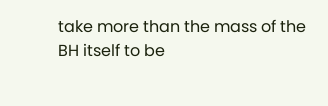take more than the mass of the BH itself to be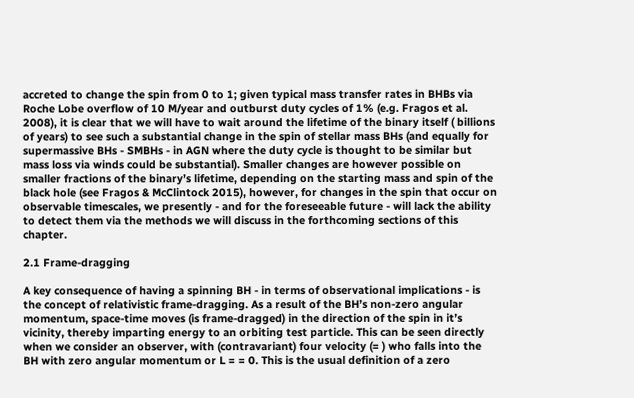accreted to change the spin from 0 to 1; given typical mass transfer rates in BHBs via Roche Lobe overflow of 10 M/year and outburst duty cycles of 1% (e.g. Fragos et al. 2008), it is clear that we will have to wait around the lifetime of the binary itself ( billions of years) to see such a substantial change in the spin of stellar mass BHs (and equally for supermassive BHs - SMBHs - in AGN where the duty cycle is thought to be similar but mass loss via winds could be substantial). Smaller changes are however possible on smaller fractions of the binary’s lifetime, depending on the starting mass and spin of the black hole (see Fragos & McClintock 2015), however, for changes in the spin that occur on observable timescales, we presently - and for the foreseeable future - will lack the ability to detect them via the methods we will discuss in the forthcoming sections of this chapter.

2.1 Frame-dragging

A key consequence of having a spinning BH - in terms of observational implications - is the concept of relativistic frame-dragging. As a result of the BH’s non-zero angular momentum, space-time moves (is frame-dragged) in the direction of the spin in it’s vicinity, thereby imparting energy to an orbiting test particle. This can be seen directly when we consider an observer, with (contravariant) four velocity (= ) who falls into the BH with zero angular momentum or L = = 0. This is the usual definition of a zero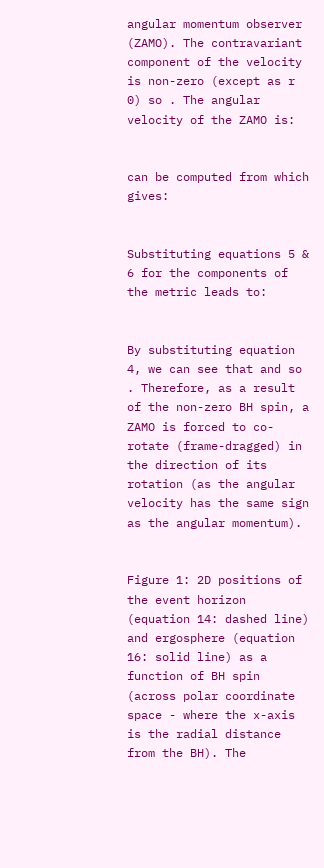angular momentum observer (ZAMO). The contravariant component of the velocity is non-zero (except as r 0) so . The angular velocity of the ZAMO is:


can be computed from which gives:


Substituting equations 5 & 6 for the components of the metric leads to:


By substituting equation 4, we can see that and so . Therefore, as a result of the non-zero BH spin, a ZAMO is forced to co-rotate (frame-dragged) in the direction of its rotation (as the angular velocity has the same sign as the angular momentum).


Figure 1: 2D positions of the event horizon (equation 14: dashed line) and ergosphere (equation 16: solid line) as a function of BH spin (across polar coordinate space - where the x-axis is the radial distance from the BH). The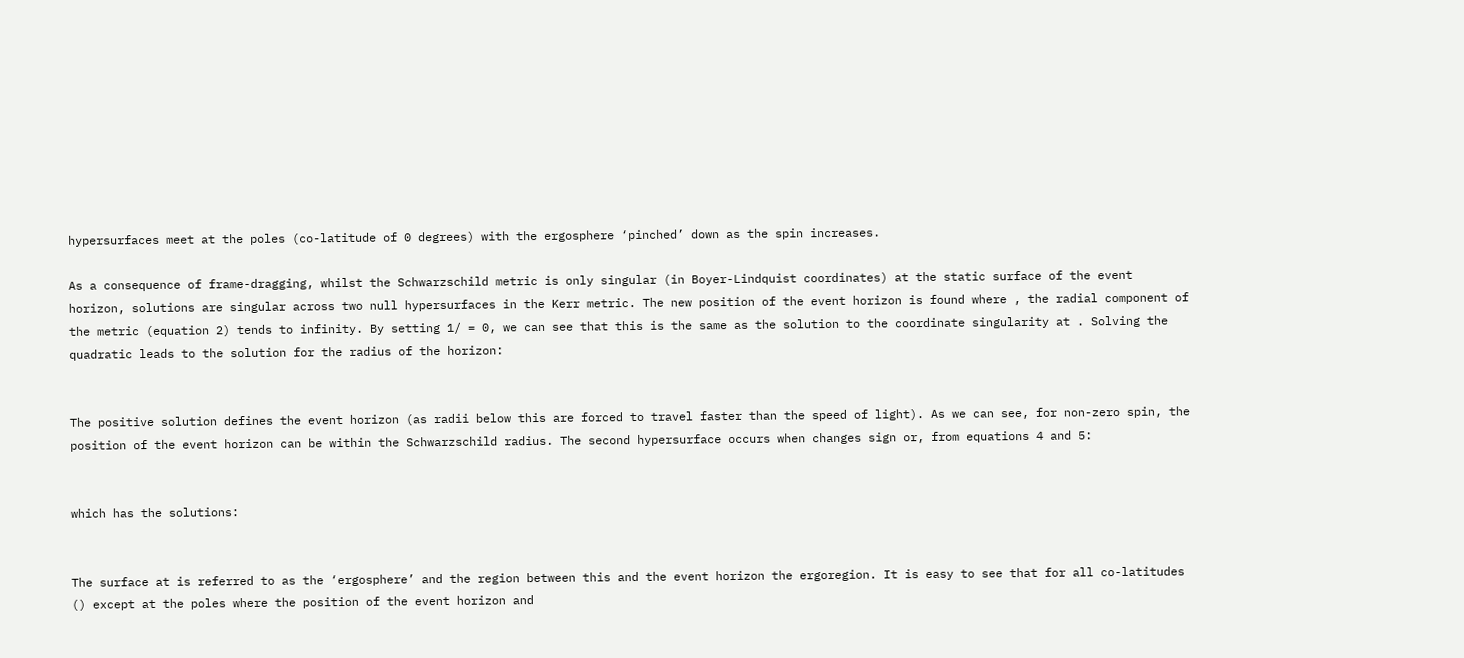hypersurfaces meet at the poles (co-latitude of 0 degrees) with the ergosphere ‘pinched’ down as the spin increases.

As a consequence of frame-dragging, whilst the Schwarzschild metric is only singular (in Boyer-Lindquist coordinates) at the static surface of the event horizon, solutions are singular across two null hypersurfaces in the Kerr metric. The new position of the event horizon is found where , the radial component of the metric (equation 2) tends to infinity. By setting 1/ = 0, we can see that this is the same as the solution to the coordinate singularity at . Solving the quadratic leads to the solution for the radius of the horizon:


The positive solution defines the event horizon (as radii below this are forced to travel faster than the speed of light). As we can see, for non-zero spin, the position of the event horizon can be within the Schwarzschild radius. The second hypersurface occurs when changes sign or, from equations 4 and 5:


which has the solutions:


The surface at is referred to as the ‘ergosphere’ and the region between this and the event horizon the ergoregion. It is easy to see that for all co-latitudes () except at the poles where the position of the event horizon and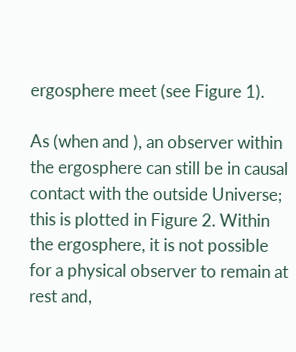ergosphere meet (see Figure 1).

As (when and ), an observer within the ergosphere can still be in causal contact with the outside Universe; this is plotted in Figure 2. Within the ergosphere, it is not possible for a physical observer to remain at rest and,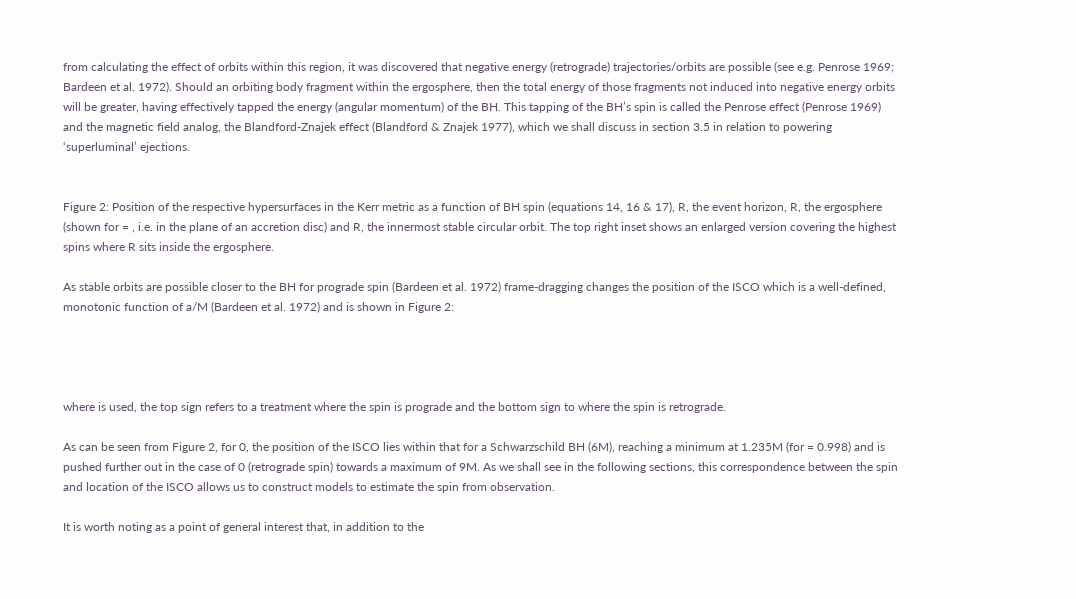from calculating the effect of orbits within this region, it was discovered that negative energy (retrograde) trajectories/orbits are possible (see e.g. Penrose 1969; Bardeen et al. 1972). Should an orbiting body fragment within the ergosphere, then the total energy of those fragments not induced into negative energy orbits will be greater, having effectively tapped the energy (angular momentum) of the BH. This tapping of the BH’s spin is called the Penrose effect (Penrose 1969) and the magnetic field analog, the Blandford-Znajek effect (Blandford & Znajek 1977), which we shall discuss in section 3.5 in relation to powering ‘superluminal’ ejections.


Figure 2: Position of the respective hypersurfaces in the Kerr metric as a function of BH spin (equations 14, 16 & 17), R, the event horizon, R, the ergosphere (shown for = , i.e. in the plane of an accretion disc) and R, the innermost stable circular orbit. The top right inset shows an enlarged version covering the highest spins where R sits inside the ergosphere.

As stable orbits are possible closer to the BH for prograde spin (Bardeen et al. 1972) frame-dragging changes the position of the ISCO which is a well-defined, monotonic function of a/M (Bardeen et al. 1972) and is shown in Figure 2:




where is used, the top sign refers to a treatment where the spin is prograde and the bottom sign to where the spin is retrograde.

As can be seen from Figure 2, for 0, the position of the ISCO lies within that for a Schwarzschild BH (6M), reaching a minimum at 1.235M (for = 0.998) and is pushed further out in the case of 0 (retrograde spin) towards a maximum of 9M. As we shall see in the following sections, this correspondence between the spin and location of the ISCO allows us to construct models to estimate the spin from observation.

It is worth noting as a point of general interest that, in addition to the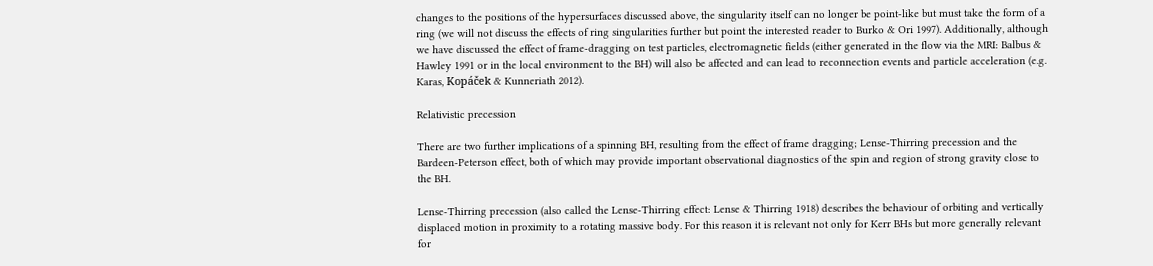changes to the positions of the hypersurfaces discussed above, the singularity itself can no longer be point-like but must take the form of a ring (we will not discuss the effects of ring singularities further but point the interested reader to Burko & Ori 1997). Additionally, although we have discussed the effect of frame-dragging on test particles, electromagnetic fields (either generated in the flow via the MRI: Balbus & Hawley 1991 or in the local environment to the BH) will also be affected and can lead to reconnection events and particle acceleration (e.g. Karas, Kopáček & Kunneriath 2012).

Relativistic precession

There are two further implications of a spinning BH, resulting from the effect of frame dragging; Lense-Thirring precession and the Bardeen-Peterson effect, both of which may provide important observational diagnostics of the spin and region of strong gravity close to the BH.

Lense-Thirring precession (also called the Lense-Thirring effect: Lense & Thirring 1918) describes the behaviour of orbiting and vertically displaced motion in proximity to a rotating massive body. For this reason it is relevant not only for Kerr BHs but more generally relevant for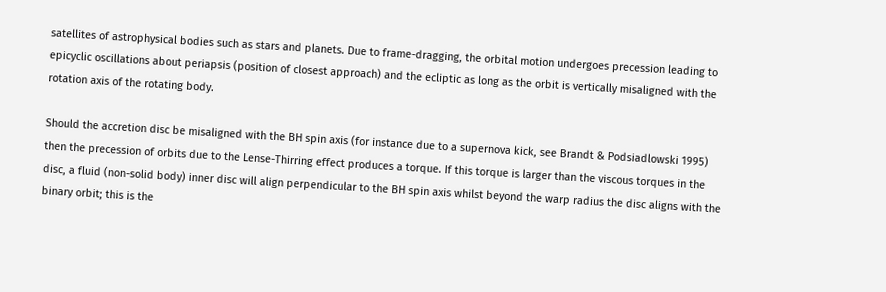satellites of astrophysical bodies such as stars and planets. Due to frame-dragging, the orbital motion undergoes precession leading to epicyclic oscillations about periapsis (position of closest approach) and the ecliptic as long as the orbit is vertically misaligned with the rotation axis of the rotating body.

Should the accretion disc be misaligned with the BH spin axis (for instance due to a supernova kick, see Brandt & Podsiadlowski 1995) then the precession of orbits due to the Lense-Thirring effect produces a torque. If this torque is larger than the viscous torques in the disc, a fluid (non-solid body) inner disc will align perpendicular to the BH spin axis whilst beyond the warp radius the disc aligns with the binary orbit; this is the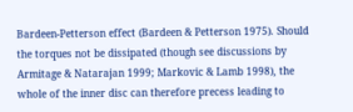Bardeen-Petterson effect (Bardeen & Petterson 1975). Should the torques not be dissipated (though see discussions by Armitage & Natarajan 1999; Markovic & Lamb 1998), the whole of the inner disc can therefore precess leading to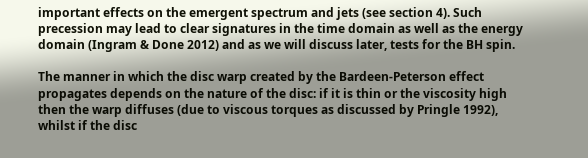important effects on the emergent spectrum and jets (see section 4). Such precession may lead to clear signatures in the time domain as well as the energy domain (Ingram & Done 2012) and as we will discuss later, tests for the BH spin.

The manner in which the disc warp created by the Bardeen-Peterson effect propagates depends on the nature of the disc: if it is thin or the viscosity high then the warp diffuses (due to viscous torques as discussed by Pringle 1992), whilst if the disc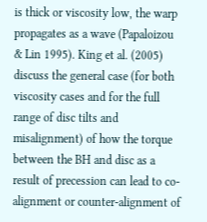is thick or viscosity low, the warp propagates as a wave (Papaloizou & Lin 1995). King et al. (2005) discuss the general case (for both viscosity cases and for the full range of disc tilts and misalignment) of how the torque between the BH and disc as a result of precession can lead to co-alignment or counter-alignment of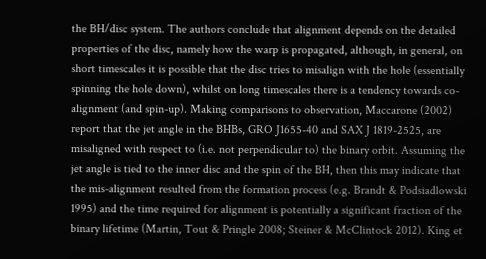the BH/disc system. The authors conclude that alignment depends on the detailed properties of the disc, namely how the warp is propagated, although, in general, on short timescales it is possible that the disc tries to misalign with the hole (essentially spinning the hole down), whilst on long timescales there is a tendency towards co-alignment (and spin-up). Making comparisons to observation, Maccarone (2002) report that the jet angle in the BHBs, GRO J1655-40 and SAX J 1819-2525, are misaligned with respect to (i.e. not perpendicular to) the binary orbit. Assuming the jet angle is tied to the inner disc and the spin of the BH, then this may indicate that the mis-alignment resulted from the formation process (e.g. Brandt & Podsiadlowski 1995) and the time required for alignment is potentially a significant fraction of the binary lifetime (Martin, Tout & Pringle 2008; Steiner & McClintock 2012). King et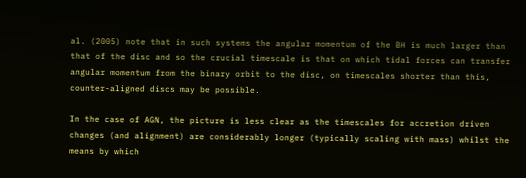al. (2005) note that in such systems the angular momentum of the BH is much larger than that of the disc and so the crucial timescale is that on which tidal forces can transfer angular momentum from the binary orbit to the disc, on timescales shorter than this, counter-aligned discs may be possible.

In the case of AGN, the picture is less clear as the timescales for accretion driven changes (and alignment) are considerably longer (typically scaling with mass) whilst the means by which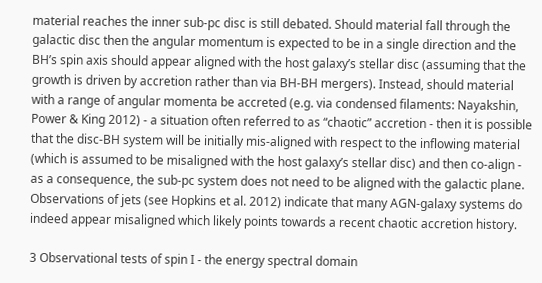material reaches the inner sub-pc disc is still debated. Should material fall through the galactic disc then the angular momentum is expected to be in a single direction and the BH’s spin axis should appear aligned with the host galaxy’s stellar disc (assuming that the growth is driven by accretion rather than via BH-BH mergers). Instead, should material with a range of angular momenta be accreted (e.g. via condensed filaments: Nayakshin, Power & King 2012) - a situation often referred to as “chaotic” accretion - then it is possible that the disc-BH system will be initially mis-aligned with respect to the inflowing material (which is assumed to be misaligned with the host galaxy’s stellar disc) and then co-align - as a consequence, the sub-pc system does not need to be aligned with the galactic plane. Observations of jets (see Hopkins et al. 2012) indicate that many AGN-galaxy systems do indeed appear misaligned which likely points towards a recent chaotic accretion history.

3 Observational tests of spin I - the energy spectral domain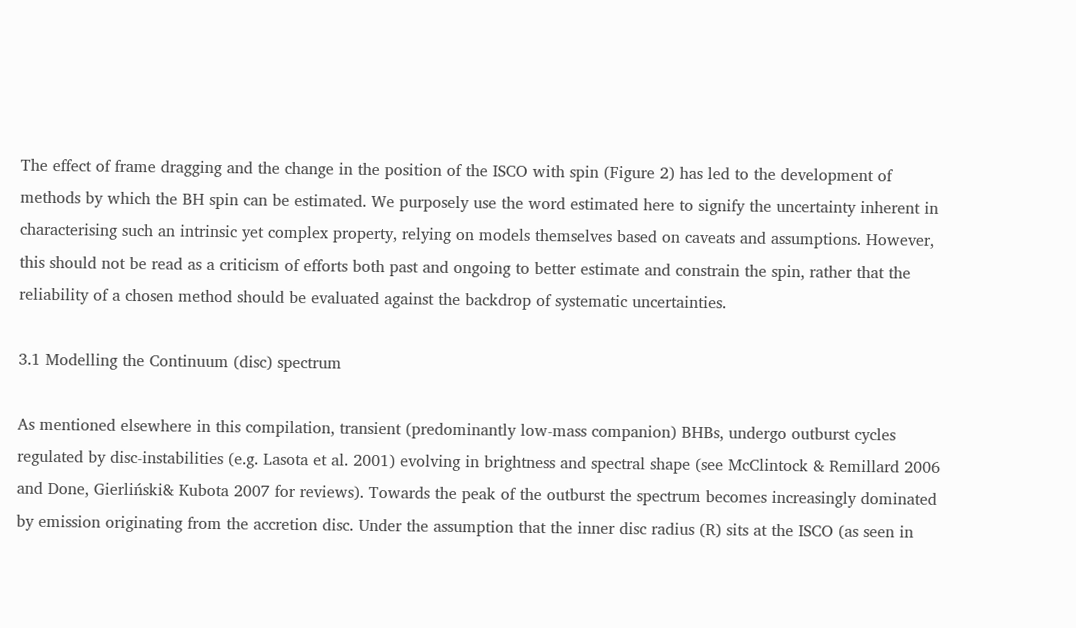The effect of frame dragging and the change in the position of the ISCO with spin (Figure 2) has led to the development of methods by which the BH spin can be estimated. We purposely use the word estimated here to signify the uncertainty inherent in characterising such an intrinsic yet complex property, relying on models themselves based on caveats and assumptions. However, this should not be read as a criticism of efforts both past and ongoing to better estimate and constrain the spin, rather that the reliability of a chosen method should be evaluated against the backdrop of systematic uncertainties.

3.1 Modelling the Continuum (disc) spectrum

As mentioned elsewhere in this compilation, transient (predominantly low-mass companion) BHBs, undergo outburst cycles regulated by disc-instabilities (e.g. Lasota et al. 2001) evolving in brightness and spectral shape (see McClintock & Remillard 2006 and Done, Gierliński& Kubota 2007 for reviews). Towards the peak of the outburst the spectrum becomes increasingly dominated by emission originating from the accretion disc. Under the assumption that the inner disc radius (R) sits at the ISCO (as seen in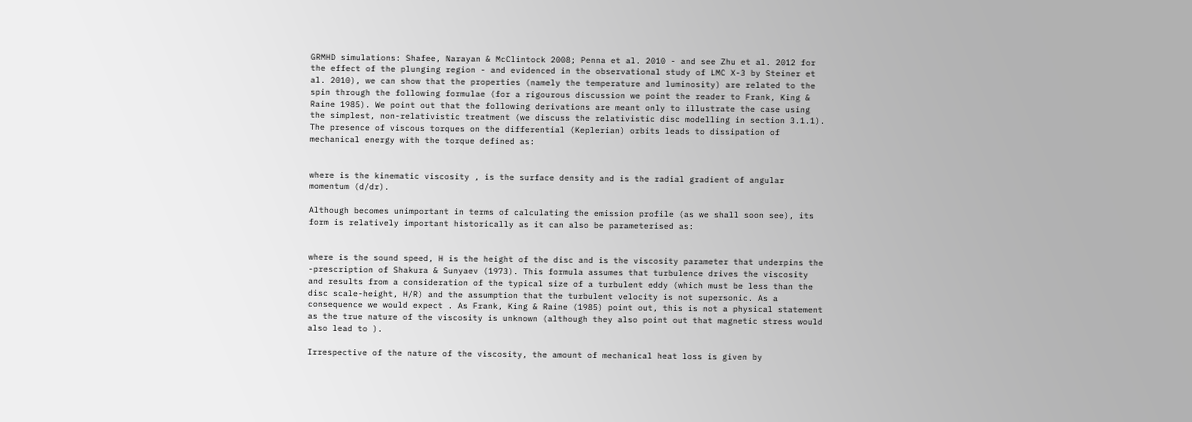GRMHD simulations: Shafee, Narayan & McClintock 2008; Penna et al. 2010 - and see Zhu et al. 2012 for the effect of the plunging region - and evidenced in the observational study of LMC X-3 by Steiner et al. 2010), we can show that the properties (namely the temperature and luminosity) are related to the spin through the following formulae (for a rigourous discussion we point the reader to Frank, King & Raine 1985). We point out that the following derivations are meant only to illustrate the case using the simplest, non-relativistic treatment (we discuss the relativistic disc modelling in section 3.1.1). The presence of viscous torques on the differential (Keplerian) orbits leads to dissipation of mechanical energy with the torque defined as:


where is the kinematic viscosity , is the surface density and is the radial gradient of angular momentum (d/dr).

Although becomes unimportant in terms of calculating the emission profile (as we shall soon see), its form is relatively important historically as it can also be parameterised as:


where is the sound speed, H is the height of the disc and is the viscosity parameter that underpins the -prescription of Shakura & Sunyaev (1973). This formula assumes that turbulence drives the viscosity and results from a consideration of the typical size of a turbulent eddy (which must be less than the disc scale-height, H/R) and the assumption that the turbulent velocity is not supersonic. As a consequence we would expect . As Frank, King & Raine (1985) point out, this is not a physical statement as the true nature of the viscosity is unknown (although they also point out that magnetic stress would also lead to ).

Irrespective of the nature of the viscosity, the amount of mechanical heat loss is given by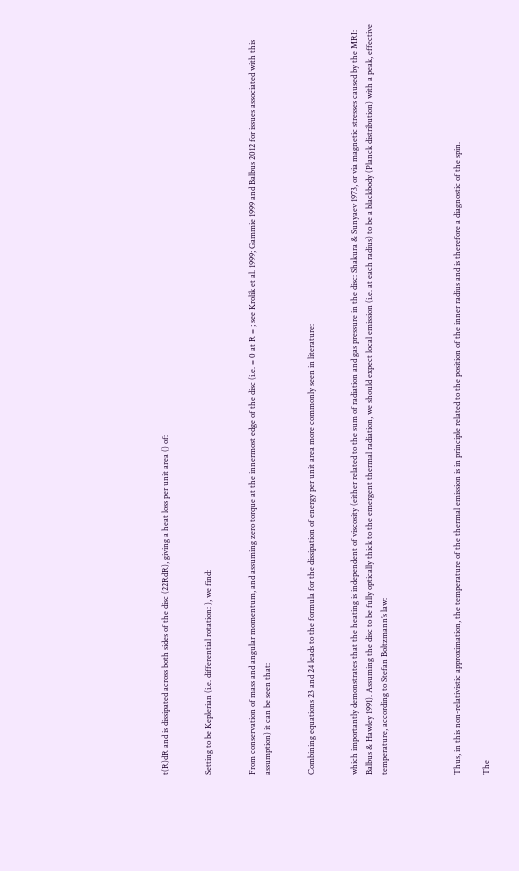t(R)dR and is dissipated across both sides of the disc (22RdR), giving a heat loss per unit area () of:


Setting to be Keplerian (i.e. differential rotation: ), we find:


From conservation of mass and angular momentum, and assuming zero torque at the innermost edge of the disc (i.e. = 0 at R = ; see Krolik et al. 1999; Gammie 1999 and Balbus 2012 for issues associated with this assumption) it can be seen that:


Combining equations 23 and 24 leads to the formula for the dissipation of energy per unit area more commonly seen in literature:


which importantly demonstrates that the heating is independent of viscosity (either related to the sum of radiation and gas pressure in the disc: Shakura & Sunyaev 1973, or via magnetic stresses caused by the MRI: Balbus & Hawley 1991). Assuming the disc to be fully optically thick to the emergent thermal radiation, we should expect local emission (i.e. at each radius) to be a blackbody (Planck distribution) with a peak, effective temperature, according to Stefan Boltzmann’s law:




Thus, in this non-relativistic approximation, the temperature of the thermal emission is in principle related to the position of the inner radius and is therefore a diagnostic of the spin.

The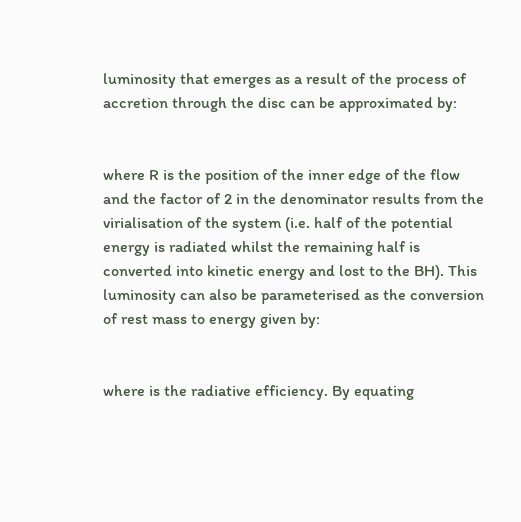luminosity that emerges as a result of the process of accretion through the disc can be approximated by:


where R is the position of the inner edge of the flow and the factor of 2 in the denominator results from the virialisation of the system (i.e. half of the potential energy is radiated whilst the remaining half is converted into kinetic energy and lost to the BH). This luminosity can also be parameterised as the conversion of rest mass to energy given by:


where is the radiative efficiency. By equating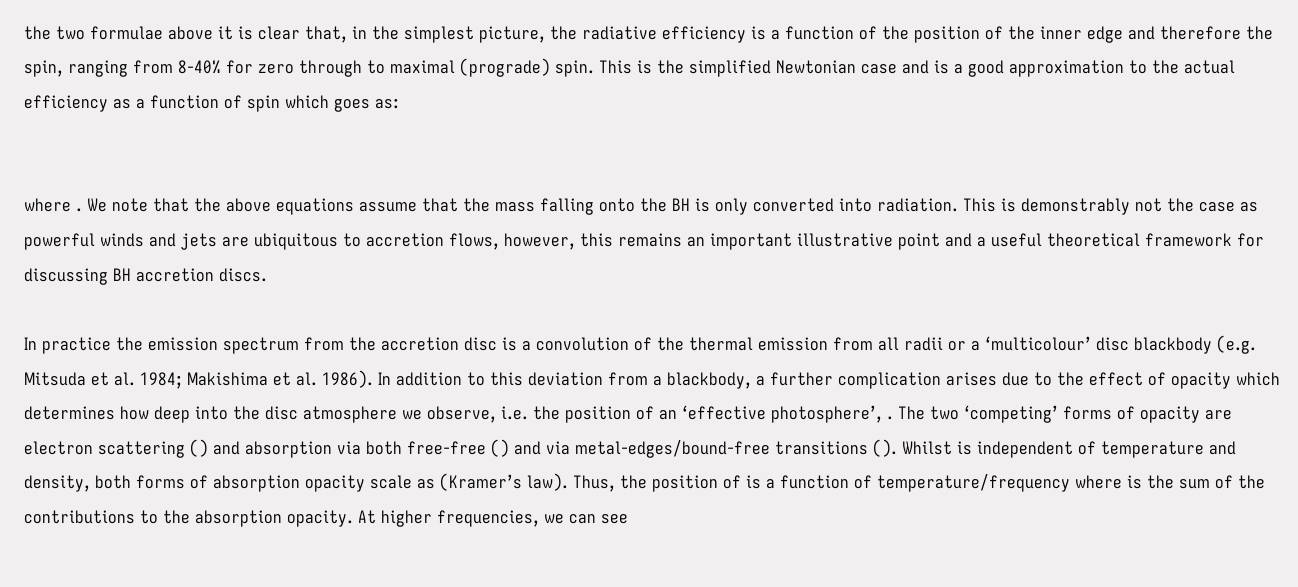the two formulae above it is clear that, in the simplest picture, the radiative efficiency is a function of the position of the inner edge and therefore the spin, ranging from 8-40% for zero through to maximal (prograde) spin. This is the simplified Newtonian case and is a good approximation to the actual efficiency as a function of spin which goes as:


where . We note that the above equations assume that the mass falling onto the BH is only converted into radiation. This is demonstrably not the case as powerful winds and jets are ubiquitous to accretion flows, however, this remains an important illustrative point and a useful theoretical framework for discussing BH accretion discs.

In practice the emission spectrum from the accretion disc is a convolution of the thermal emission from all radii or a ‘multicolour’ disc blackbody (e.g. Mitsuda et al. 1984; Makishima et al. 1986). In addition to this deviation from a blackbody, a further complication arises due to the effect of opacity which determines how deep into the disc atmosphere we observe, i.e. the position of an ‘effective photosphere’, . The two ‘competing’ forms of opacity are electron scattering () and absorption via both free-free () and via metal-edges/bound-free transitions (). Whilst is independent of temperature and density, both forms of absorption opacity scale as (Kramer’s law). Thus, the position of is a function of temperature/frequency where is the sum of the contributions to the absorption opacity. At higher frequencies, we can see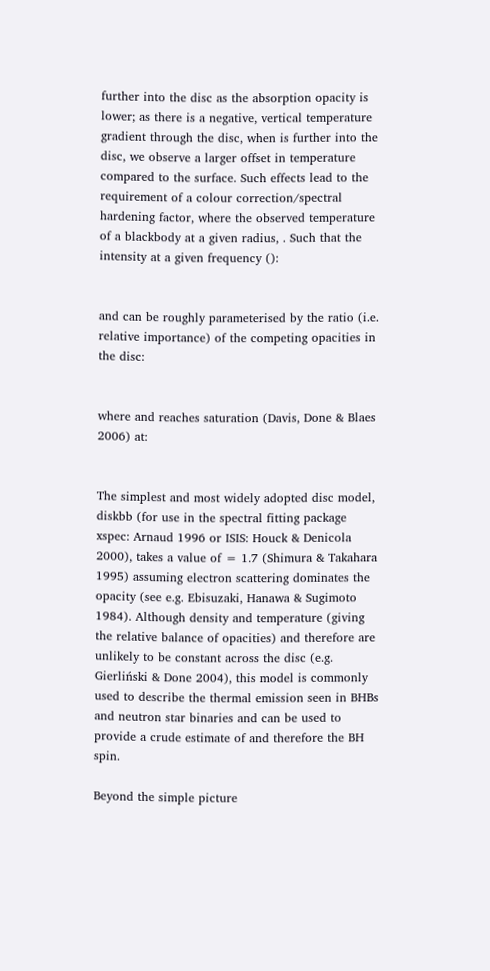further into the disc as the absorption opacity is lower; as there is a negative, vertical temperature gradient through the disc, when is further into the disc, we observe a larger offset in temperature compared to the surface. Such effects lead to the requirement of a colour correction/spectral hardening factor, where the observed temperature of a blackbody at a given radius, . Such that the intensity at a given frequency ():


and can be roughly parameterised by the ratio (i.e. relative importance) of the competing opacities in the disc:


where and reaches saturation (Davis, Done & Blaes 2006) at:


The simplest and most widely adopted disc model, diskbb (for use in the spectral fitting package xspec: Arnaud 1996 or ISIS: Houck & Denicola 2000), takes a value of = 1.7 (Shimura & Takahara 1995) assuming electron scattering dominates the opacity (see e.g. Ebisuzaki, Hanawa & Sugimoto 1984). Although density and temperature (giving the relative balance of opacities) and therefore are unlikely to be constant across the disc (e.g. Gierliński & Done 2004), this model is commonly used to describe the thermal emission seen in BHBs and neutron star binaries and can be used to provide a crude estimate of and therefore the BH spin.

Beyond the simple picture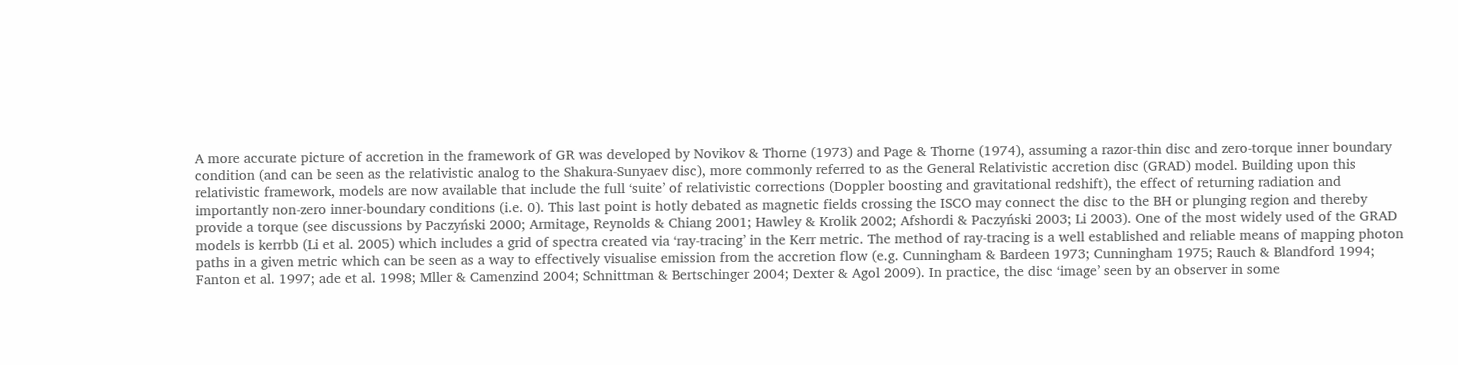A more accurate picture of accretion in the framework of GR was developed by Novikov & Thorne (1973) and Page & Thorne (1974), assuming a razor-thin disc and zero-torque inner boundary condition (and can be seen as the relativistic analog to the Shakura-Sunyaev disc), more commonly referred to as the General Relativistic accretion disc (GRAD) model. Building upon this relativistic framework, models are now available that include the full ‘suite’ of relativistic corrections (Doppler boosting and gravitational redshift), the effect of returning radiation and importantly non-zero inner-boundary conditions (i.e. 0). This last point is hotly debated as magnetic fields crossing the ISCO may connect the disc to the BH or plunging region and thereby provide a torque (see discussions by Paczyński 2000; Armitage, Reynolds & Chiang 2001; Hawley & Krolik 2002; Afshordi & Paczyński 2003; Li 2003). One of the most widely used of the GRAD models is kerrbb (Li et al. 2005) which includes a grid of spectra created via ‘ray-tracing’ in the Kerr metric. The method of ray-tracing is a well established and reliable means of mapping photon paths in a given metric which can be seen as a way to effectively visualise emission from the accretion flow (e.g. Cunningham & Bardeen 1973; Cunningham 1975; Rauch & Blandford 1994; Fanton et al. 1997; ade et al. 1998; Mller & Camenzind 2004; Schnittman & Bertschinger 2004; Dexter & Agol 2009). In practice, the disc ‘image’ seen by an observer in some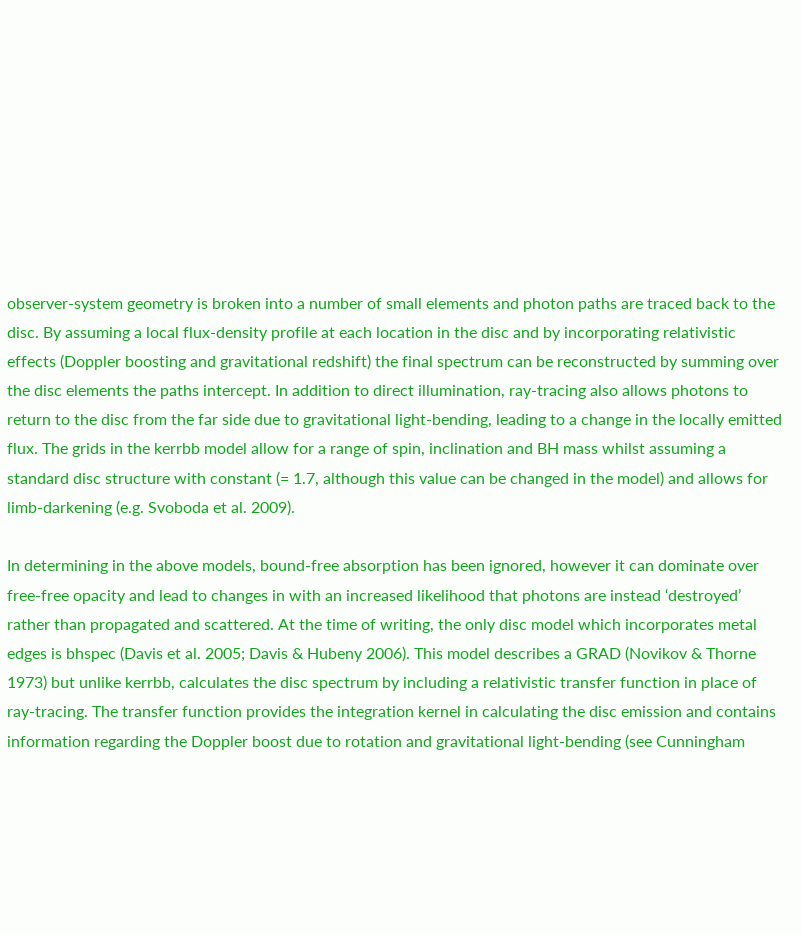observer-system geometry is broken into a number of small elements and photon paths are traced back to the disc. By assuming a local flux-density profile at each location in the disc and by incorporating relativistic effects (Doppler boosting and gravitational redshift) the final spectrum can be reconstructed by summing over the disc elements the paths intercept. In addition to direct illumination, ray-tracing also allows photons to return to the disc from the far side due to gravitational light-bending, leading to a change in the locally emitted flux. The grids in the kerrbb model allow for a range of spin, inclination and BH mass whilst assuming a standard disc structure with constant (= 1.7, although this value can be changed in the model) and allows for limb-darkening (e.g. Svoboda et al. 2009).

In determining in the above models, bound-free absorption has been ignored, however it can dominate over free-free opacity and lead to changes in with an increased likelihood that photons are instead ‘destroyed’ rather than propagated and scattered. At the time of writing, the only disc model which incorporates metal edges is bhspec (Davis et al. 2005; Davis & Hubeny 2006). This model describes a GRAD (Novikov & Thorne 1973) but unlike kerrbb, calculates the disc spectrum by including a relativistic transfer function in place of ray-tracing. The transfer function provides the integration kernel in calculating the disc emission and contains information regarding the Doppler boost due to rotation and gravitational light-bending (see Cunningham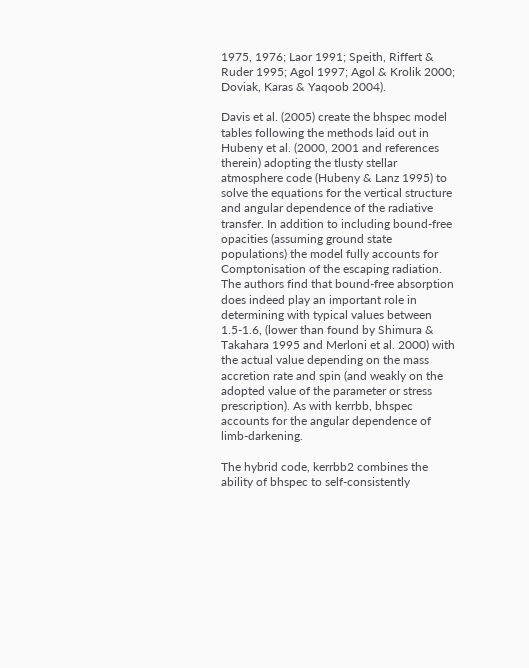1975, 1976; Laor 1991; Speith, Riffert & Ruder 1995; Agol 1997; Agol & Krolik 2000; Doviak, Karas & Yaqoob 2004).

Davis et al. (2005) create the bhspec model tables following the methods laid out in Hubeny et al. (2000, 2001 and references therein) adopting the tlusty stellar atmosphere code (Hubeny & Lanz 1995) to solve the equations for the vertical structure and angular dependence of the radiative transfer. In addition to including bound-free opacities (assuming ground state populations) the model fully accounts for Comptonisation of the escaping radiation. The authors find that bound-free absorption does indeed play an important role in determining with typical values between 1.5-1.6, (lower than found by Shimura & Takahara 1995 and Merloni et al. 2000) with the actual value depending on the mass accretion rate and spin (and weakly on the adopted value of the parameter or stress prescription). As with kerrbb, bhspec accounts for the angular dependence of limb-darkening.

The hybrid code, kerrbb2 combines the ability of bhspec to self-consistently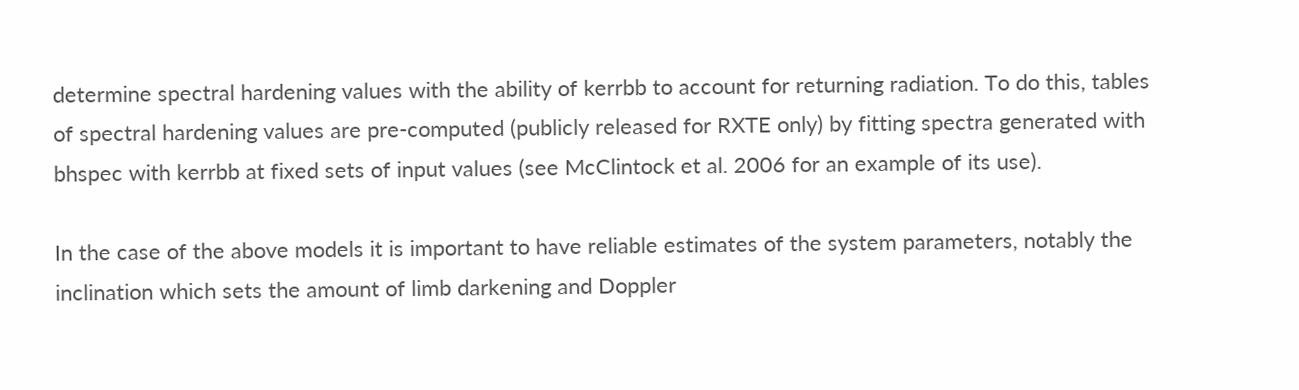determine spectral hardening values with the ability of kerrbb to account for returning radiation. To do this, tables of spectral hardening values are pre-computed (publicly released for RXTE only) by fitting spectra generated with bhspec with kerrbb at fixed sets of input values (see McClintock et al. 2006 for an example of its use).

In the case of the above models it is important to have reliable estimates of the system parameters, notably the inclination which sets the amount of limb darkening and Doppler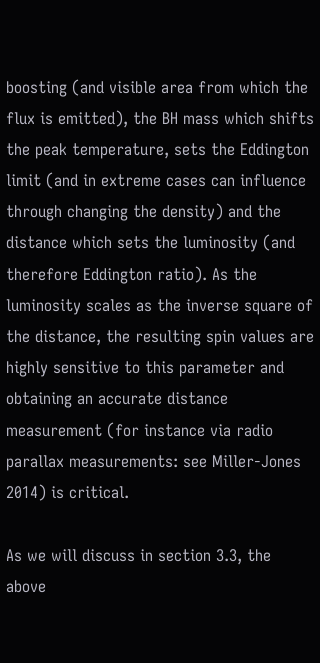boosting (and visible area from which the flux is emitted), the BH mass which shifts the peak temperature, sets the Eddington limit (and in extreme cases can influence through changing the density) and the distance which sets the luminosity (and therefore Eddington ratio). As the luminosity scales as the inverse square of the distance, the resulting spin values are highly sensitive to this parameter and obtaining an accurate distance measurement (for instance via radio parallax measurements: see Miller-Jones 2014) is critical.

As we will discuss in section 3.3, the above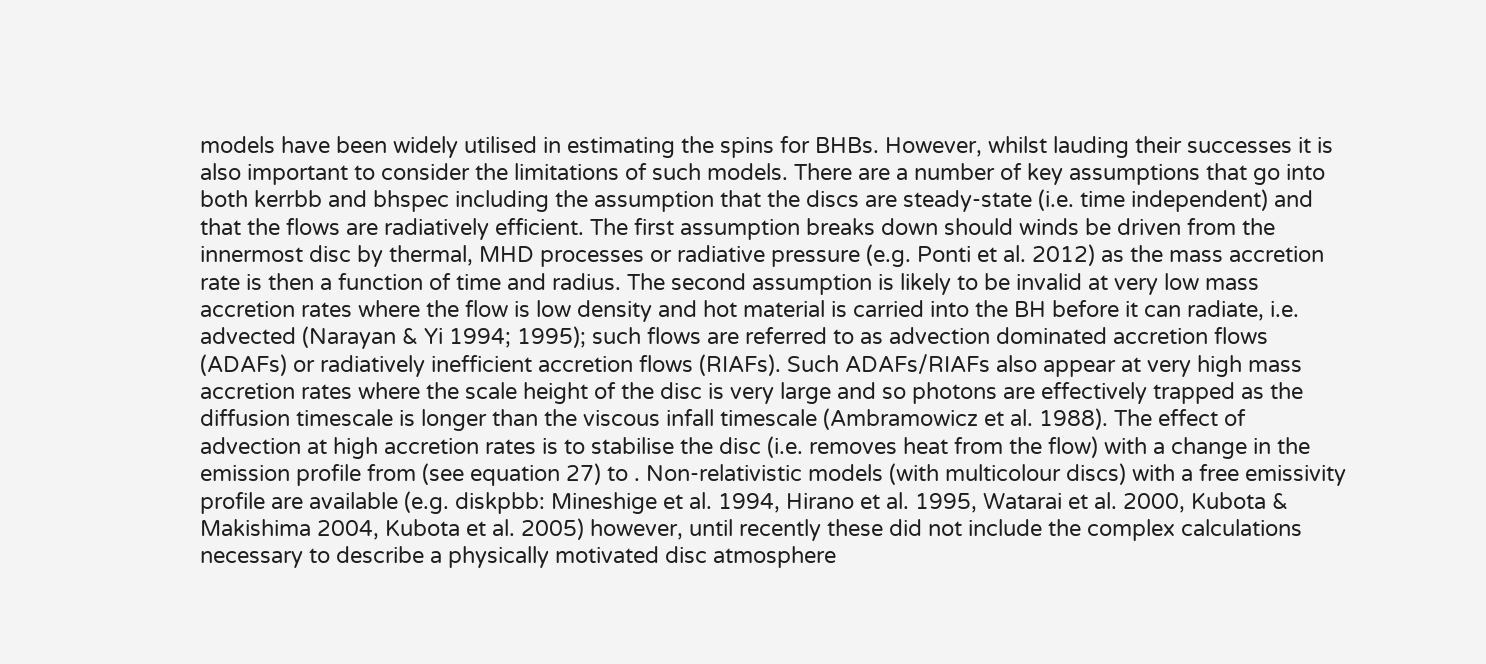models have been widely utilised in estimating the spins for BHBs. However, whilst lauding their successes it is also important to consider the limitations of such models. There are a number of key assumptions that go into both kerrbb and bhspec including the assumption that the discs are steady-state (i.e. time independent) and that the flows are radiatively efficient. The first assumption breaks down should winds be driven from the innermost disc by thermal, MHD processes or radiative pressure (e.g. Ponti et al. 2012) as the mass accretion rate is then a function of time and radius. The second assumption is likely to be invalid at very low mass accretion rates where the flow is low density and hot material is carried into the BH before it can radiate, i.e. advected (Narayan & Yi 1994; 1995); such flows are referred to as advection dominated accretion flows (ADAFs) or radiatively inefficient accretion flows (RIAFs). Such ADAFs/RIAFs also appear at very high mass accretion rates where the scale height of the disc is very large and so photons are effectively trapped as the diffusion timescale is longer than the viscous infall timescale (Ambramowicz et al. 1988). The effect of advection at high accretion rates is to stabilise the disc (i.e. removes heat from the flow) with a change in the emission profile from (see equation 27) to . Non-relativistic models (with multicolour discs) with a free emissivity profile are available (e.g. diskpbb: Mineshige et al. 1994, Hirano et al. 1995, Watarai et al. 2000, Kubota & Makishima 2004, Kubota et al. 2005) however, until recently these did not include the complex calculations necessary to describe a physically motivated disc atmosphere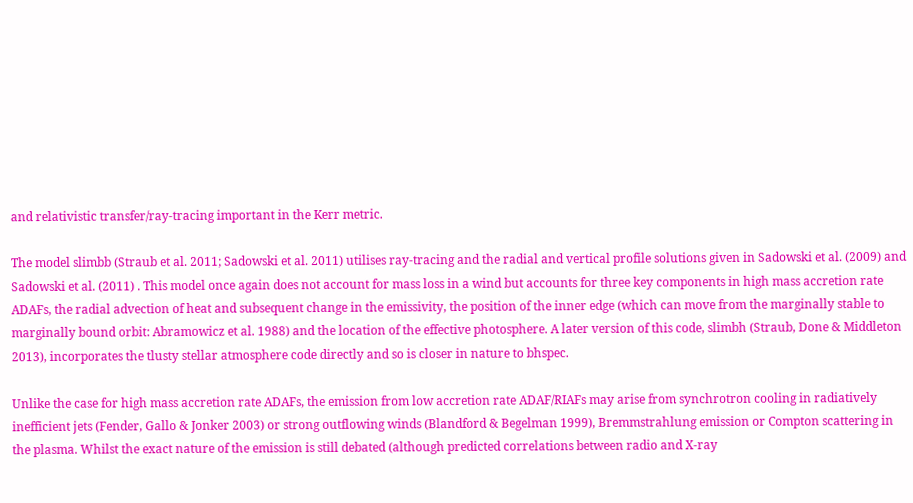and relativistic transfer/ray-tracing important in the Kerr metric.

The model slimbb (Straub et al. 2011; Sadowski et al. 2011) utilises ray-tracing and the radial and vertical profile solutions given in Sadowski et al. (2009) and Sadowski et al. (2011) . This model once again does not account for mass loss in a wind but accounts for three key components in high mass accretion rate ADAFs, the radial advection of heat and subsequent change in the emissivity, the position of the inner edge (which can move from the marginally stable to marginally bound orbit: Abramowicz et al. 1988) and the location of the effective photosphere. A later version of this code, slimbh (Straub, Done & Middleton 2013), incorporates the tlusty stellar atmosphere code directly and so is closer in nature to bhspec.

Unlike the case for high mass accretion rate ADAFs, the emission from low accretion rate ADAF/RIAFs may arise from synchrotron cooling in radiatively inefficient jets (Fender, Gallo & Jonker 2003) or strong outflowing winds (Blandford & Begelman 1999), Bremmstrahlung emission or Compton scattering in the plasma. Whilst the exact nature of the emission is still debated (although predicted correlations between radio and X-ray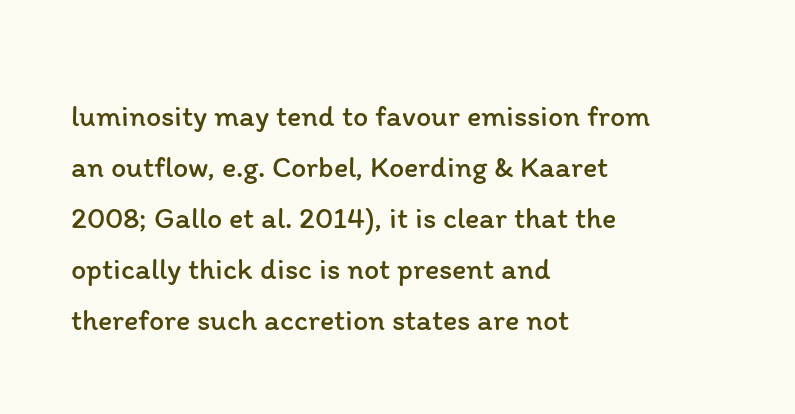luminosity may tend to favour emission from an outflow, e.g. Corbel, Koerding & Kaaret 2008; Gallo et al. 2014), it is clear that the optically thick disc is not present and therefore such accretion states are not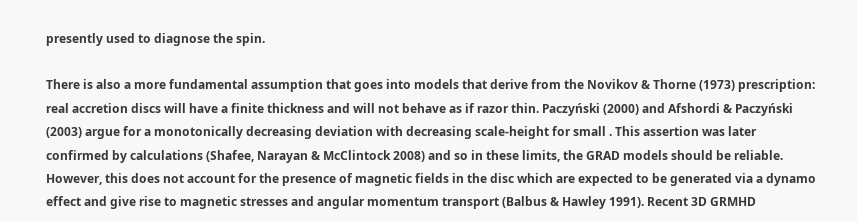presently used to diagnose the spin.

There is also a more fundamental assumption that goes into models that derive from the Novikov & Thorne (1973) prescription: real accretion discs will have a finite thickness and will not behave as if razor thin. Paczyński (2000) and Afshordi & Paczyński (2003) argue for a monotonically decreasing deviation with decreasing scale-height for small . This assertion was later confirmed by calculations (Shafee, Narayan & McClintock 2008) and so in these limits, the GRAD models should be reliable. However, this does not account for the presence of magnetic fields in the disc which are expected to be generated via a dynamo effect and give rise to magnetic stresses and angular momentum transport (Balbus & Hawley 1991). Recent 3D GRMHD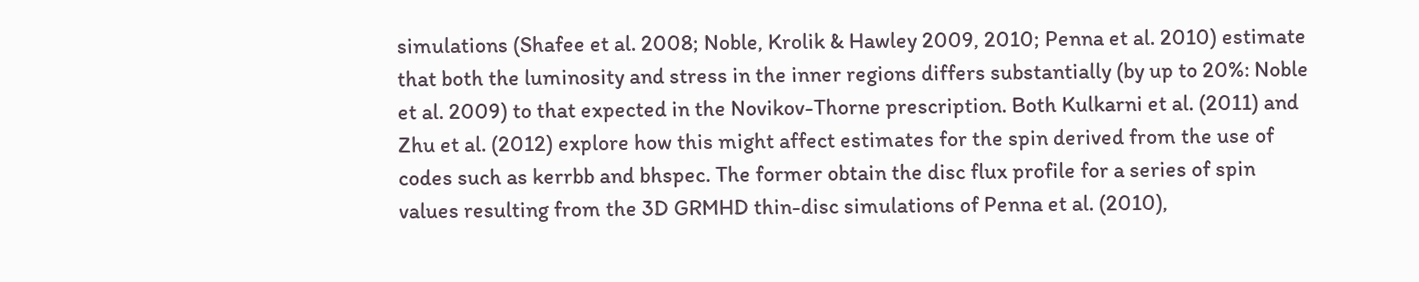simulations (Shafee et al. 2008; Noble, Krolik & Hawley 2009, 2010; Penna et al. 2010) estimate that both the luminosity and stress in the inner regions differs substantially (by up to 20%: Noble et al. 2009) to that expected in the Novikov-Thorne prescription. Both Kulkarni et al. (2011) and Zhu et al. (2012) explore how this might affect estimates for the spin derived from the use of codes such as kerrbb and bhspec. The former obtain the disc flux profile for a series of spin values resulting from the 3D GRMHD thin-disc simulations of Penna et al. (2010),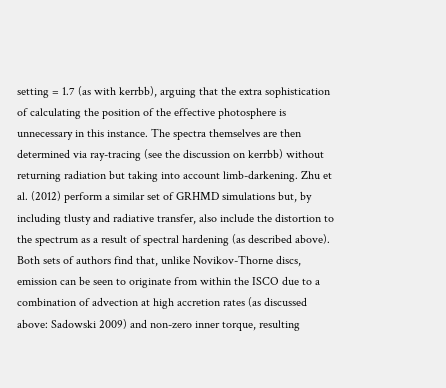setting = 1.7 (as with kerrbb), arguing that the extra sophistication of calculating the position of the effective photosphere is unnecessary in this instance. The spectra themselves are then determined via ray-tracing (see the discussion on kerrbb) without returning radiation but taking into account limb-darkening. Zhu et al. (2012) perform a similar set of GRHMD simulations but, by including tlusty and radiative transfer, also include the distortion to the spectrum as a result of spectral hardening (as described above). Both sets of authors find that, unlike Novikov-Thorne discs, emission can be seen to originate from within the ISCO due to a combination of advection at high accretion rates (as discussed above: Sadowski 2009) and non-zero inner torque, resulting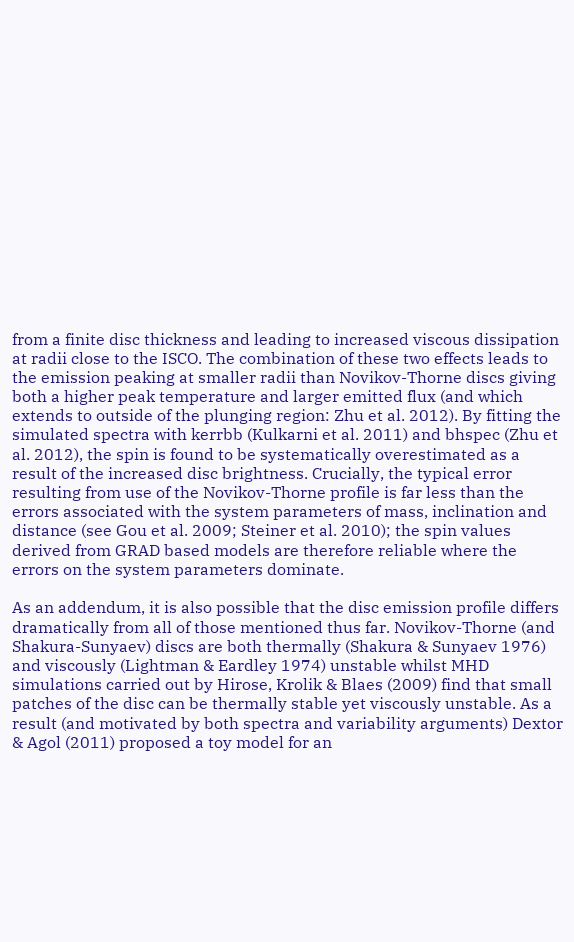from a finite disc thickness and leading to increased viscous dissipation at radii close to the ISCO. The combination of these two effects leads to the emission peaking at smaller radii than Novikov-Thorne discs giving both a higher peak temperature and larger emitted flux (and which extends to outside of the plunging region: Zhu et al. 2012). By fitting the simulated spectra with kerrbb (Kulkarni et al. 2011) and bhspec (Zhu et al. 2012), the spin is found to be systematically overestimated as a result of the increased disc brightness. Crucially, the typical error resulting from use of the Novikov-Thorne profile is far less than the errors associated with the system parameters of mass, inclination and distance (see Gou et al. 2009; Steiner et al. 2010); the spin values derived from GRAD based models are therefore reliable where the errors on the system parameters dominate.

As an addendum, it is also possible that the disc emission profile differs dramatically from all of those mentioned thus far. Novikov-Thorne (and Shakura-Sunyaev) discs are both thermally (Shakura & Sunyaev 1976) and viscously (Lightman & Eardley 1974) unstable whilst MHD simulations carried out by Hirose, Krolik & Blaes (2009) find that small patches of the disc can be thermally stable yet viscously unstable. As a result (and motivated by both spectra and variability arguments) Dextor & Agol (2011) proposed a toy model for an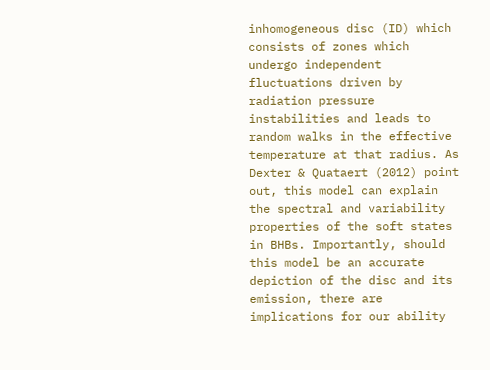inhomogeneous disc (ID) which consists of zones which undergo independent fluctuations driven by radiation pressure instabilities and leads to random walks in the effective temperature at that radius. As Dexter & Quataert (2012) point out, this model can explain the spectral and variability properties of the soft states in BHBs. Importantly, should this model be an accurate depiction of the disc and its emission, there are implications for our ability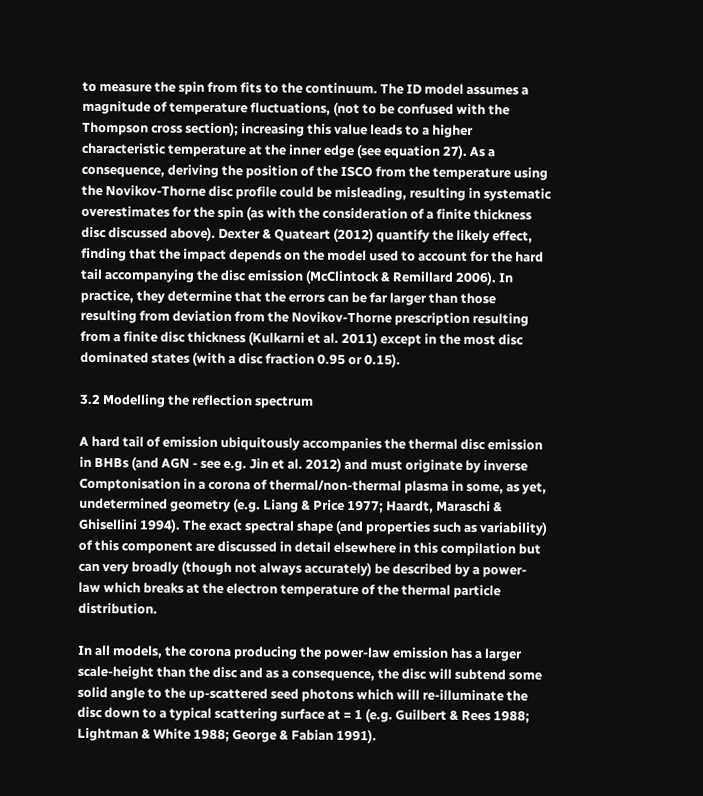to measure the spin from fits to the continuum. The ID model assumes a magnitude of temperature fluctuations, (not to be confused with the Thompson cross section); increasing this value leads to a higher characteristic temperature at the inner edge (see equation 27). As a consequence, deriving the position of the ISCO from the temperature using the Novikov-Thorne disc profile could be misleading, resulting in systematic overestimates for the spin (as with the consideration of a finite thickness disc discussed above). Dexter & Quateart (2012) quantify the likely effect, finding that the impact depends on the model used to account for the hard tail accompanying the disc emission (McClintock & Remillard 2006). In practice, they determine that the errors can be far larger than those resulting from deviation from the Novikov-Thorne prescription resulting from a finite disc thickness (Kulkarni et al. 2011) except in the most disc dominated states (with a disc fraction 0.95 or 0.15).

3.2 Modelling the reflection spectrum

A hard tail of emission ubiquitously accompanies the thermal disc emission in BHBs (and AGN - see e.g. Jin et al. 2012) and must originate by inverse Comptonisation in a corona of thermal/non-thermal plasma in some, as yet, undetermined geometry (e.g. Liang & Price 1977; Haardt, Maraschi & Ghisellini 1994). The exact spectral shape (and properties such as variability) of this component are discussed in detail elsewhere in this compilation but can very broadly (though not always accurately) be described by a power-law which breaks at the electron temperature of the thermal particle distribution.

In all models, the corona producing the power-law emission has a larger scale-height than the disc and as a consequence, the disc will subtend some solid angle to the up-scattered seed photons which will re-illuminate the disc down to a typical scattering surface at = 1 (e.g. Guilbert & Rees 1988; Lightman & White 1988; George & Fabian 1991).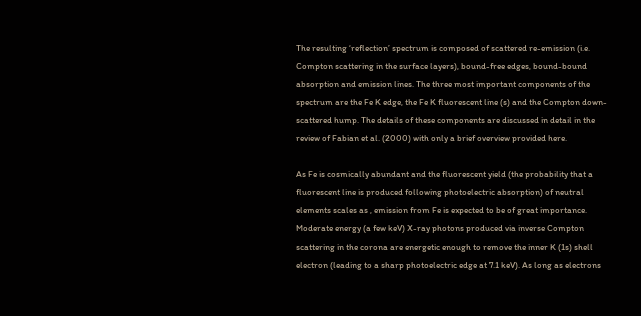The resulting ‘reflection’ spectrum is composed of scattered re-emission (i.e. Compton scattering in the surface layers), bound-free edges, bound-bound absorption and emission lines. The three most important components of the spectrum are the Fe K edge, the Fe K fluorescent line (s) and the Compton down-scattered hump. The details of these components are discussed in detail in the review of Fabian et al. (2000) with only a brief overview provided here.

As Fe is cosmically abundant and the fluorescent yield (the probability that a fluorescent line is produced following photoelectric absorption) of neutral elements scales as , emission from Fe is expected to be of great importance. Moderate energy (a few keV) X-ray photons produced via inverse Compton scattering in the corona are energetic enough to remove the inner K (1s) shell electron (leading to a sharp photoelectric edge at 7.1 keV). As long as electrons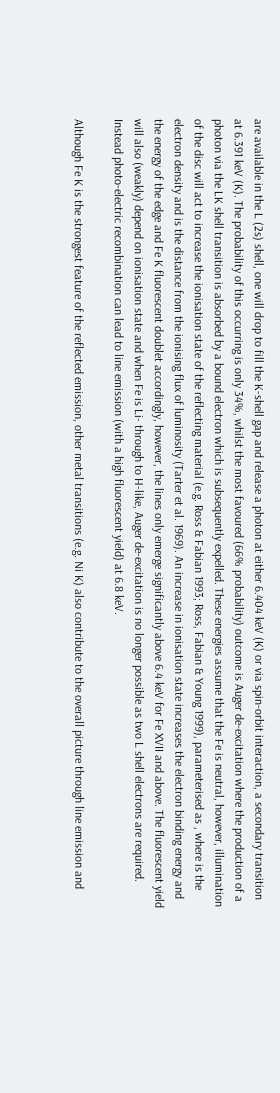are available in the L (2s) shell, one will drop to fill the K-shell gap and release a photon at either 6.404 keV (K) or via spin-orbit interaction, a secondary transition at 6.391 keV (K). The probability of this occurring is only 34%, whilst the most favoured (66% probability) outcome is Auger de-excitation where the production of a photon via the LK shell transition is absorbed by a bound electron which is subsequently expelled. These energies assume that the Fe is neutral, however, illumination of the disc will act to increase the ionisation state of the reflecting material (e.g. Ross & Fabian 1993; Ross, Fabian & Young 1999), parameterised as , where is the electron density and is the distance from the ionising flux of luminosity (Tarter et al. 1969). An increase in ionisation state increases the electron binding energy and the energy of the edge and Fe K fluorescent doublet accordingly, however, the lines only emerge significantly above 6.4 keV for Fe XVII and above. The fluorescent yield will also (weakly) depend on ionisation state and when Fe is Li- through to H-like, Auger de-excitation is no longer possible as two L shell electrons are required. Instead photo-electric recombination can lead to line emission (with a high fluorescent yield) at 6.8 keV.

Although Fe K is the strongest feature of the reflected emission, other metal transitions (e.g. Ni K) also contribute to the overall picture through line emission and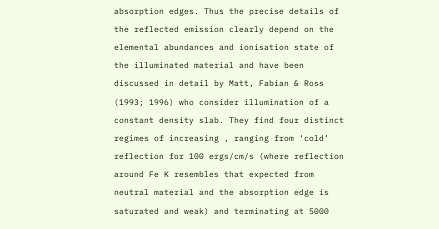absorption edges. Thus the precise details of the reflected emission clearly depend on the elemental abundances and ionisation state of the illuminated material and have been discussed in detail by Matt, Fabian & Ross (1993; 1996) who consider illumination of a constant density slab. They find four distinct regimes of increasing , ranging from ‘cold’ reflection for 100 ergs/cm/s (where reflection around Fe K resembles that expected from neutral material and the absorption edge is saturated and weak) and terminating at 5000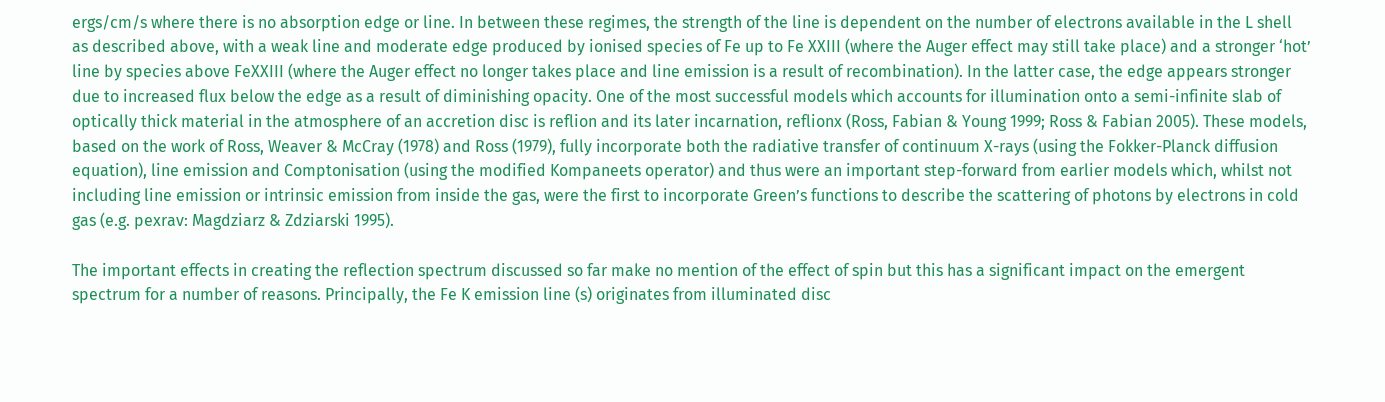ergs/cm/s where there is no absorption edge or line. In between these regimes, the strength of the line is dependent on the number of electrons available in the L shell as described above, with a weak line and moderate edge produced by ionised species of Fe up to Fe XXIII (where the Auger effect may still take place) and a stronger ‘hot’ line by species above FeXXIII (where the Auger effect no longer takes place and line emission is a result of recombination). In the latter case, the edge appears stronger due to increased flux below the edge as a result of diminishing opacity. One of the most successful models which accounts for illumination onto a semi-infinite slab of optically thick material in the atmosphere of an accretion disc is reflion and its later incarnation, reflionx (Ross, Fabian & Young 1999; Ross & Fabian 2005). These models, based on the work of Ross, Weaver & McCray (1978) and Ross (1979), fully incorporate both the radiative transfer of continuum X-rays (using the Fokker-Planck diffusion equation), line emission and Comptonisation (using the modified Kompaneets operator) and thus were an important step-forward from earlier models which, whilst not including line emission or intrinsic emission from inside the gas, were the first to incorporate Green’s functions to describe the scattering of photons by electrons in cold gas (e.g. pexrav: Magdziarz & Zdziarski 1995).

The important effects in creating the reflection spectrum discussed so far make no mention of the effect of spin but this has a significant impact on the emergent spectrum for a number of reasons. Principally, the Fe K emission line (s) originates from illuminated disc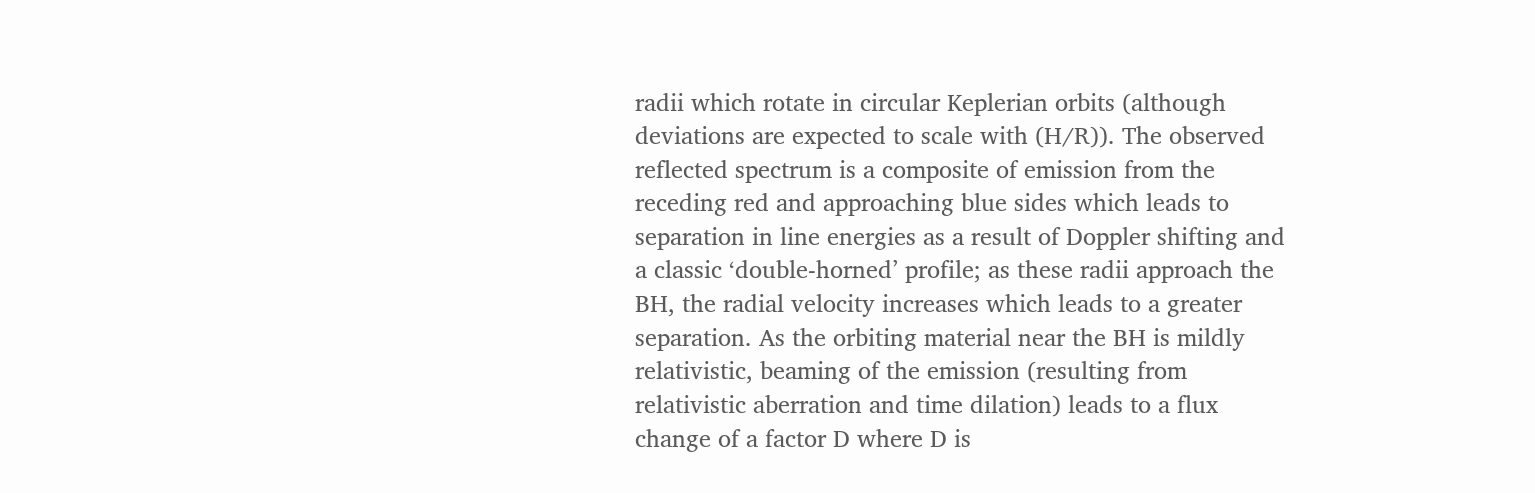radii which rotate in circular Keplerian orbits (although deviations are expected to scale with (H/R)). The observed reflected spectrum is a composite of emission from the receding red and approaching blue sides which leads to separation in line energies as a result of Doppler shifting and a classic ‘double-horned’ profile; as these radii approach the BH, the radial velocity increases which leads to a greater separation. As the orbiting material near the BH is mildly relativistic, beaming of the emission (resulting from relativistic aberration and time dilation) leads to a flux change of a factor D where D is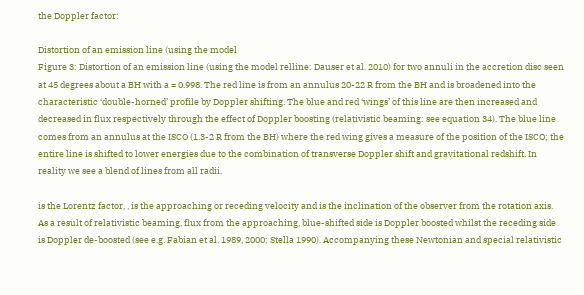the Doppler factor:

Distortion of an emission line (using the model
Figure 3: Distortion of an emission line (using the model relline: Dauser et al. 2010) for two annuli in the accretion disc seen at 45 degrees about a BH with a = 0.998. The red line is from an annulus 20-22 R from the BH and is broadened into the characteristic ‘double-horned’ profile by Doppler shifting. The blue and red ‘wings’ of this line are then increased and decreased in flux respectively through the effect of Doppler boosting (relativistic beaming: see equation 34). The blue line comes from an annulus at the ISCO (1.3-2 R from the BH) where the red wing gives a measure of the position of the ISCO; the entire line is shifted to lower energies due to the combination of transverse Doppler shift and gravitational redshift. In reality we see a blend of lines from all radii.

is the Lorentz factor, , is the approaching or receding velocity and is the inclination of the observer from the rotation axis. As a result of relativistic beaming, flux from the approaching, blue-shifted side is Doppler boosted whilst the receding side is Doppler de-boosted (see e.g. Fabian et al. 1989, 2000; Stella 1990). Accompanying these Newtonian and special relativistic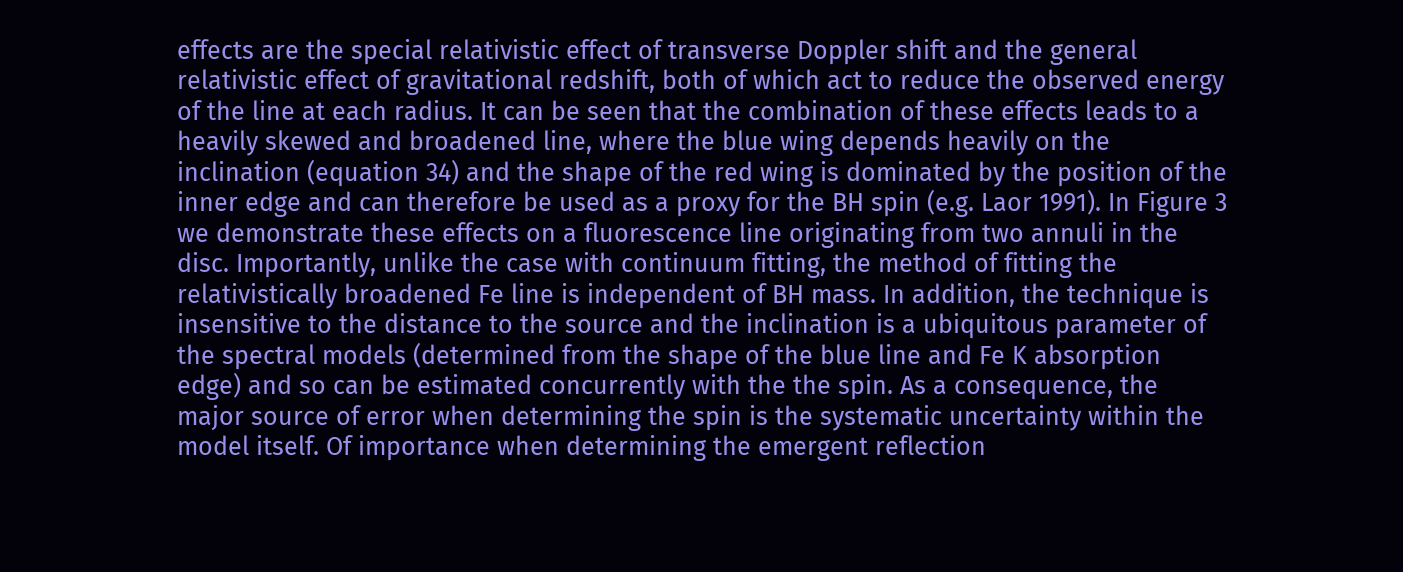effects are the special relativistic effect of transverse Doppler shift and the general relativistic effect of gravitational redshift, both of which act to reduce the observed energy of the line at each radius. It can be seen that the combination of these effects leads to a heavily skewed and broadened line, where the blue wing depends heavily on the inclination (equation 34) and the shape of the red wing is dominated by the position of the inner edge and can therefore be used as a proxy for the BH spin (e.g. Laor 1991). In Figure 3 we demonstrate these effects on a fluorescence line originating from two annuli in the disc. Importantly, unlike the case with continuum fitting, the method of fitting the relativistically broadened Fe line is independent of BH mass. In addition, the technique is insensitive to the distance to the source and the inclination is a ubiquitous parameter of the spectral models (determined from the shape of the blue line and Fe K absorption edge) and so can be estimated concurrently with the the spin. As a consequence, the major source of error when determining the spin is the systematic uncertainty within the model itself. Of importance when determining the emergent reflection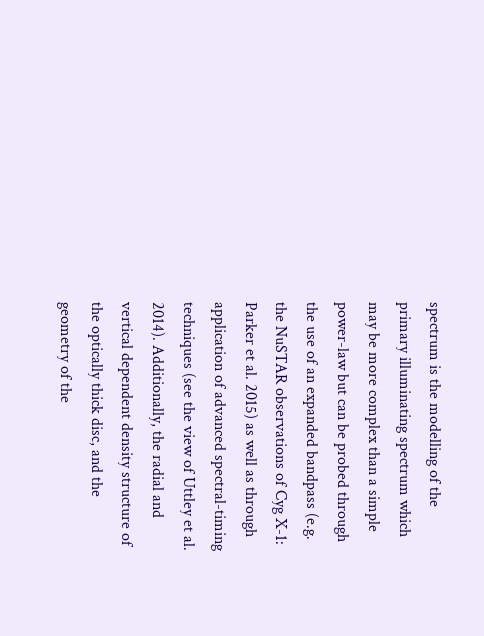spectrum is the modelling of the primary illuminating spectrum which may be more complex than a simple power-law but can be probed through the use of an expanded bandpass (e.g. the NuSTAR observations of Cyg X-1: Parker et al. 2015) as well as through application of advanced spectral-timing techniques (see the view of Uttley et al. 2014). Additionally, the radial and vertical dependent density structure of the optically thick disc, and the geometry of the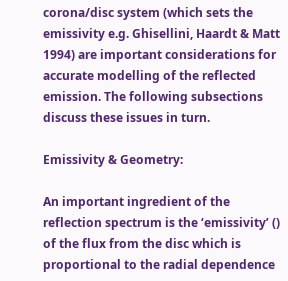corona/disc system (which sets the emissivity e.g. Ghisellini, Haardt & Matt 1994) are important considerations for accurate modelling of the reflected emission. The following subsections discuss these issues in turn.

Emissivity & Geometry:

An important ingredient of the reflection spectrum is the ‘emissivity’ () of the flux from the disc which is proportional to the radial dependence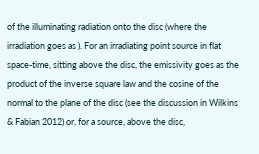of the illuminating radiation onto the disc (where the irradiation goes as ). For an irradiating point source in flat space-time, sitting above the disc, the emissivity goes as the product of the inverse square law and the cosine of the normal to the plane of the disc (see the discussion in Wilkins & Fabian 2012) or, for a source, above the disc,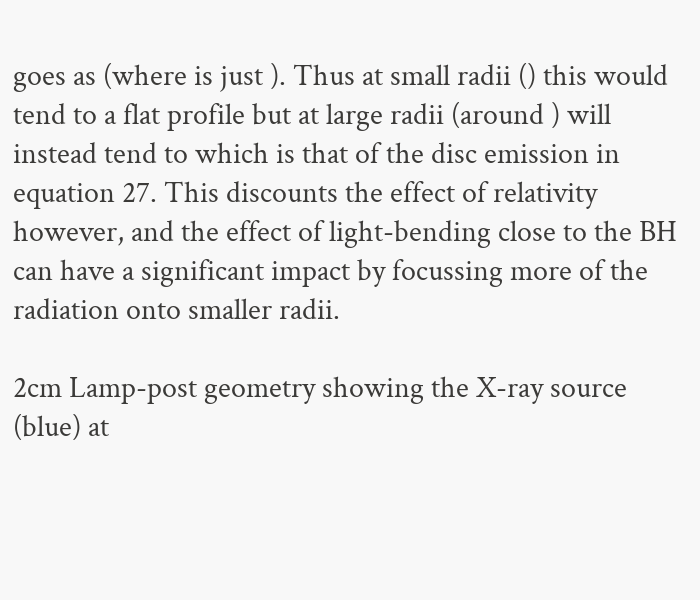goes as (where is just ). Thus at small radii () this would tend to a flat profile but at large radii (around ) will instead tend to which is that of the disc emission in equation 27. This discounts the effect of relativity however, and the effect of light-bending close to the BH can have a significant impact by focussing more of the radiation onto smaller radii.

2cm Lamp-post geometry showing the X-ray source (blue) at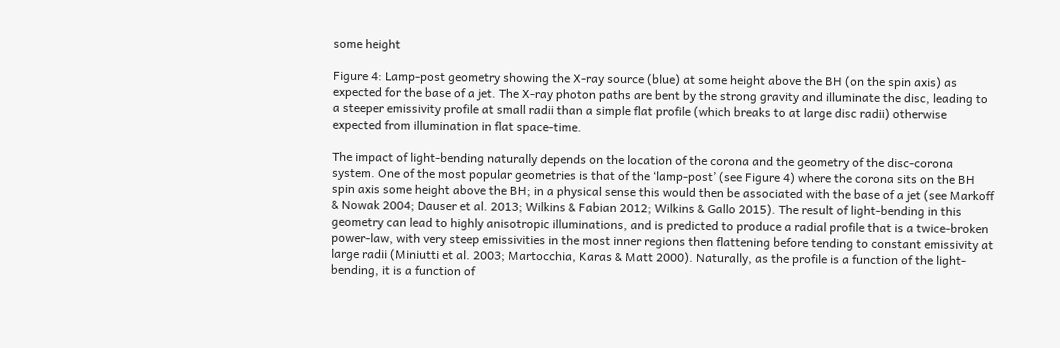some height

Figure 4: Lamp-post geometry showing the X-ray source (blue) at some height above the BH (on the spin axis) as expected for the base of a jet. The X-ray photon paths are bent by the strong gravity and illuminate the disc, leading to a steeper emissivity profile at small radii than a simple flat profile (which breaks to at large disc radii) otherwise expected from illumination in flat space-time.

The impact of light-bending naturally depends on the location of the corona and the geometry of the disc-corona system. One of the most popular geometries is that of the ‘lamp-post’ (see Figure 4) where the corona sits on the BH spin axis some height above the BH; in a physical sense this would then be associated with the base of a jet (see Markoff & Nowak 2004; Dauser et al. 2013; Wilkins & Fabian 2012; Wilkins & Gallo 2015). The result of light-bending in this geometry can lead to highly anisotropic illuminations, and is predicted to produce a radial profile that is a twice-broken power-law, with very steep emissivities in the most inner regions then flattening before tending to constant emissivity at large radii (Miniutti et al. 2003; Martocchia, Karas & Matt 2000). Naturally, as the profile is a function of the light-bending, it is a function of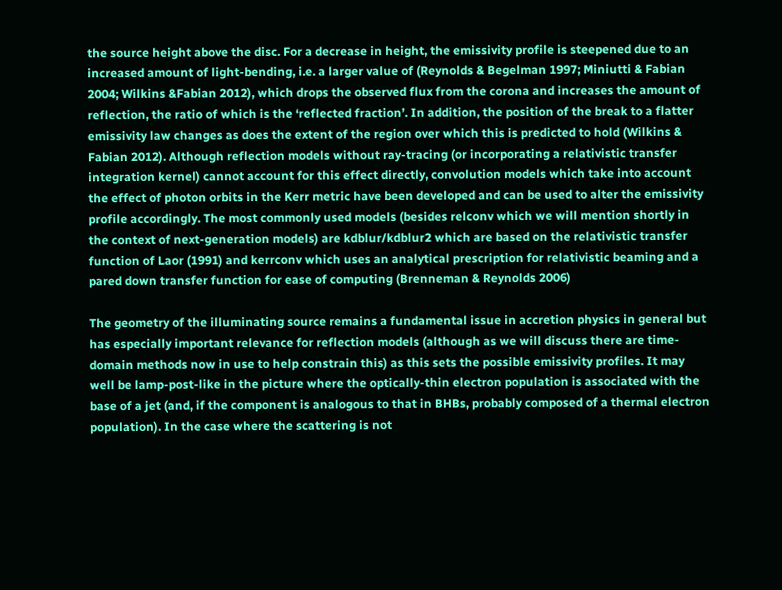the source height above the disc. For a decrease in height, the emissivity profile is steepened due to an increased amount of light-bending, i.e. a larger value of (Reynolds & Begelman 1997; Miniutti & Fabian 2004; Wilkins &Fabian 2012), which drops the observed flux from the corona and increases the amount of reflection, the ratio of which is the ‘reflected fraction’. In addition, the position of the break to a flatter emissivity law changes as does the extent of the region over which this is predicted to hold (Wilkins & Fabian 2012). Although reflection models without ray-tracing (or incorporating a relativistic transfer integration kernel) cannot account for this effect directly, convolution models which take into account the effect of photon orbits in the Kerr metric have been developed and can be used to alter the emissivity profile accordingly. The most commonly used models (besides relconv which we will mention shortly in the context of next-generation models) are kdblur/kdblur2 which are based on the relativistic transfer function of Laor (1991) and kerrconv which uses an analytical prescription for relativistic beaming and a pared down transfer function for ease of computing (Brenneman & Reynolds 2006)

The geometry of the illuminating source remains a fundamental issue in accretion physics in general but has especially important relevance for reflection models (although as we will discuss there are time-domain methods now in use to help constrain this) as this sets the possible emissivity profiles. It may well be lamp-post-like in the picture where the optically-thin electron population is associated with the base of a jet (and, if the component is analogous to that in BHBs, probably composed of a thermal electron population). In the case where the scattering is not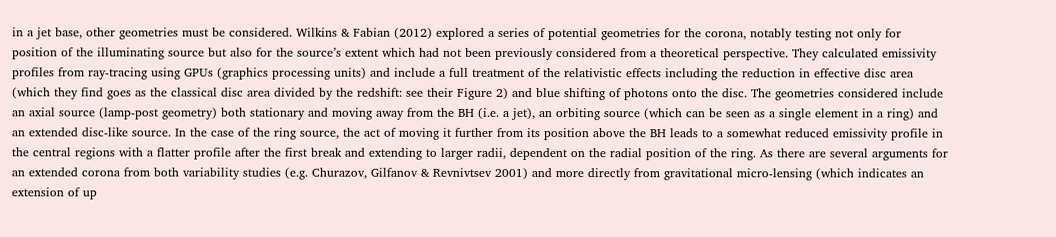in a jet base, other geometries must be considered. Wilkins & Fabian (2012) explored a series of potential geometries for the corona, notably testing not only for position of the illuminating source but also for the source’s extent which had not been previously considered from a theoretical perspective. They calculated emissivity profiles from ray-tracing using GPUs (graphics processing units) and include a full treatment of the relativistic effects including the reduction in effective disc area (which they find goes as the classical disc area divided by the redshift: see their Figure 2) and blue shifting of photons onto the disc. The geometries considered include an axial source (lamp-post geometry) both stationary and moving away from the BH (i.e. a jet), an orbiting source (which can be seen as a single element in a ring) and an extended disc-like source. In the case of the ring source, the act of moving it further from its position above the BH leads to a somewhat reduced emissivity profile in the central regions with a flatter profile after the first break and extending to larger radii, dependent on the radial position of the ring. As there are several arguments for an extended corona from both variability studies (e.g. Churazov, Gilfanov & Revnivtsev 2001) and more directly from gravitational micro-lensing (which indicates an extension of up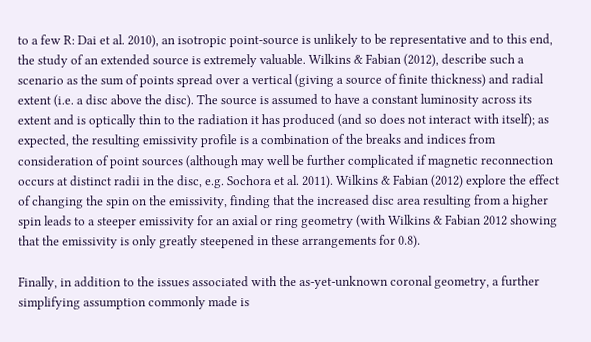to a few R: Dai et al. 2010), an isotropic point-source is unlikely to be representative and to this end, the study of an extended source is extremely valuable. Wilkins & Fabian (2012), describe such a scenario as the sum of points spread over a vertical (giving a source of finite thickness) and radial extent (i.e. a disc above the disc). The source is assumed to have a constant luminosity across its extent and is optically thin to the radiation it has produced (and so does not interact with itself); as expected, the resulting emissivity profile is a combination of the breaks and indices from consideration of point sources (although may well be further complicated if magnetic reconnection occurs at distinct radii in the disc, e.g. Sochora et al. 2011). Wilkins & Fabian (2012) explore the effect of changing the spin on the emissivity, finding that the increased disc area resulting from a higher spin leads to a steeper emissivity for an axial or ring geometry (with Wilkins & Fabian 2012 showing that the emissivity is only greatly steepened in these arrangements for 0.8).

Finally, in addition to the issues associated with the as-yet-unknown coronal geometry, a further simplifying assumption commonly made is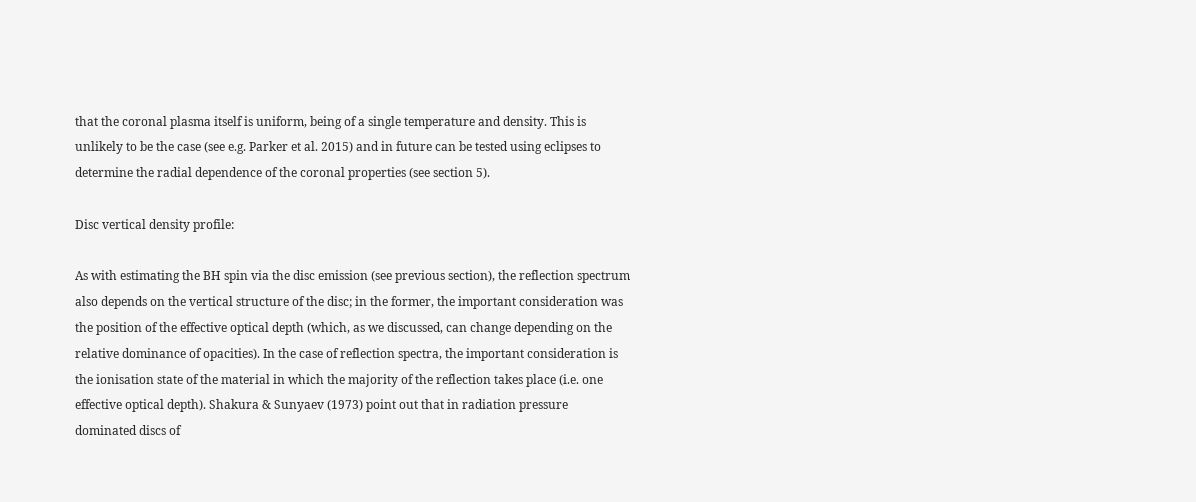that the coronal plasma itself is uniform, being of a single temperature and density. This is unlikely to be the case (see e.g. Parker et al. 2015) and in future can be tested using eclipses to determine the radial dependence of the coronal properties (see section 5).

Disc vertical density profile:

As with estimating the BH spin via the disc emission (see previous section), the reflection spectrum also depends on the vertical structure of the disc; in the former, the important consideration was the position of the effective optical depth (which, as we discussed, can change depending on the relative dominance of opacities). In the case of reflection spectra, the important consideration is the ionisation state of the material in which the majority of the reflection takes place (i.e. one effective optical depth). Shakura & Sunyaev (1973) point out that in radiation pressure dominated discs of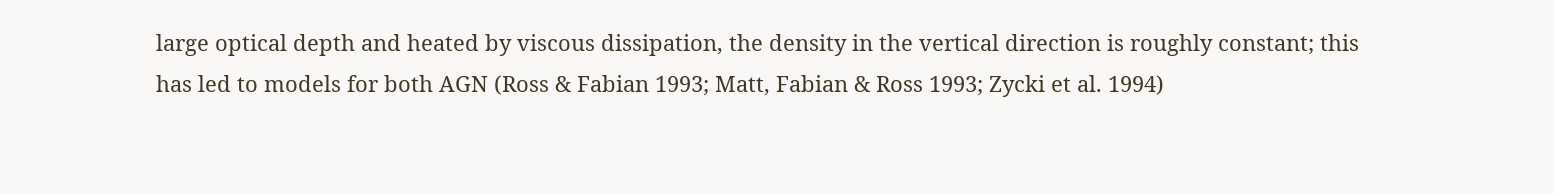large optical depth and heated by viscous dissipation, the density in the vertical direction is roughly constant; this has led to models for both AGN (Ross & Fabian 1993; Matt, Fabian & Ross 1993; Zycki et al. 1994)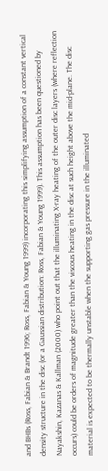and BHBs (Ross, Fabian & Brandt 1996; Ross, Fabian & Young 1999) incorporating this simplifying assumption of a constant vertical density structure in the disc (or a Gaussian distribution: Ross, Fabian & Young 1999). This assumption has been questioned by Nayakshin, Kazanas & Kallman (2000) who point out that the illuminating X-ray heating of the outer disc layers (where reflection occurs) could be orders of magnitude greater than the viscous heating in the disc at such height above the mid-plane. The disc material is expected to be thermally unstable when the supporting gas pressure in the illuminated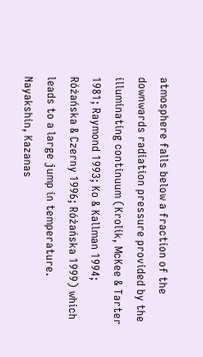atmosphere falls below a fraction of the downwards radiation pressure provided by the illuminating continuum (Krolik, McKee & Tarter 1981; Raymond 1993; Ko & Kallman 1994; Różańska & Czerny 1996; Różańska 1999) which leads to a large jump in temperature. Nayakshin, Kazanas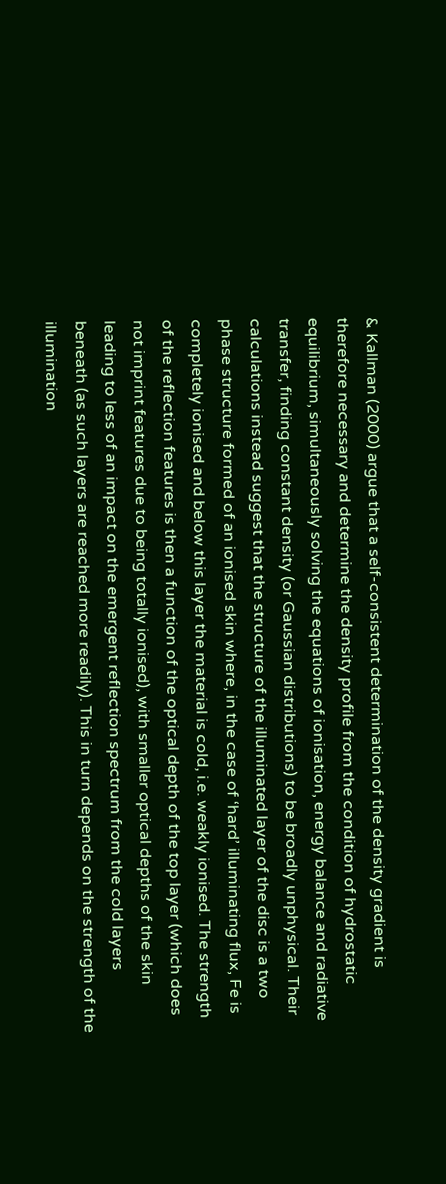& Kallman (2000) argue that a self-consistent determination of the density gradient is therefore necessary and determine the density profile from the condition of hydrostatic equilibrium, simultaneously solving the equations of ionisation, energy balance and radiative transfer, finding constant density (or Gaussian distributions) to be broadly unphysical. Their calculations instead suggest that the structure of the illuminated layer of the disc is a two phase structure formed of an ionised skin where, in the case of ‘hard’ illuminating flux, Fe is completely ionised and below this layer the material is cold, i.e. weakly ionised. The strength of the reflection features is then a function of the optical depth of the top layer (which does not imprint features due to being totally ionised), with smaller optical depths of the skin leading to less of an impact on the emergent reflection spectrum from the cold layers beneath (as such layers are reached more readily). This in turn depends on the strength of the illumination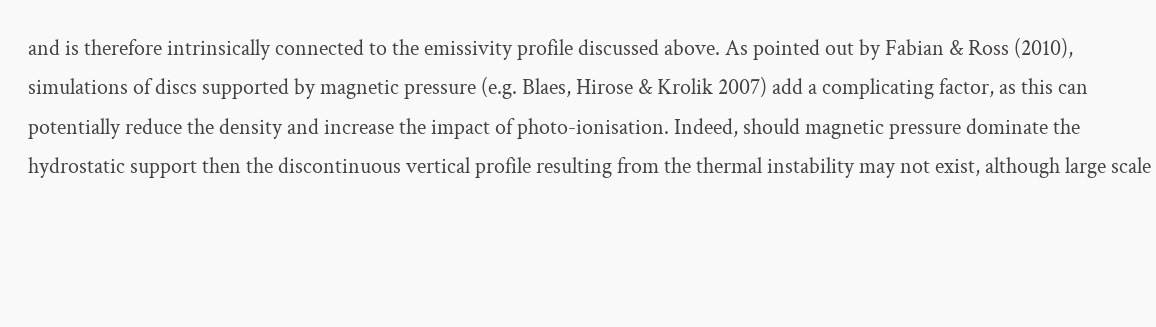and is therefore intrinsically connected to the emissivity profile discussed above. As pointed out by Fabian & Ross (2010), simulations of discs supported by magnetic pressure (e.g. Blaes, Hirose & Krolik 2007) add a complicating factor, as this can potentially reduce the density and increase the impact of photo-ionisation. Indeed, should magnetic pressure dominate the hydrostatic support then the discontinuous vertical profile resulting from the thermal instability may not exist, although large scale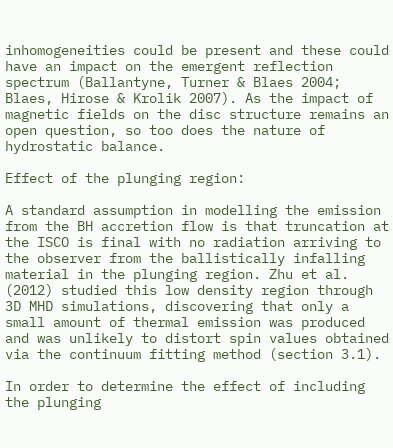inhomogeneities could be present and these could have an impact on the emergent reflection spectrum (Ballantyne, Turner & Blaes 2004; Blaes, Hirose & Krolik 2007). As the impact of magnetic fields on the disc structure remains an open question, so too does the nature of hydrostatic balance.

Effect of the plunging region:

A standard assumption in modelling the emission from the BH accretion flow is that truncation at the ISCO is final with no radiation arriving to the observer from the ballistically infalling material in the plunging region. Zhu et al. (2012) studied this low density region through 3D MHD simulations, discovering that only a small amount of thermal emission was produced and was unlikely to distort spin values obtained via the continuum fitting method (section 3.1).

In order to determine the effect of including the plunging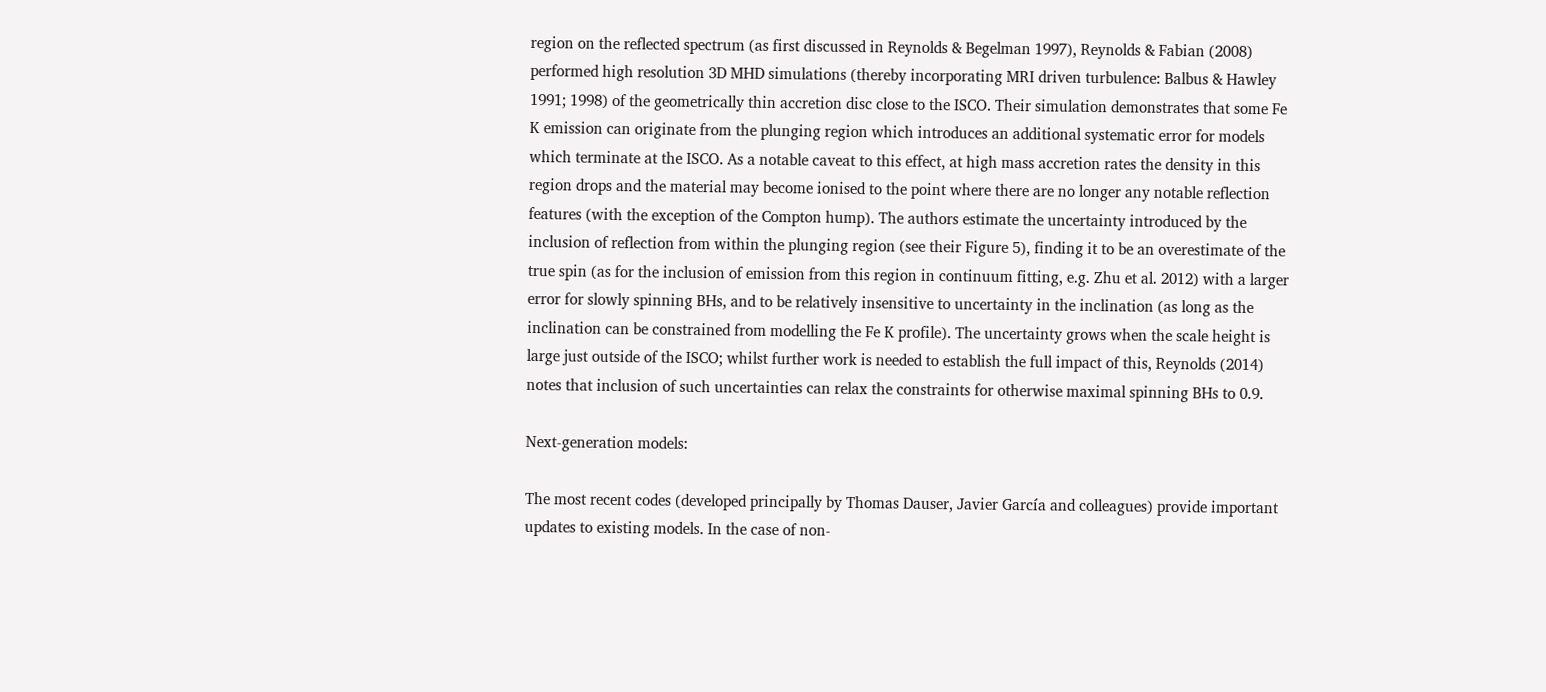region on the reflected spectrum (as first discussed in Reynolds & Begelman 1997), Reynolds & Fabian (2008) performed high resolution 3D MHD simulations (thereby incorporating MRI driven turbulence: Balbus & Hawley 1991; 1998) of the geometrically thin accretion disc close to the ISCO. Their simulation demonstrates that some Fe K emission can originate from the plunging region which introduces an additional systematic error for models which terminate at the ISCO. As a notable caveat to this effect, at high mass accretion rates the density in this region drops and the material may become ionised to the point where there are no longer any notable reflection features (with the exception of the Compton hump). The authors estimate the uncertainty introduced by the inclusion of reflection from within the plunging region (see their Figure 5), finding it to be an overestimate of the true spin (as for the inclusion of emission from this region in continuum fitting, e.g. Zhu et al. 2012) with a larger error for slowly spinning BHs, and to be relatively insensitive to uncertainty in the inclination (as long as the inclination can be constrained from modelling the Fe K profile). The uncertainty grows when the scale height is large just outside of the ISCO; whilst further work is needed to establish the full impact of this, Reynolds (2014) notes that inclusion of such uncertainties can relax the constraints for otherwise maximal spinning BHs to 0.9.

Next-generation models:

The most recent codes (developed principally by Thomas Dauser, Javier García and colleagues) provide important updates to existing models. In the case of non-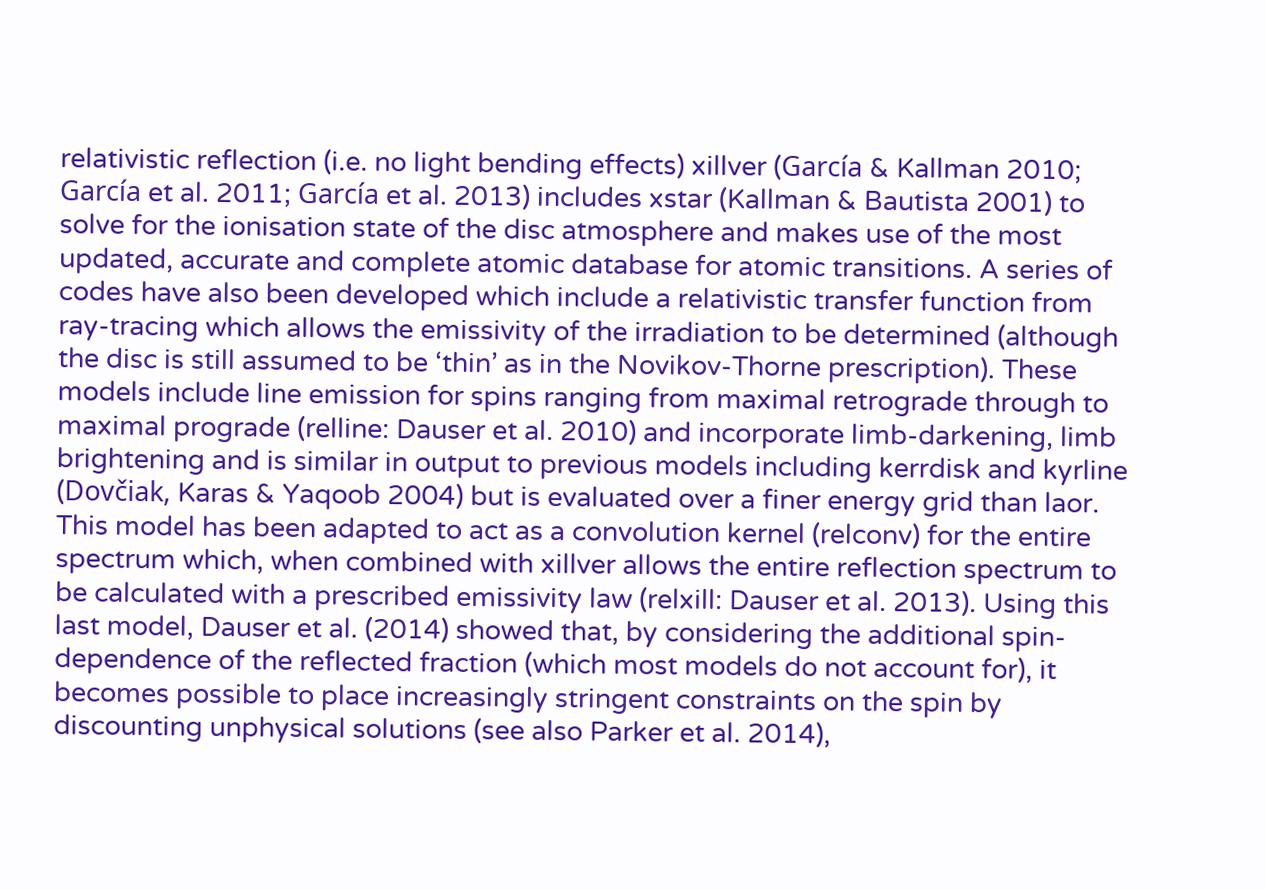relativistic reflection (i.e. no light bending effects) xillver (García & Kallman 2010; García et al. 2011; García et al. 2013) includes xstar (Kallman & Bautista 2001) to solve for the ionisation state of the disc atmosphere and makes use of the most updated, accurate and complete atomic database for atomic transitions. A series of codes have also been developed which include a relativistic transfer function from ray-tracing which allows the emissivity of the irradiation to be determined (although the disc is still assumed to be ‘thin’ as in the Novikov-Thorne prescription). These models include line emission for spins ranging from maximal retrograde through to maximal prograde (relline: Dauser et al. 2010) and incorporate limb-darkening, limb brightening and is similar in output to previous models including kerrdisk and kyrline (Dovčiak, Karas & Yaqoob 2004) but is evaluated over a finer energy grid than laor. This model has been adapted to act as a convolution kernel (relconv) for the entire spectrum which, when combined with xillver allows the entire reflection spectrum to be calculated with a prescribed emissivity law (relxill: Dauser et al. 2013). Using this last model, Dauser et al. (2014) showed that, by considering the additional spin-dependence of the reflected fraction (which most models do not account for), it becomes possible to place increasingly stringent constraints on the spin by discounting unphysical solutions (see also Parker et al. 2014),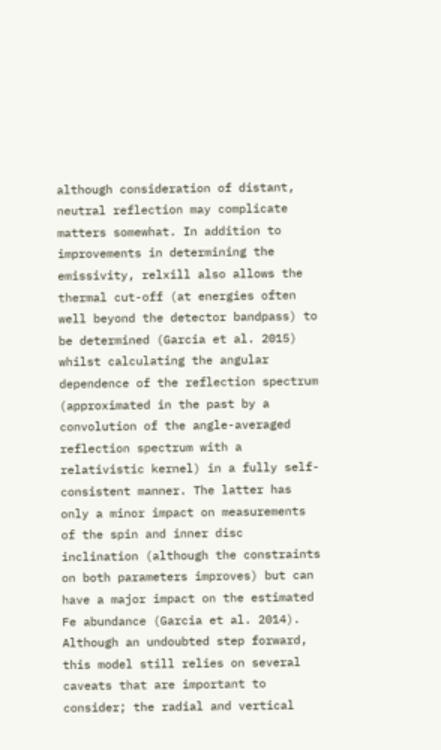although consideration of distant, neutral reflection may complicate matters somewhat. In addition to improvements in determining the emissivity, relxill also allows the thermal cut-off (at energies often well beyond the detector bandpass) to be determined (Garcia et al. 2015) whilst calculating the angular dependence of the reflection spectrum (approximated in the past by a convolution of the angle-averaged reflection spectrum with a relativistic kernel) in a fully self-consistent manner. The latter has only a minor impact on measurements of the spin and inner disc inclination (although the constraints on both parameters improves) but can have a major impact on the estimated Fe abundance (Garcia et al. 2014). Although an undoubted step forward, this model still relies on several caveats that are important to consider; the radial and vertical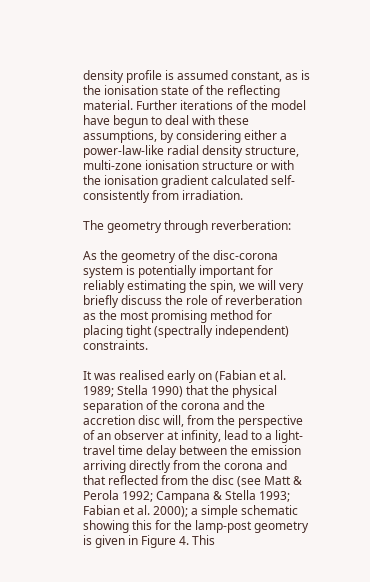density profile is assumed constant, as is the ionisation state of the reflecting material. Further iterations of the model have begun to deal with these assumptions, by considering either a power-law-like radial density structure, multi-zone ionisation structure or with the ionisation gradient calculated self-consistently from irradiation.

The geometry through reverberation:

As the geometry of the disc-corona system is potentially important for reliably estimating the spin, we will very briefly discuss the role of reverberation as the most promising method for placing tight (spectrally independent) constraints.

It was realised early on (Fabian et al. 1989; Stella 1990) that the physical separation of the corona and the accretion disc will, from the perspective of an observer at infinity, lead to a light-travel time delay between the emission arriving directly from the corona and that reflected from the disc (see Matt & Perola 1992; Campana & Stella 1993; Fabian et al. 2000); a simple schematic showing this for the lamp-post geometry is given in Figure 4. This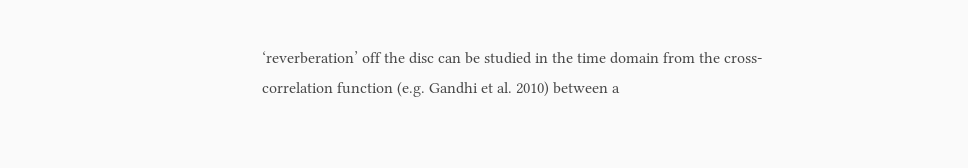‘reverberation’ off the disc can be studied in the time domain from the cross-correlation function (e.g. Gandhi et al. 2010) between a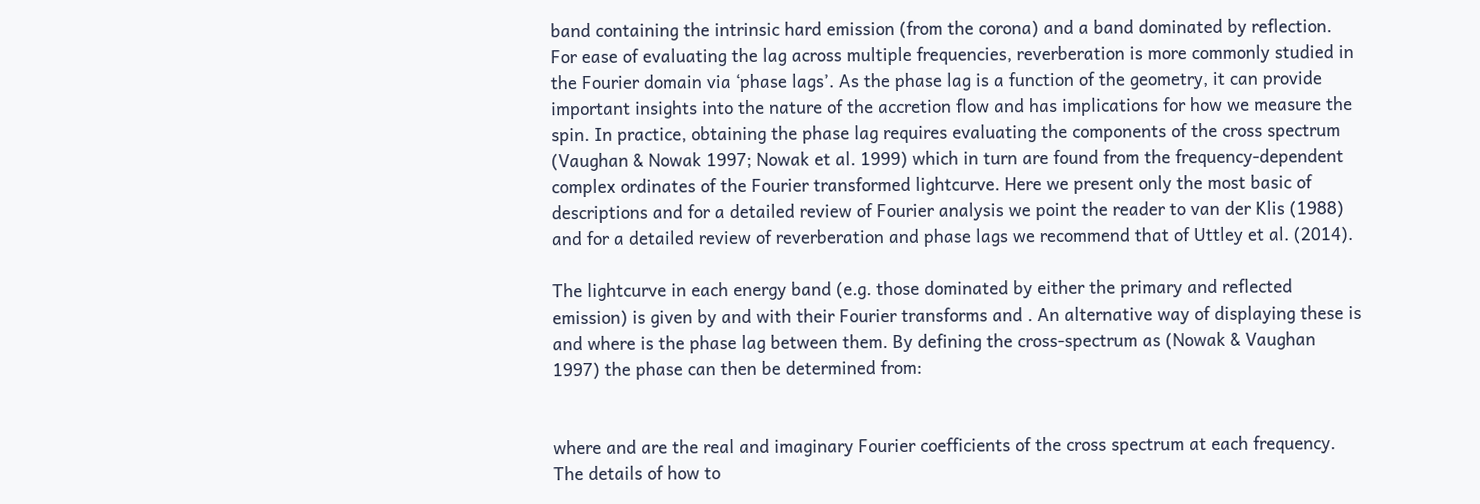band containing the intrinsic hard emission (from the corona) and a band dominated by reflection. For ease of evaluating the lag across multiple frequencies, reverberation is more commonly studied in the Fourier domain via ‘phase lags’. As the phase lag is a function of the geometry, it can provide important insights into the nature of the accretion flow and has implications for how we measure the spin. In practice, obtaining the phase lag requires evaluating the components of the cross spectrum (Vaughan & Nowak 1997; Nowak et al. 1999) which in turn are found from the frequency-dependent complex ordinates of the Fourier transformed lightcurve. Here we present only the most basic of descriptions and for a detailed review of Fourier analysis we point the reader to van der Klis (1988) and for a detailed review of reverberation and phase lags we recommend that of Uttley et al. (2014).

The lightcurve in each energy band (e.g. those dominated by either the primary and reflected emission) is given by and with their Fourier transforms and . An alternative way of displaying these is and where is the phase lag between them. By defining the cross-spectrum as (Nowak & Vaughan 1997) the phase can then be determined from:


where and are the real and imaginary Fourier coefficients of the cross spectrum at each frequency. The details of how to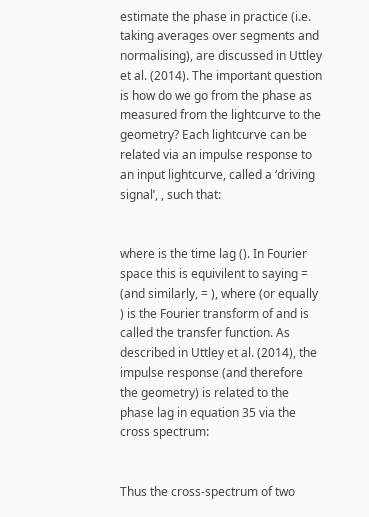estimate the phase in practice (i.e. taking averages over segments and normalising), are discussed in Uttley et al. (2014). The important question is how do we go from the phase as measured from the lightcurve to the geometry? Each lightcurve can be related via an impulse response to an input lightcurve, called a ‘driving signal’, , such that:


where is the time lag (). In Fourier space this is equivilent to saying = (and similarly, = ), where (or equally ) is the Fourier transform of and is called the transfer function. As described in Uttley et al. (2014), the impulse response (and therefore the geometry) is related to the phase lag in equation 35 via the cross spectrum:


Thus the cross-spectrum of two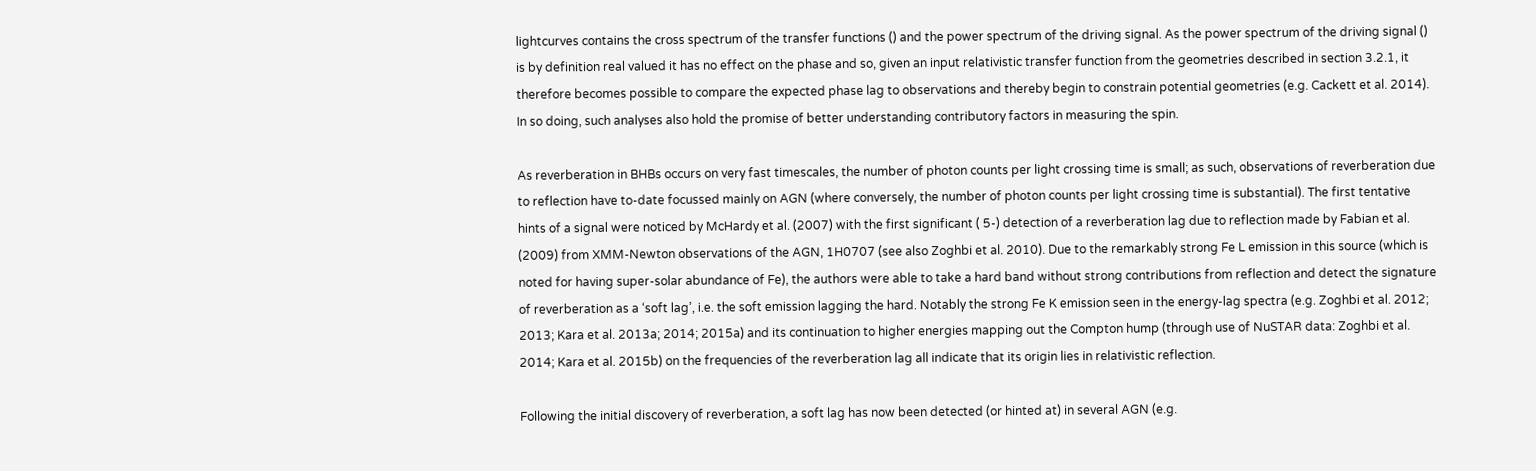lightcurves contains the cross spectrum of the transfer functions () and the power spectrum of the driving signal. As the power spectrum of the driving signal () is by definition real valued it has no effect on the phase and so, given an input relativistic transfer function from the geometries described in section 3.2.1, it therefore becomes possible to compare the expected phase lag to observations and thereby begin to constrain potential geometries (e.g. Cackett et al. 2014). In so doing, such analyses also hold the promise of better understanding contributory factors in measuring the spin.

As reverberation in BHBs occurs on very fast timescales, the number of photon counts per light crossing time is small; as such, observations of reverberation due to reflection have to-date focussed mainly on AGN (where conversely, the number of photon counts per light crossing time is substantial). The first tentative hints of a signal were noticed by McHardy et al. (2007) with the first significant ( 5-) detection of a reverberation lag due to reflection made by Fabian et al. (2009) from XMM-Newton observations of the AGN, 1H0707 (see also Zoghbi et al. 2010). Due to the remarkably strong Fe L emission in this source (which is noted for having super-solar abundance of Fe), the authors were able to take a hard band without strong contributions from reflection and detect the signature of reverberation as a ‘soft lag’, i.e. the soft emission lagging the hard. Notably the strong Fe K emission seen in the energy-lag spectra (e.g. Zoghbi et al. 2012; 2013; Kara et al. 2013a; 2014; 2015a) and its continuation to higher energies mapping out the Compton hump (through use of NuSTAR data: Zoghbi et al. 2014; Kara et al. 2015b) on the frequencies of the reverberation lag all indicate that its origin lies in relativistic reflection.

Following the initial discovery of reverberation, a soft lag has now been detected (or hinted at) in several AGN (e.g.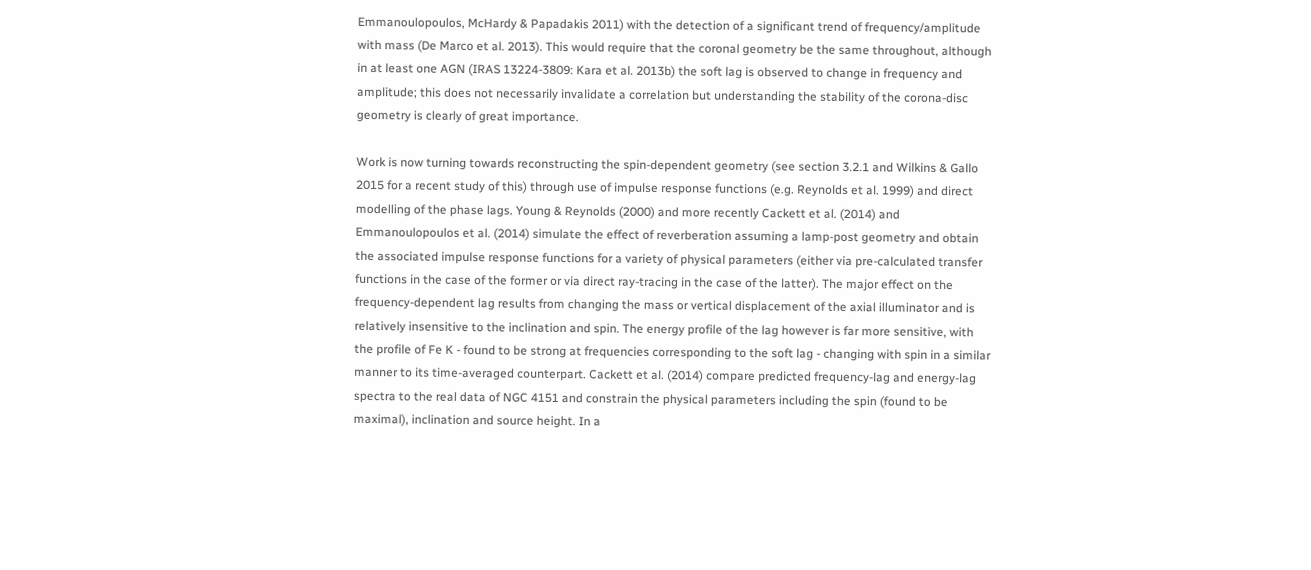Emmanoulopoulos, McHardy & Papadakis 2011) with the detection of a significant trend of frequency/amplitude with mass (De Marco et al. 2013). This would require that the coronal geometry be the same throughout, although in at least one AGN (IRAS 13224-3809: Kara et al. 2013b) the soft lag is observed to change in frequency and amplitude; this does not necessarily invalidate a correlation but understanding the stability of the corona-disc geometry is clearly of great importance.

Work is now turning towards reconstructing the spin-dependent geometry (see section 3.2.1 and Wilkins & Gallo 2015 for a recent study of this) through use of impulse response functions (e.g. Reynolds et al. 1999) and direct modelling of the phase lags. Young & Reynolds (2000) and more recently Cackett et al. (2014) and Emmanoulopoulos et al. (2014) simulate the effect of reverberation assuming a lamp-post geometry and obtain the associated impulse response functions for a variety of physical parameters (either via pre-calculated transfer functions in the case of the former or via direct ray-tracing in the case of the latter). The major effect on the frequency-dependent lag results from changing the mass or vertical displacement of the axial illuminator and is relatively insensitive to the inclination and spin. The energy profile of the lag however is far more sensitive, with the profile of Fe K - found to be strong at frequencies corresponding to the soft lag - changing with spin in a similar manner to its time-averaged counterpart. Cackett et al. (2014) compare predicted frequency-lag and energy-lag spectra to the real data of NGC 4151 and constrain the physical parameters including the spin (found to be maximal), inclination and source height. In a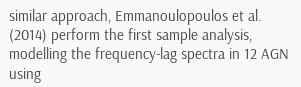similar approach, Emmanoulopoulos et al. (2014) perform the first sample analysis, modelling the frequency-lag spectra in 12 AGN using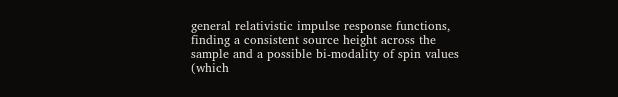general relativistic impulse response functions, finding a consistent source height across the sample and a possible bi-modality of spin values (which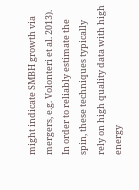might indicate SMBH growth via mergers, e.g. Volonteri et al. 2013). In order to reliably estimate the spin, these techniques typically rely on high quality data with high energy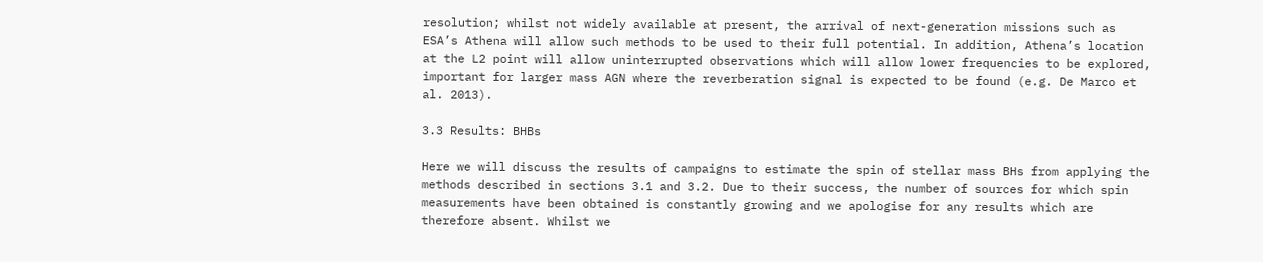resolution; whilst not widely available at present, the arrival of next-generation missions such as ESA’s Athena will allow such methods to be used to their full potential. In addition, Athena’s location at the L2 point will allow uninterrupted observations which will allow lower frequencies to be explored, important for larger mass AGN where the reverberation signal is expected to be found (e.g. De Marco et al. 2013).

3.3 Results: BHBs

Here we will discuss the results of campaigns to estimate the spin of stellar mass BHs from applying the methods described in sections 3.1 and 3.2. Due to their success, the number of sources for which spin measurements have been obtained is constantly growing and we apologise for any results which are therefore absent. Whilst we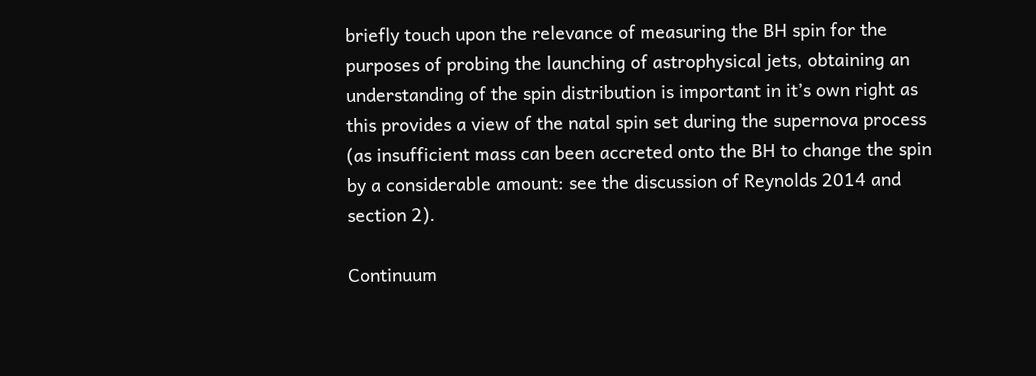briefly touch upon the relevance of measuring the BH spin for the purposes of probing the launching of astrophysical jets, obtaining an understanding of the spin distribution is important in it’s own right as this provides a view of the natal spin set during the supernova process (as insufficient mass can been accreted onto the BH to change the spin by a considerable amount: see the discussion of Reynolds 2014 and section 2).

Continuum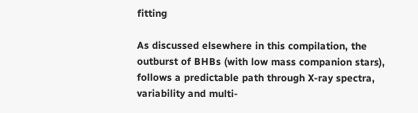fitting

As discussed elsewhere in this compilation, the outburst of BHBs (with low mass companion stars), follows a predictable path through X-ray spectra, variability and multi-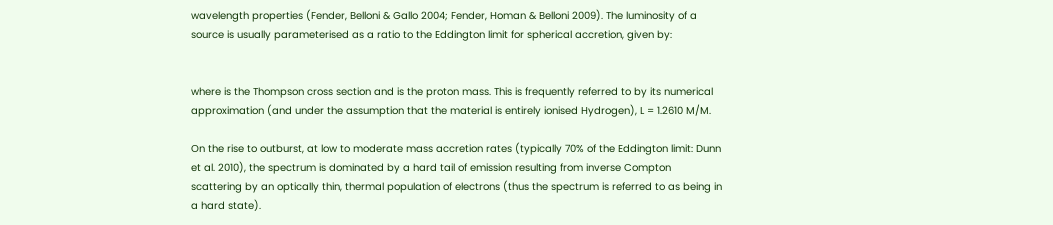wavelength properties (Fender, Belloni & Gallo 2004; Fender, Homan & Belloni 2009). The luminosity of a source is usually parameterised as a ratio to the Eddington limit for spherical accretion, given by:


where is the Thompson cross section and is the proton mass. This is frequently referred to by its numerical approximation (and under the assumption that the material is entirely ionised Hydrogen), L = 1.2610 M/M.

On the rise to outburst, at low to moderate mass accretion rates (typically 70% of the Eddington limit: Dunn et al. 2010), the spectrum is dominated by a hard tail of emission resulting from inverse Compton scattering by an optically thin, thermal population of electrons (thus the spectrum is referred to as being in a hard state).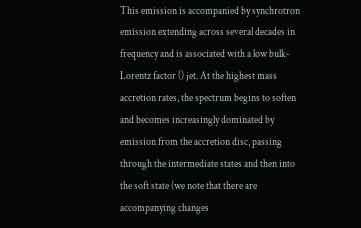This emission is accompanied by synchrotron emission extending across several decades in frequency and is associated with a low bulk-Lorentz factor () jet. At the highest mass accretion rates, the spectrum begins to soften and becomes increasingly dominated by emission from the accretion disc, passing through the intermediate states and then into the soft state (we note that there are accompanying changes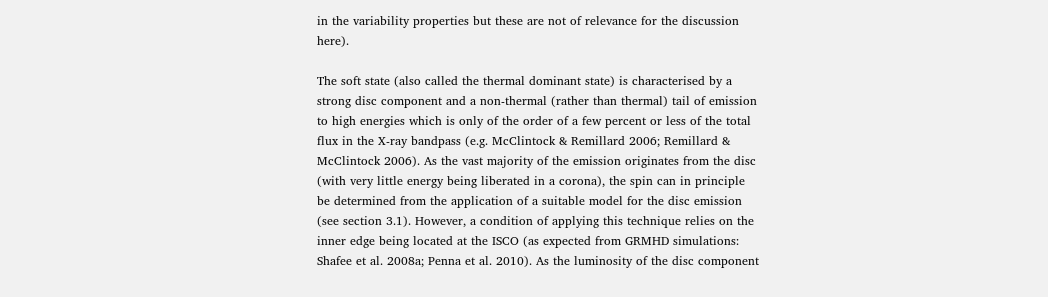in the variability properties but these are not of relevance for the discussion here).

The soft state (also called the thermal dominant state) is characterised by a strong disc component and a non-thermal (rather than thermal) tail of emission to high energies which is only of the order of a few percent or less of the total flux in the X-ray bandpass (e.g. McClintock & Remillard 2006; Remillard & McClintock 2006). As the vast majority of the emission originates from the disc (with very little energy being liberated in a corona), the spin can in principle be determined from the application of a suitable model for the disc emission (see section 3.1). However, a condition of applying this technique relies on the inner edge being located at the ISCO (as expected from GRMHD simulations: Shafee et al. 2008a; Penna et al. 2010). As the luminosity of the disc component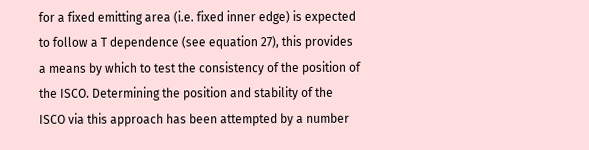for a fixed emitting area (i.e. fixed inner edge) is expected to follow a T dependence (see equation 27), this provides a means by which to test the consistency of the position of the ISCO. Determining the position and stability of the ISCO via this approach has been attempted by a number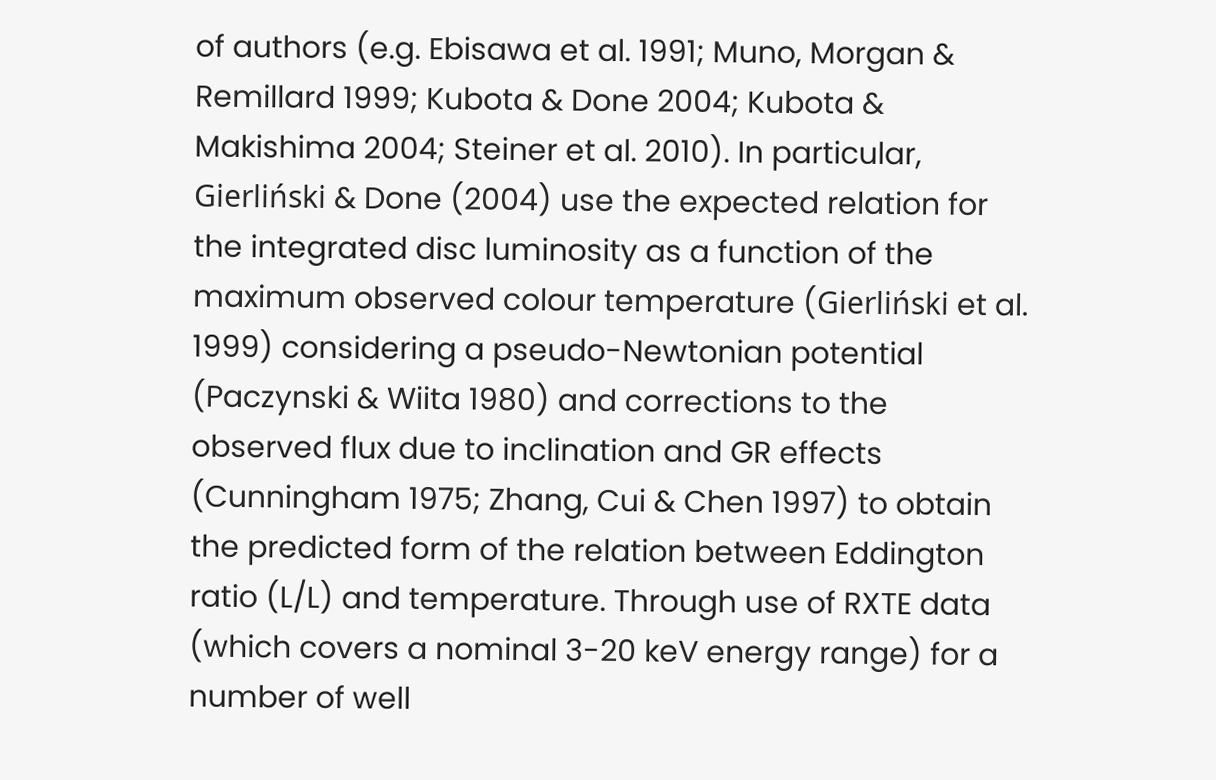of authors (e.g. Ebisawa et al. 1991; Muno, Morgan & Remillard 1999; Kubota & Done 2004; Kubota & Makishima 2004; Steiner et al. 2010). In particular, Gierliński & Done (2004) use the expected relation for the integrated disc luminosity as a function of the maximum observed colour temperature (Gierliński et al. 1999) considering a pseudo-Newtonian potential (Paczynski & Wiita 1980) and corrections to the observed flux due to inclination and GR effects (Cunningham 1975; Zhang, Cui & Chen 1997) to obtain the predicted form of the relation between Eddington ratio (L/L) and temperature. Through use of RXTE data (which covers a nominal 3-20 keV energy range) for a number of well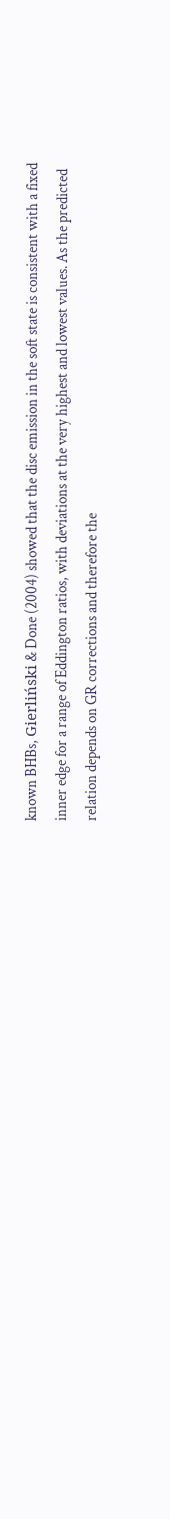known BHBs, Gierliński & Done (2004) showed that the disc emission in the soft state is consistent with a fixed inner edge for a range of Eddington ratios, with deviations at the very highest and lowest values. As the predicted relation depends on GR corrections and therefore the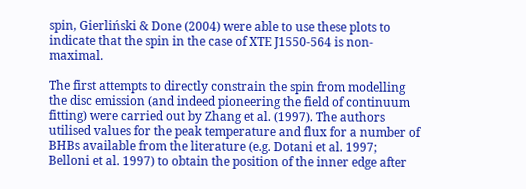spin, Gierliński & Done (2004) were able to use these plots to indicate that the spin in the case of XTE J1550-564 is non-maximal.

The first attempts to directly constrain the spin from modelling the disc emission (and indeed pioneering the field of continuum fitting) were carried out by Zhang et al. (1997). The authors utilised values for the peak temperature and flux for a number of BHBs available from the literature (e.g. Dotani et al. 1997; Belloni et al. 1997) to obtain the position of the inner edge after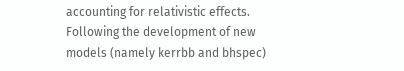accounting for relativistic effects. Following the development of new models (namely kerrbb and bhspec)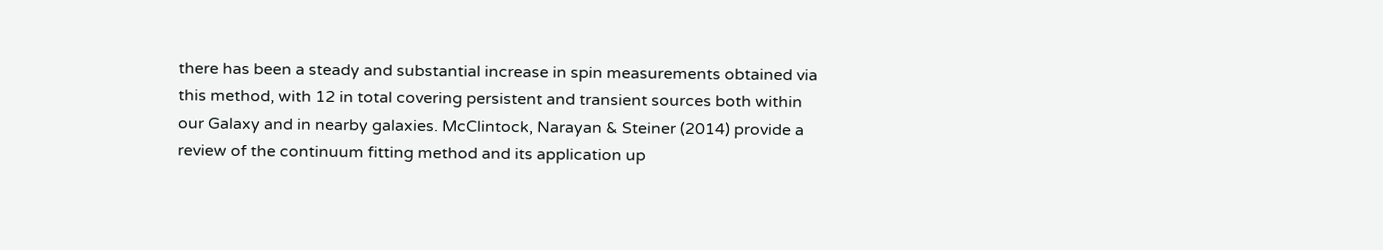there has been a steady and substantial increase in spin measurements obtained via this method, with 12 in total covering persistent and transient sources both within our Galaxy and in nearby galaxies. McClintock, Narayan & Steiner (2014) provide a review of the continuum fitting method and its application up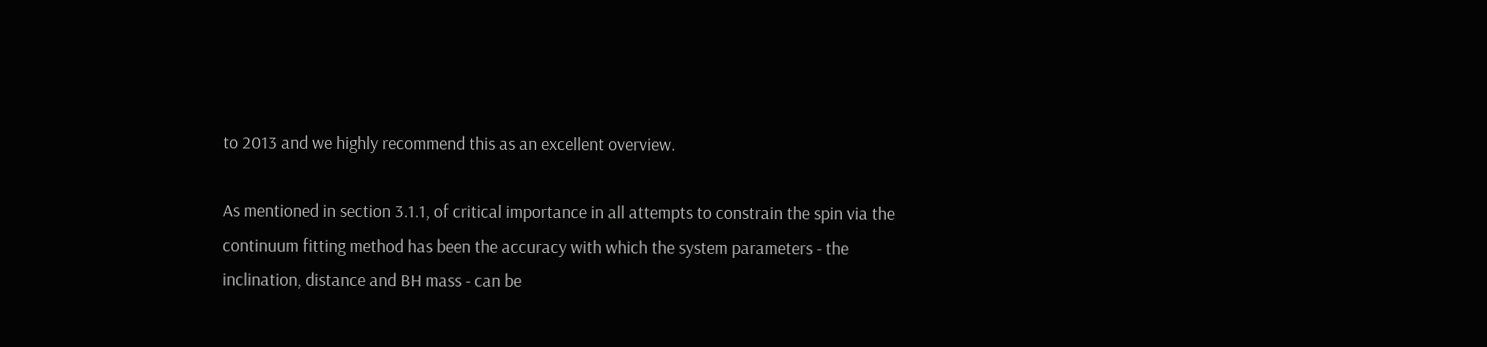to 2013 and we highly recommend this as an excellent overview.

As mentioned in section 3.1.1, of critical importance in all attempts to constrain the spin via the continuum fitting method has been the accuracy with which the system parameters - the inclination, distance and BH mass - can be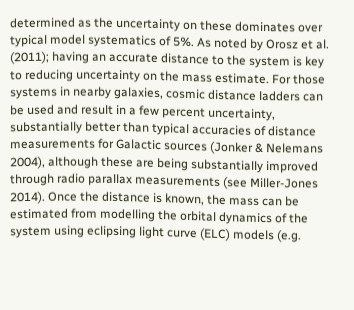determined as the uncertainty on these dominates over typical model systematics of 5%. As noted by Orosz et al. (2011); having an accurate distance to the system is key to reducing uncertainty on the mass estimate. For those systems in nearby galaxies, cosmic distance ladders can be used and result in a few percent uncertainty, substantially better than typical accuracies of distance measurements for Galactic sources (Jonker & Nelemans 2004), although these are being substantially improved through radio parallax measurements (see Miller-Jones 2014). Once the distance is known, the mass can be estimated from modelling the orbital dynamics of the system using eclipsing light curve (ELC) models (e.g.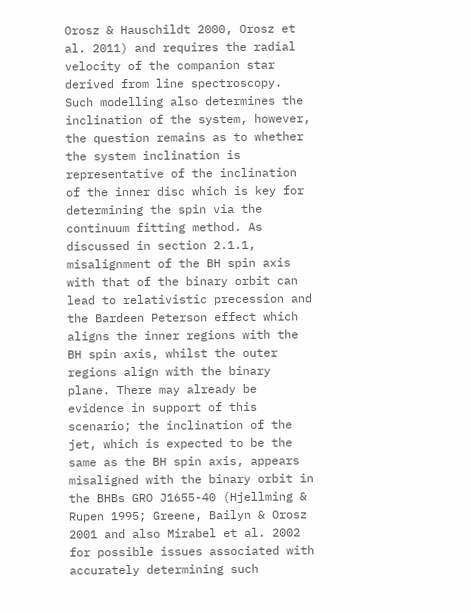Orosz & Hauschildt 2000, Orosz et al. 2011) and requires the radial velocity of the companion star derived from line spectroscopy. Such modelling also determines the inclination of the system, however, the question remains as to whether the system inclination is representative of the inclination of the inner disc which is key for determining the spin via the continuum fitting method. As discussed in section 2.1.1, misalignment of the BH spin axis with that of the binary orbit can lead to relativistic precession and the Bardeen Peterson effect which aligns the inner regions with the BH spin axis, whilst the outer regions align with the binary plane. There may already be evidence in support of this scenario; the inclination of the jet, which is expected to be the same as the BH spin axis, appears misaligned with the binary orbit in the BHBs GRO J1655-40 (Hjellming & Rupen 1995; Greene, Bailyn & Orosz 2001 and also Mirabel et al. 2002 for possible issues associated with accurately determining such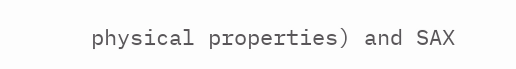physical properties) and SAX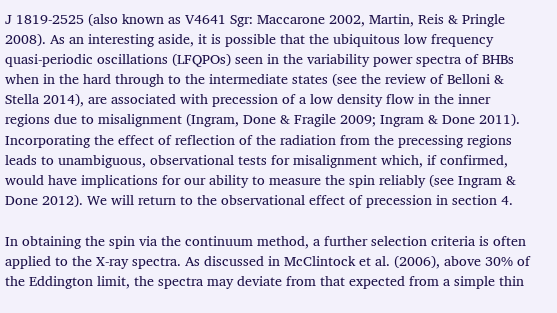J 1819-2525 (also known as V4641 Sgr: Maccarone 2002, Martin, Reis & Pringle 2008). As an interesting aside, it is possible that the ubiquitous low frequency quasi-periodic oscillations (LFQPOs) seen in the variability power spectra of BHBs when in the hard through to the intermediate states (see the review of Belloni & Stella 2014), are associated with precession of a low density flow in the inner regions due to misalignment (Ingram, Done & Fragile 2009; Ingram & Done 2011). Incorporating the effect of reflection of the radiation from the precessing regions leads to unambiguous, observational tests for misalignment which, if confirmed, would have implications for our ability to measure the spin reliably (see Ingram & Done 2012). We will return to the observational effect of precession in section 4.

In obtaining the spin via the continuum method, a further selection criteria is often applied to the X-ray spectra. As discussed in McClintock et al. (2006), above 30% of the Eddington limit, the spectra may deviate from that expected from a simple thin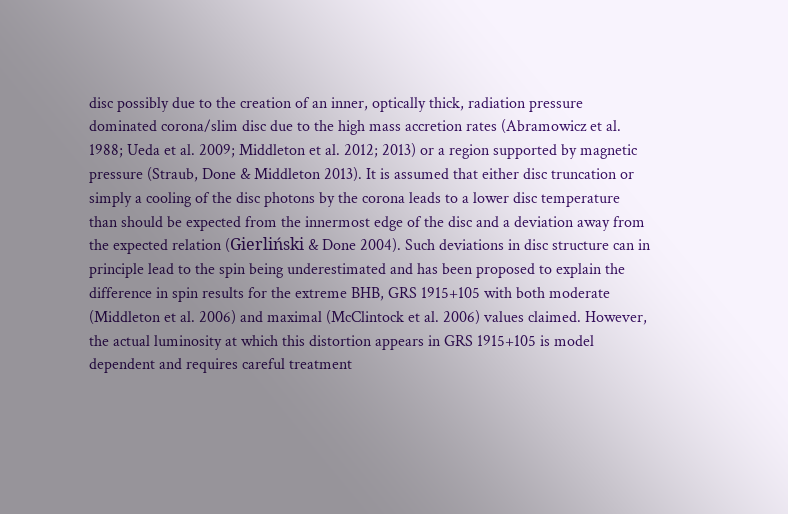disc possibly due to the creation of an inner, optically thick, radiation pressure dominated corona/slim disc due to the high mass accretion rates (Abramowicz et al. 1988; Ueda et al. 2009; Middleton et al. 2012; 2013) or a region supported by magnetic pressure (Straub, Done & Middleton 2013). It is assumed that either disc truncation or simply a cooling of the disc photons by the corona leads to a lower disc temperature than should be expected from the innermost edge of the disc and a deviation away from the expected relation (Gierliński & Done 2004). Such deviations in disc structure can in principle lead to the spin being underestimated and has been proposed to explain the difference in spin results for the extreme BHB, GRS 1915+105 with both moderate (Middleton et al. 2006) and maximal (McClintock et al. 2006) values claimed. However, the actual luminosity at which this distortion appears in GRS 1915+105 is model dependent and requires careful treatment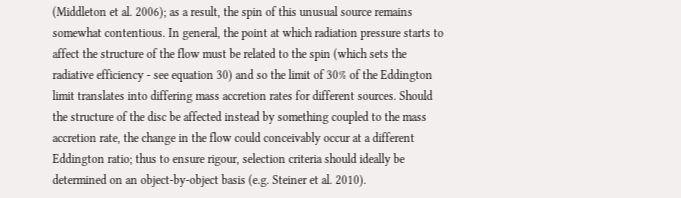(Middleton et al. 2006); as a result, the spin of this unusual source remains somewhat contentious. In general, the point at which radiation pressure starts to affect the structure of the flow must be related to the spin (which sets the radiative efficiency - see equation 30) and so the limit of 30% of the Eddington limit translates into differing mass accretion rates for different sources. Should the structure of the disc be affected instead by something coupled to the mass accretion rate, the change in the flow could conceivably occur at a different Eddington ratio; thus to ensure rigour, selection criteria should ideally be determined on an object-by-object basis (e.g. Steiner et al. 2010).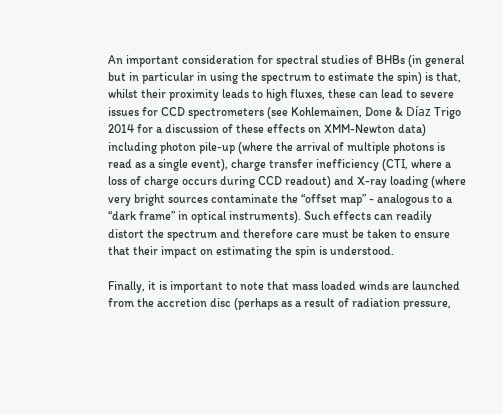An important consideration for spectral studies of BHBs (in general but in particular in using the spectrum to estimate the spin) is that, whilst their proximity leads to high fluxes, these can lead to severe issues for CCD spectrometers (see Kohlemainen, Done & Díaz Trigo 2014 for a discussion of these effects on XMM-Newton data) including photon pile-up (where the arrival of multiple photons is read as a single event), charge transfer inefficiency (CTI, where a loss of charge occurs during CCD readout) and X-ray loading (where very bright sources contaminate the “offset map” - analogous to a “dark frame” in optical instruments). Such effects can readily distort the spectrum and therefore care must be taken to ensure that their impact on estimating the spin is understood.

Finally, it is important to note that mass loaded winds are launched from the accretion disc (perhaps as a result of radiation pressure,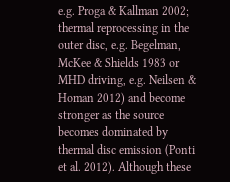e.g. Proga & Kallman 2002; thermal reprocessing in the outer disc, e.g. Begelman, McKee & Shields 1983 or MHD driving, e.g. Neilsen & Homan 2012) and become stronger as the source becomes dominated by thermal disc emission (Ponti et al. 2012). Although these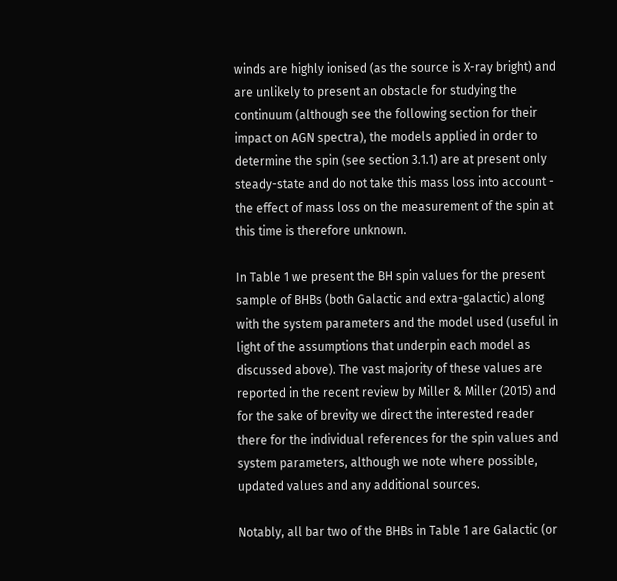winds are highly ionised (as the source is X-ray bright) and are unlikely to present an obstacle for studying the continuum (although see the following section for their impact on AGN spectra), the models applied in order to determine the spin (see section 3.1.1) are at present only steady-state and do not take this mass loss into account - the effect of mass loss on the measurement of the spin at this time is therefore unknown.

In Table 1 we present the BH spin values for the present sample of BHBs (both Galactic and extra-galactic) along with the system parameters and the model used (useful in light of the assumptions that underpin each model as discussed above). The vast majority of these values are reported in the recent review by Miller & Miller (2015) and for the sake of brevity we direct the interested reader there for the individual references for the spin values and system parameters, although we note where possible, updated values and any additional sources.

Notably, all bar two of the BHBs in Table 1 are Galactic (or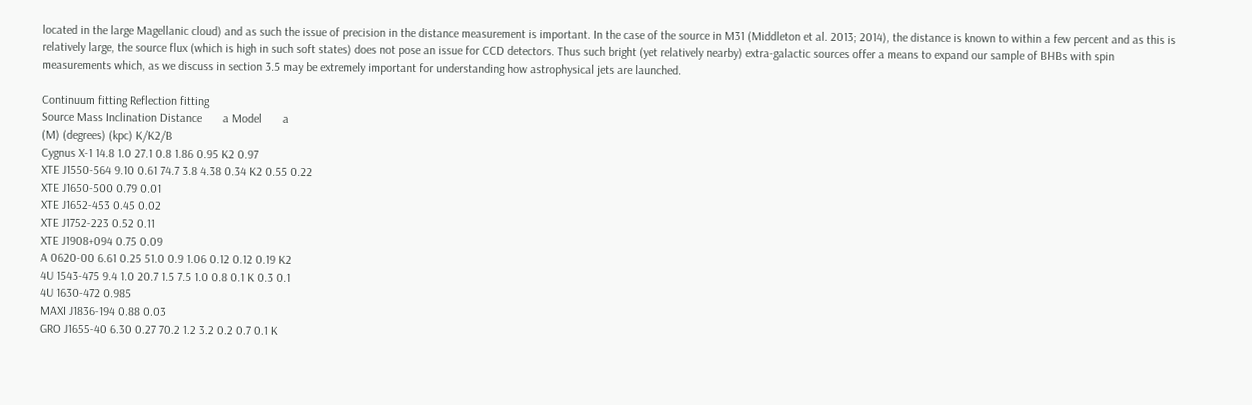located in the large Magellanic cloud) and as such the issue of precision in the distance measurement is important. In the case of the source in M31 (Middleton et al. 2013; 2014), the distance is known to within a few percent and as this is relatively large, the source flux (which is high in such soft states) does not pose an issue for CCD detectors. Thus such bright (yet relatively nearby) extra-galactic sources offer a means to expand our sample of BHBs with spin measurements which, as we discuss in section 3.5 may be extremely important for understanding how astrophysical jets are launched.

Continuum fitting Reflection fitting
Source Mass Inclination Distance       a Model       a
(M) (degrees) (kpc) K/K2/B
Cygnus X-1 14.8 1.0 27.1 0.8 1.86 0.95 K2 0.97
XTE J1550-564 9.10 0.61 74.7 3.8 4.38 0.34 K2 0.55 0.22
XTE J1650-500 0.79 0.01
XTE J1652-453 0.45 0.02
XTE J1752-223 0.52 0.11
XTE J1908+094 0.75 0.09
A 0620-00 6.61 0.25 51.0 0.9 1.06 0.12 0.12 0.19 K2
4U 1543-475 9.4 1.0 20.7 1.5 7.5 1.0 0.8 0.1 K 0.3 0.1
4U 1630-472 0.985
MAXI J1836-194 0.88 0.03
GRO J1655-40 6.30 0.27 70.2 1.2 3.2 0.2 0.7 0.1 K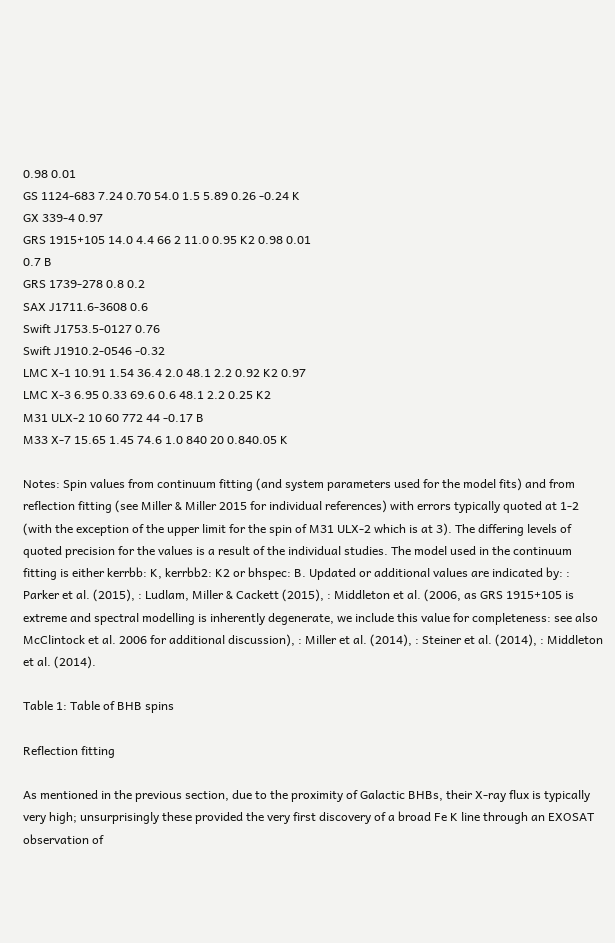0.98 0.01
GS 1124-683 7.24 0.70 54.0 1.5 5.89 0.26 -0.24 K
GX 339-4 0.97
GRS 1915+105 14.0 4.4 66 2 11.0 0.95 K2 0.98 0.01
0.7 B
GRS 1739-278 0.8 0.2
SAX J1711.6-3608 0.6
Swift J1753.5-0127 0.76
Swift J1910.2-0546 -0.32
LMC X-1 10.91 1.54 36.4 2.0 48.1 2.2 0.92 K2 0.97
LMC X-3 6.95 0.33 69.6 0.6 48.1 2.2 0.25 K2
M31 ULX-2 10 60 772 44 -0.17 B
M33 X-7 15.65 1.45 74.6 1.0 840 20 0.840.05 K

Notes: Spin values from continuum fitting (and system parameters used for the model fits) and from reflection fitting (see Miller & Miller 2015 for individual references) with errors typically quoted at 1-2 (with the exception of the upper limit for the spin of M31 ULX-2 which is at 3). The differing levels of quoted precision for the values is a result of the individual studies. The model used in the continuum fitting is either kerrbb: K, kerrbb2: K2 or bhspec: B. Updated or additional values are indicated by: : Parker et al. (2015), : Ludlam, Miller & Cackett (2015), : Middleton et al. (2006, as GRS 1915+105 is extreme and spectral modelling is inherently degenerate, we include this value for completeness: see also McClintock et al. 2006 for additional discussion), : Miller et al. (2014), : Steiner et al. (2014), : Middleton et al. (2014).

Table 1: Table of BHB spins

Reflection fitting

As mentioned in the previous section, due to the proximity of Galactic BHBs, their X-ray flux is typically very high; unsurprisingly these provided the very first discovery of a broad Fe K line through an EXOSAT observation of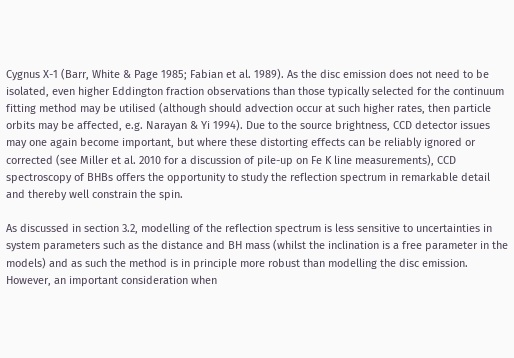Cygnus X-1 (Barr, White & Page 1985; Fabian et al. 1989). As the disc emission does not need to be isolated, even higher Eddington fraction observations than those typically selected for the continuum fitting method may be utilised (although should advection occur at such higher rates, then particle orbits may be affected, e.g. Narayan & Yi 1994). Due to the source brightness, CCD detector issues may one again become important, but where these distorting effects can be reliably ignored or corrected (see Miller et al. 2010 for a discussion of pile-up on Fe K line measurements), CCD spectroscopy of BHBs offers the opportunity to study the reflection spectrum in remarkable detail and thereby well constrain the spin.

As discussed in section 3.2, modelling of the reflection spectrum is less sensitive to uncertainties in system parameters such as the distance and BH mass (whilst the inclination is a free parameter in the models) and as such the method is in principle more robust than modelling the disc emission. However, an important consideration when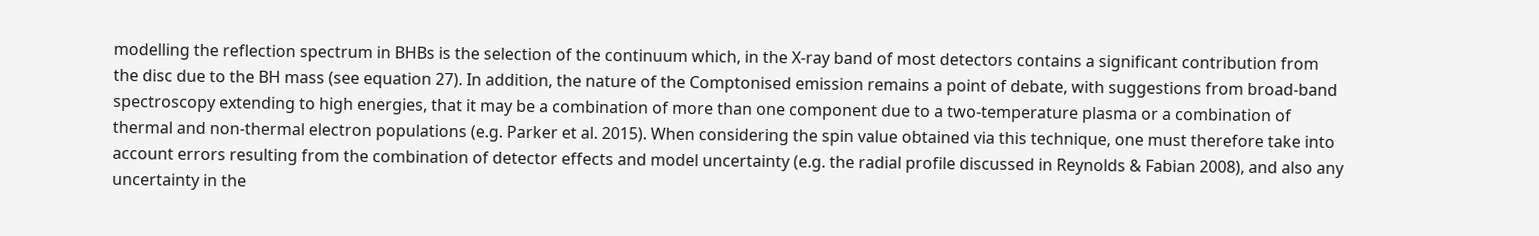modelling the reflection spectrum in BHBs is the selection of the continuum which, in the X-ray band of most detectors contains a significant contribution from the disc due to the BH mass (see equation 27). In addition, the nature of the Comptonised emission remains a point of debate, with suggestions from broad-band spectroscopy extending to high energies, that it may be a combination of more than one component due to a two-temperature plasma or a combination of thermal and non-thermal electron populations (e.g. Parker et al. 2015). When considering the spin value obtained via this technique, one must therefore take into account errors resulting from the combination of detector effects and model uncertainty (e.g. the radial profile discussed in Reynolds & Fabian 2008), and also any uncertainty in the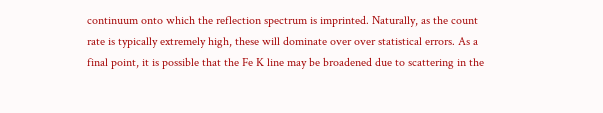continuum onto which the reflection spectrum is imprinted. Naturally, as the count rate is typically extremely high, these will dominate over over statistical errors. As a final point, it is possible that the Fe K line may be broadened due to scattering in the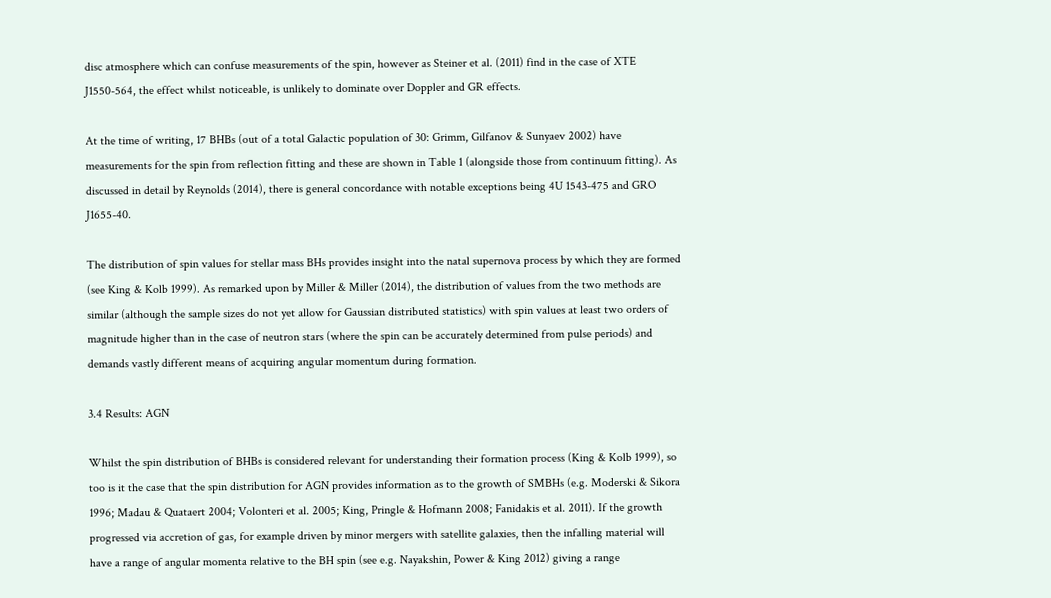disc atmosphere which can confuse measurements of the spin, however as Steiner et al. (2011) find in the case of XTE J1550-564, the effect whilst noticeable, is unlikely to dominate over Doppler and GR effects.

At the time of writing, 17 BHBs (out of a total Galactic population of 30: Grimm, Gilfanov & Sunyaev 2002) have measurements for the spin from reflection fitting and these are shown in Table 1 (alongside those from continuum fitting). As discussed in detail by Reynolds (2014), there is general concordance with notable exceptions being 4U 1543-475 and GRO J1655-40.

The distribution of spin values for stellar mass BHs provides insight into the natal supernova process by which they are formed (see King & Kolb 1999). As remarked upon by Miller & Miller (2014), the distribution of values from the two methods are similar (although the sample sizes do not yet allow for Gaussian distributed statistics) with spin values at least two orders of magnitude higher than in the case of neutron stars (where the spin can be accurately determined from pulse periods) and demands vastly different means of acquiring angular momentum during formation.

3.4 Results: AGN

Whilst the spin distribution of BHBs is considered relevant for understanding their formation process (King & Kolb 1999), so too is it the case that the spin distribution for AGN provides information as to the growth of SMBHs (e.g. Moderski & Sikora 1996; Madau & Quataert 2004; Volonteri et al. 2005; King, Pringle & Hofmann 2008; Fanidakis et al. 2011). If the growth progressed via accretion of gas, for example driven by minor mergers with satellite galaxies, then the infalling material will have a range of angular momenta relative to the BH spin (see e.g. Nayakshin, Power & King 2012) giving a range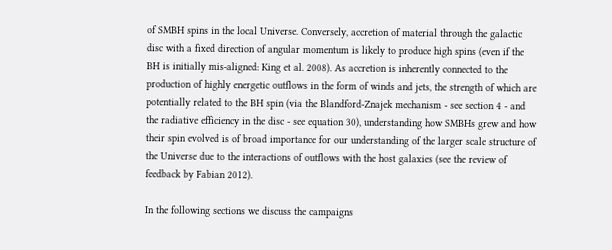of SMBH spins in the local Universe. Conversely, accretion of material through the galactic disc with a fixed direction of angular momentum is likely to produce high spins (even if the BH is initially mis-aligned: King et al. 2008). As accretion is inherently connected to the production of highly energetic outflows in the form of winds and jets, the strength of which are potentially related to the BH spin (via the Blandford-Znajek mechanism - see section 4 - and the radiative efficiency in the disc - see equation 30), understanding how SMBHs grew and how their spin evolved is of broad importance for our understanding of the larger scale structure of the Universe due to the interactions of outflows with the host galaxies (see the review of feedback by Fabian 2012).

In the following sections we discuss the campaigns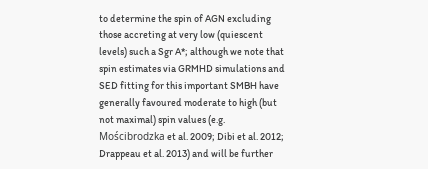to determine the spin of AGN excluding those accreting at very low (quiescent levels) such a Sgr A*; although we note that spin estimates via GRMHD simulations and SED fitting for this important SMBH have generally favoured moderate to high (but not maximal) spin values (e.g. Mościbrodzka et al. 2009; Dibi et al. 2012; Drappeau et al. 2013) and will be further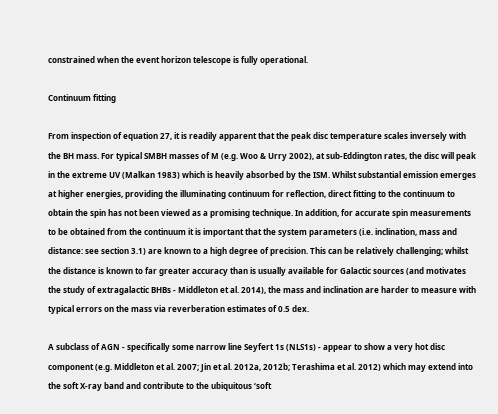constrained when the event horizon telescope is fully operational.

Continuum fitting

From inspection of equation 27, it is readily apparent that the peak disc temperature scales inversely with the BH mass. For typical SMBH masses of M (e.g. Woo & Urry 2002), at sub-Eddington rates, the disc will peak in the extreme UV (Malkan 1983) which is heavily absorbed by the ISM. Whilst substantial emission emerges at higher energies, providing the illuminating continuum for reflection, direct fitting to the continuum to obtain the spin has not been viewed as a promising technique. In addition, for accurate spin measurements to be obtained from the continuum it is important that the system parameters (i.e. inclination, mass and distance: see section 3.1) are known to a high degree of precision. This can be relatively challenging; whilst the distance is known to far greater accuracy than is usually available for Galactic sources (and motivates the study of extragalactic BHBs - Middleton et al. 2014), the mass and inclination are harder to measure with typical errors on the mass via reverberation estimates of 0.5 dex.

A subclass of AGN - specifically some narrow line Seyfert 1s (NLS1s) - appear to show a very hot disc component (e.g. Middleton et al. 2007; Jin et al. 2012a, 2012b; Terashima et al. 2012) which may extend into the soft X-ray band and contribute to the ubiquitous ‘soft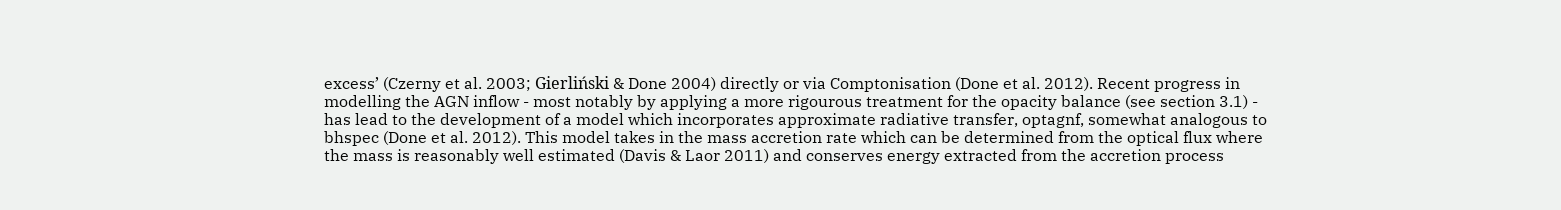excess’ (Czerny et al. 2003; Gierliński & Done 2004) directly or via Comptonisation (Done et al. 2012). Recent progress in modelling the AGN inflow - most notably by applying a more rigourous treatment for the opacity balance (see section 3.1) - has lead to the development of a model which incorporates approximate radiative transfer, optagnf, somewhat analogous to bhspec (Done et al. 2012). This model takes in the mass accretion rate which can be determined from the optical flux where the mass is reasonably well estimated (Davis & Laor 2011) and conserves energy extracted from the accretion process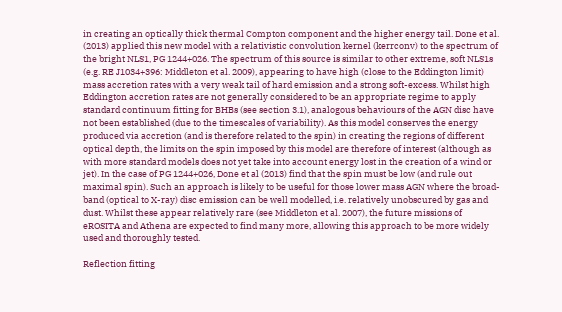in creating an optically thick thermal Compton component and the higher energy tail. Done et al. (2013) applied this new model with a relativistic convolution kernel (kerrconv) to the spectrum of the bright NLS1, PG 1244+026. The spectrum of this source is similar to other extreme, soft NLS1s (e.g. RE J1034+396: Middleton et al. 2009), appearing to have high (close to the Eddington limit) mass accretion rates with a very weak tail of hard emission and a strong soft-excess. Whilst high Eddington accretion rates are not generally considered to be an appropriate regime to apply standard continuum fitting for BHBs (see section 3.1), analogous behaviours of the AGN disc have not been established (due to the timescales of variability). As this model conserves the energy produced via accretion (and is therefore related to the spin) in creating the regions of different optical depth, the limits on the spin imposed by this model are therefore of interest (although as with more standard models does not yet take into account energy lost in the creation of a wind or jet). In the case of PG 1244+026, Done et al (2013) find that the spin must be low (and rule out maximal spin). Such an approach is likely to be useful for those lower mass AGN where the broad-band (optical to X-ray) disc emission can be well modelled, i.e. relatively unobscured by gas and dust. Whilst these appear relatively rare (see Middleton et al. 2007), the future missions of eROSITA and Athena are expected to find many more, allowing this approach to be more widely used and thoroughly tested.

Reflection fitting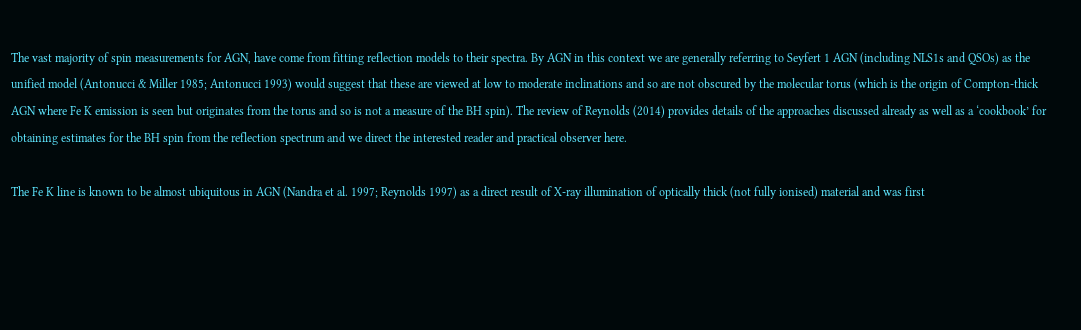The vast majority of spin measurements for AGN, have come from fitting reflection models to their spectra. By AGN in this context we are generally referring to Seyfert 1 AGN (including NLS1s and QSOs) as the unified model (Antonucci & Miller 1985; Antonucci 1993) would suggest that these are viewed at low to moderate inclinations and so are not obscured by the molecular torus (which is the origin of Compton-thick AGN where Fe K emission is seen but originates from the torus and so is not a measure of the BH spin). The review of Reynolds (2014) provides details of the approaches discussed already as well as a ‘cookbook’ for obtaining estimates for the BH spin from the reflection spectrum and we direct the interested reader and practical observer here.

The Fe K line is known to be almost ubiquitous in AGN (Nandra et al. 1997; Reynolds 1997) as a direct result of X-ray illumination of optically thick (not fully ionised) material and was first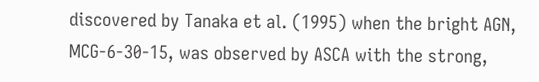discovered by Tanaka et al. (1995) when the bright AGN, MCG-6-30-15, was observed by ASCA with the strong,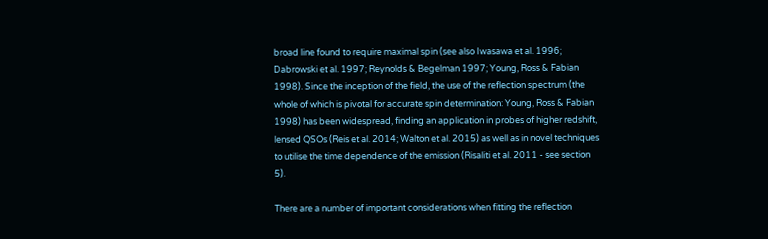broad line found to require maximal spin (see also Iwasawa et al. 1996; Dabrowski et al. 1997; Reynolds & Begelman 1997; Young, Ross & Fabian 1998). Since the inception of the field, the use of the reflection spectrum (the whole of which is pivotal for accurate spin determination: Young, Ross & Fabian 1998) has been widespread, finding an application in probes of higher redshift, lensed QSOs (Reis et al. 2014; Walton et al. 2015) as well as in novel techniques to utilise the time dependence of the emission (Risaliti et al. 2011 - see section 5).

There are a number of important considerations when fitting the reflection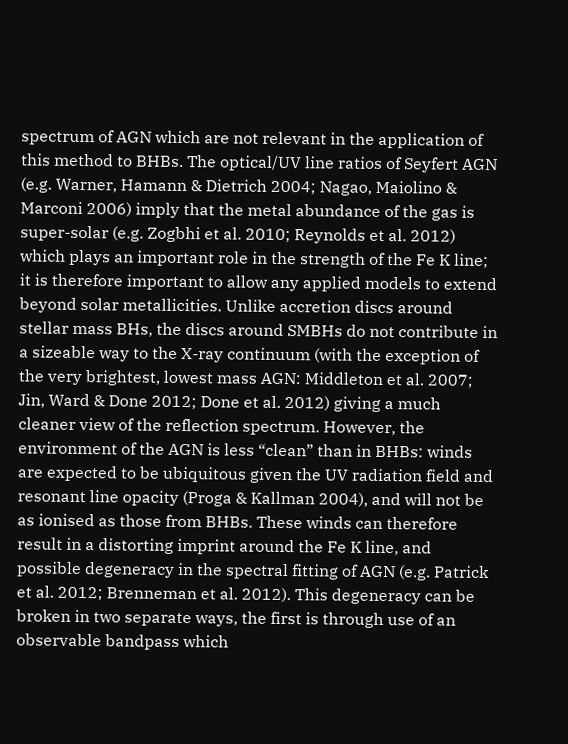spectrum of AGN which are not relevant in the application of this method to BHBs. The optical/UV line ratios of Seyfert AGN (e.g. Warner, Hamann & Dietrich 2004; Nagao, Maiolino & Marconi 2006) imply that the metal abundance of the gas is super-solar (e.g. Zogbhi et al. 2010; Reynolds et al. 2012) which plays an important role in the strength of the Fe K line; it is therefore important to allow any applied models to extend beyond solar metallicities. Unlike accretion discs around stellar mass BHs, the discs around SMBHs do not contribute in a sizeable way to the X-ray continuum (with the exception of the very brightest, lowest mass AGN: Middleton et al. 2007; Jin, Ward & Done 2012; Done et al. 2012) giving a much cleaner view of the reflection spectrum. However, the environment of the AGN is less “clean” than in BHBs: winds are expected to be ubiquitous given the UV radiation field and resonant line opacity (Proga & Kallman 2004), and will not be as ionised as those from BHBs. These winds can therefore result in a distorting imprint around the Fe K line, and possible degeneracy in the spectral fitting of AGN (e.g. Patrick et al. 2012; Brenneman et al. 2012). This degeneracy can be broken in two separate ways, the first is through use of an observable bandpass which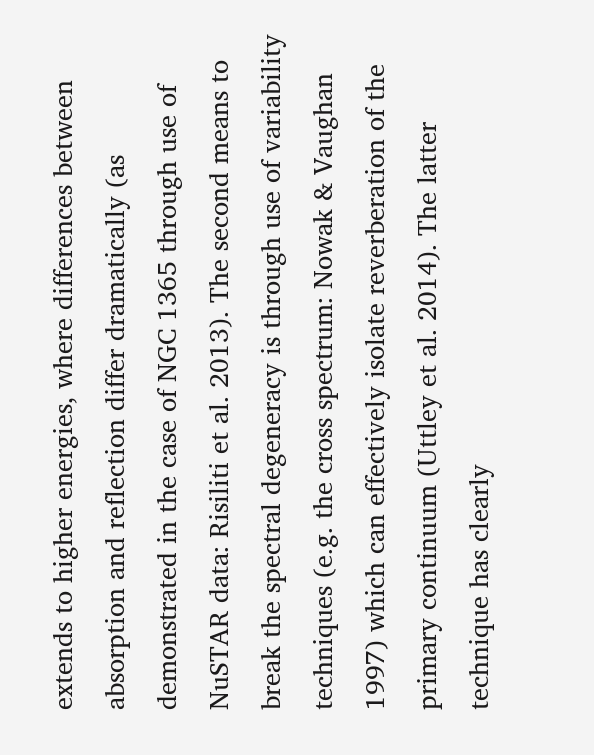extends to higher energies, where differences between absorption and reflection differ dramatically (as demonstrated in the case of NGC 1365 through use of NuSTAR data: Risiliti et al. 2013). The second means to break the spectral degeneracy is through use of variability techniques (e.g. the cross spectrum: Nowak & Vaughan 1997) which can effectively isolate reverberation of the primary continuum (Uttley et al. 2014). The latter technique has clearly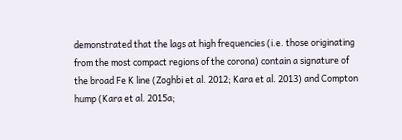demonstrated that the lags at high frequencies (i.e. those originating from the most compact regions of the corona) contain a signature of the broad Fe K line (Zoghbi et al. 2012; Kara et al. 2013) and Compton hump (Kara et al. 2015a;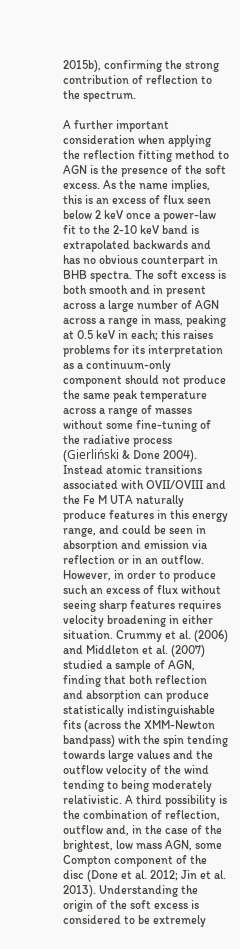2015b), confirming the strong contribution of reflection to the spectrum.

A further important consideration when applying the reflection fitting method to AGN is the presence of the soft excess. As the name implies, this is an excess of flux seen below 2 keV once a power-law fit to the 2-10 keV band is extrapolated backwards and has no obvious counterpart in BHB spectra. The soft excess is both smooth and in present across a large number of AGN across a range in mass, peaking at 0.5 keV in each; this raises problems for its interpretation as a continuum-only component should not produce the same peak temperature across a range of masses without some fine-tuning of the radiative process (Gierliński & Done 2004). Instead atomic transitions associated with OVII/OVIII and the Fe M UTA naturally produce features in this energy range, and could be seen in absorption and emission via reflection or in an outflow. However, in order to produce such an excess of flux without seeing sharp features requires velocity broadening in either situation. Crummy et al. (2006) and Middleton et al. (2007) studied a sample of AGN, finding that both reflection and absorption can produce statistically indistinguishable fits (across the XMM-Newton bandpass) with the spin tending towards large values and the outflow velocity of the wind tending to being moderately relativistic. A third possibility is the combination of reflection, outflow and, in the case of the brightest, low mass AGN, some Compton component of the disc (Done et al. 2012; Jin et al. 2013). Understanding the origin of the soft excess is considered to be extremely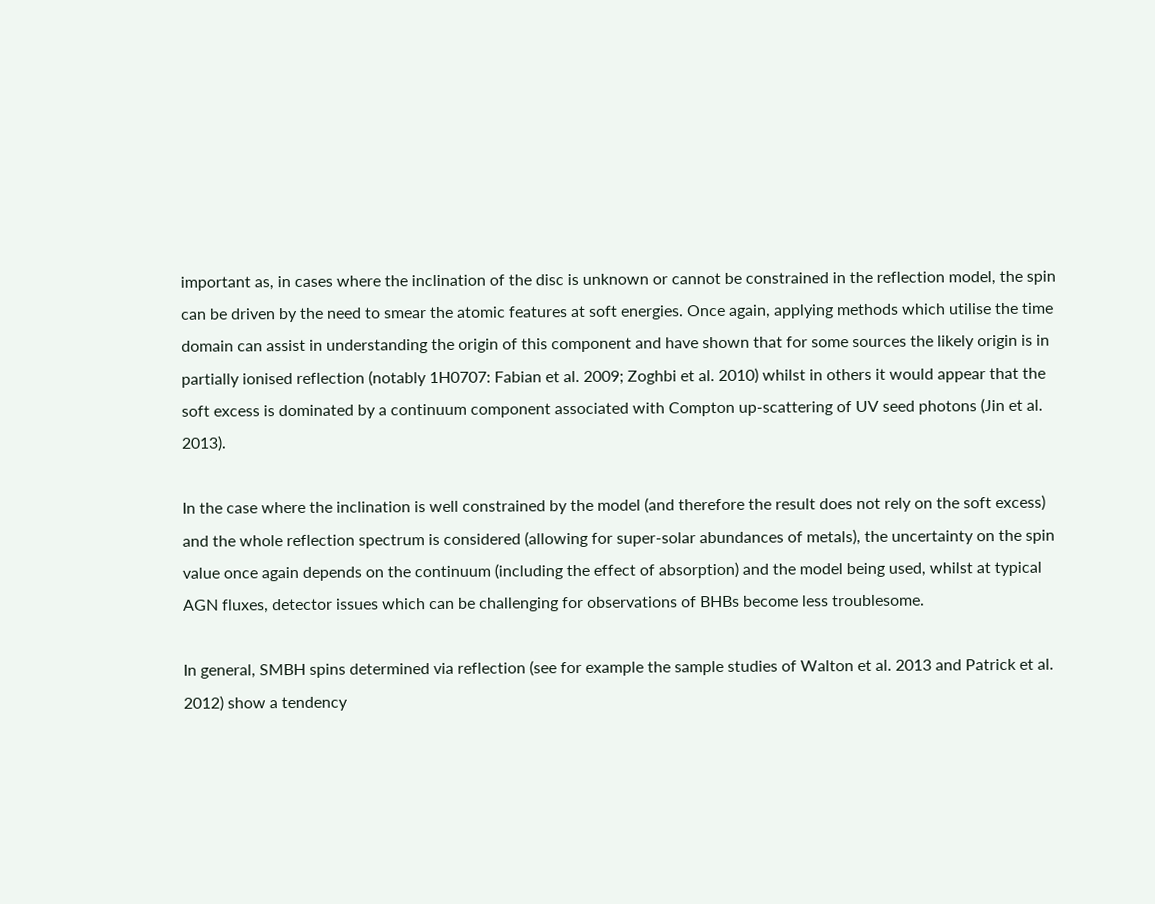important as, in cases where the inclination of the disc is unknown or cannot be constrained in the reflection model, the spin can be driven by the need to smear the atomic features at soft energies. Once again, applying methods which utilise the time domain can assist in understanding the origin of this component and have shown that for some sources the likely origin is in partially ionised reflection (notably 1H0707: Fabian et al. 2009; Zoghbi et al. 2010) whilst in others it would appear that the soft excess is dominated by a continuum component associated with Compton up-scattering of UV seed photons (Jin et al. 2013).

In the case where the inclination is well constrained by the model (and therefore the result does not rely on the soft excess) and the whole reflection spectrum is considered (allowing for super-solar abundances of metals), the uncertainty on the spin value once again depends on the continuum (including the effect of absorption) and the model being used, whilst at typical AGN fluxes, detector issues which can be challenging for observations of BHBs become less troublesome.

In general, SMBH spins determined via reflection (see for example the sample studies of Walton et al. 2013 and Patrick et al. 2012) show a tendency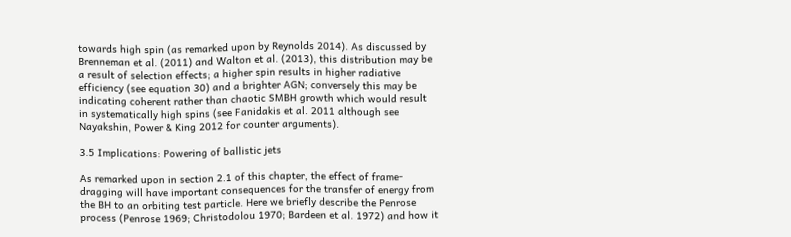towards high spin (as remarked upon by Reynolds 2014). As discussed by Brenneman et al. (2011) and Walton et al. (2013), this distribution may be a result of selection effects; a higher spin results in higher radiative efficiency (see equation 30) and a brighter AGN; conversely this may be indicating coherent rather than chaotic SMBH growth which would result in systematically high spins (see Fanidakis et al. 2011 although see Nayakshin, Power & King 2012 for counter arguments).

3.5 Implications: Powering of ballistic jets

As remarked upon in section 2.1 of this chapter, the effect of frame-dragging will have important consequences for the transfer of energy from the BH to an orbiting test particle. Here we briefly describe the Penrose process (Penrose 1969; Christodolou 1970; Bardeen et al. 1972) and how it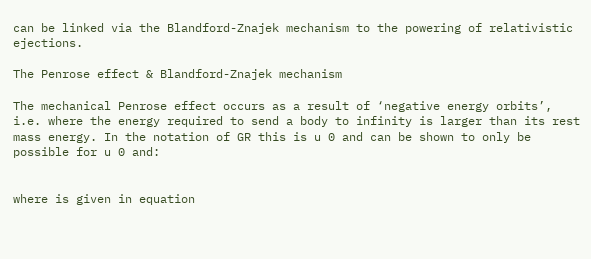can be linked via the Blandford-Znajek mechanism to the powering of relativistic ejections.

The Penrose effect & Blandford-Znajek mechanism

The mechanical Penrose effect occurs as a result of ‘negative energy orbits’, i.e. where the energy required to send a body to infinity is larger than its rest mass energy. In the notation of GR this is u 0 and can be shown to only be possible for u 0 and:


where is given in equation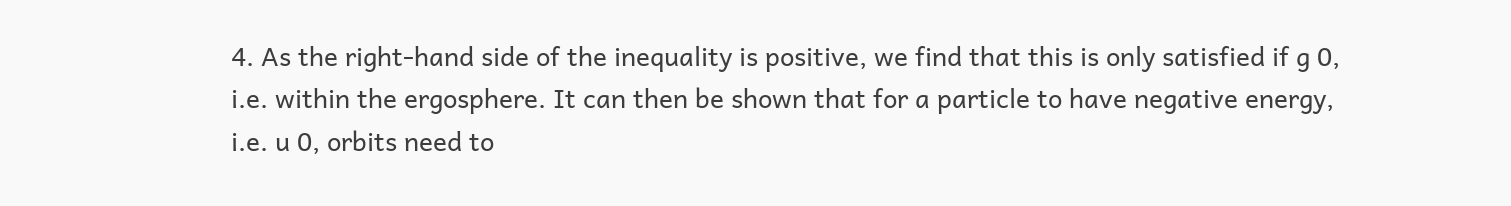4. As the right-hand side of the inequality is positive, we find that this is only satisfied if g 0, i.e. within the ergosphere. It can then be shown that for a particle to have negative energy, i.e. u 0, orbits need to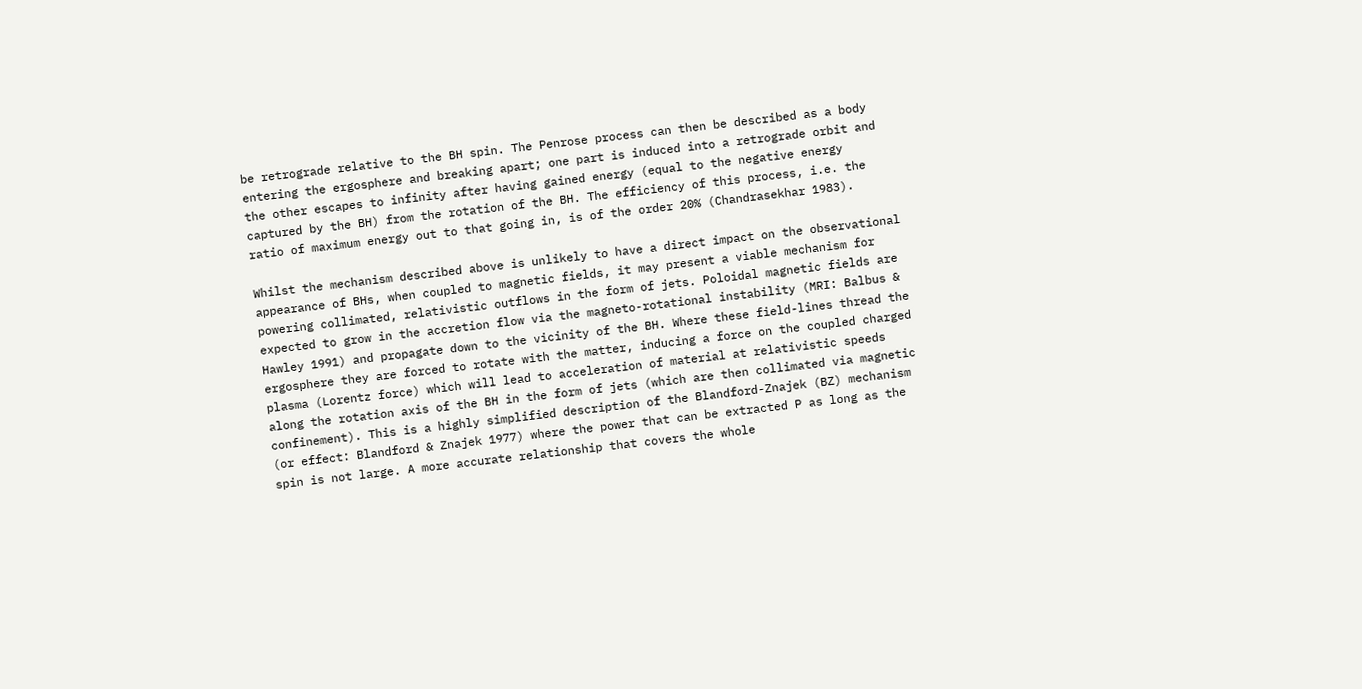be retrograde relative to the BH spin. The Penrose process can then be described as a body entering the ergosphere and breaking apart; one part is induced into a retrograde orbit and the other escapes to infinity after having gained energy (equal to the negative energy captured by the BH) from the rotation of the BH. The efficiency of this process, i.e. the ratio of maximum energy out to that going in, is of the order 20% (Chandrasekhar 1983).

Whilst the mechanism described above is unlikely to have a direct impact on the observational appearance of BHs, when coupled to magnetic fields, it may present a viable mechanism for powering collimated, relativistic outflows in the form of jets. Poloidal magnetic fields are expected to grow in the accretion flow via the magneto-rotational instability (MRI: Balbus & Hawley 1991) and propagate down to the vicinity of the BH. Where these field-lines thread the ergosphere they are forced to rotate with the matter, inducing a force on the coupled charged plasma (Lorentz force) which will lead to acceleration of material at relativistic speeds along the rotation axis of the BH in the form of jets (which are then collimated via magnetic confinement). This is a highly simplified description of the Blandford-Znajek (BZ) mechanism (or effect: Blandford & Znajek 1977) where the power that can be extracted P as long as the spin is not large. A more accurate relationship that covers the whole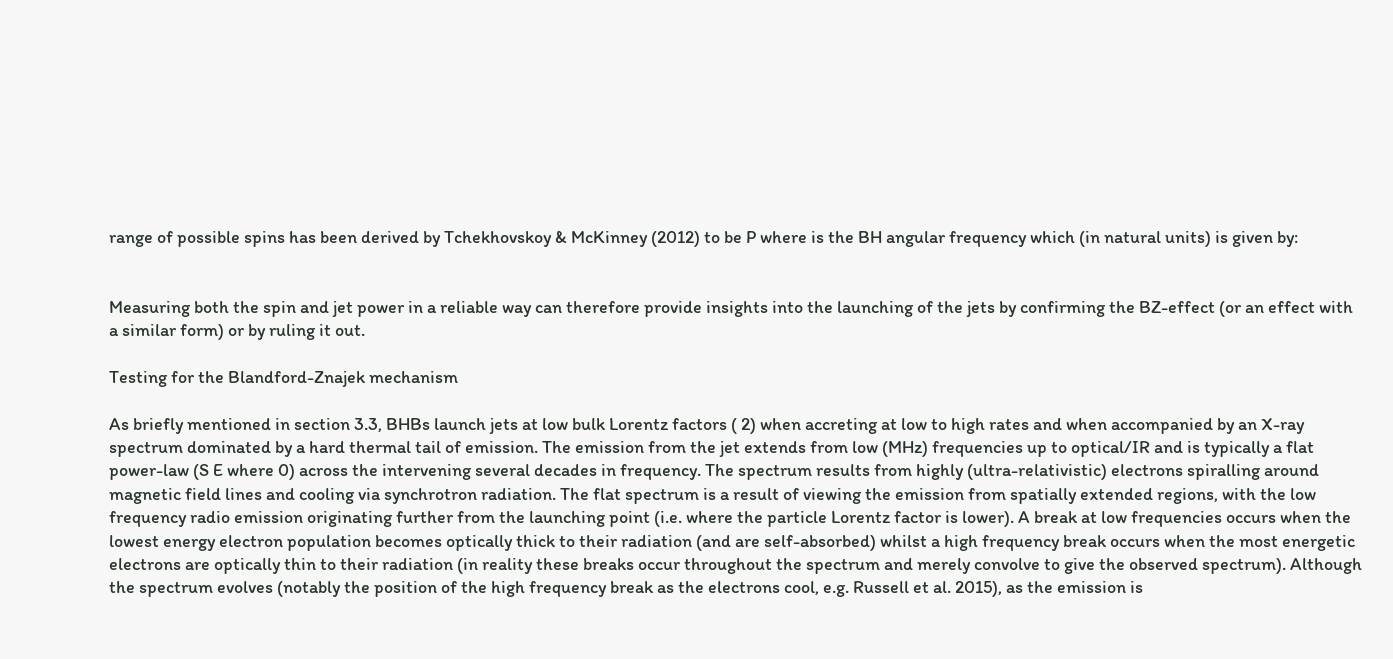range of possible spins has been derived by Tchekhovskoy & McKinney (2012) to be P where is the BH angular frequency which (in natural units) is given by:


Measuring both the spin and jet power in a reliable way can therefore provide insights into the launching of the jets by confirming the BZ-effect (or an effect with a similar form) or by ruling it out.

Testing for the Blandford-Znajek mechanism

As briefly mentioned in section 3.3, BHBs launch jets at low bulk Lorentz factors ( 2) when accreting at low to high rates and when accompanied by an X-ray spectrum dominated by a hard thermal tail of emission. The emission from the jet extends from low (MHz) frequencies up to optical/IR and is typically a flat power-law (S E where 0) across the intervening several decades in frequency. The spectrum results from highly (ultra-relativistic) electrons spiralling around magnetic field lines and cooling via synchrotron radiation. The flat spectrum is a result of viewing the emission from spatially extended regions, with the low frequency radio emission originating further from the launching point (i.e. where the particle Lorentz factor is lower). A break at low frequencies occurs when the lowest energy electron population becomes optically thick to their radiation (and are self-absorbed) whilst a high frequency break occurs when the most energetic electrons are optically thin to their radiation (in reality these breaks occur throughout the spectrum and merely convolve to give the observed spectrum). Although the spectrum evolves (notably the position of the high frequency break as the electrons cool, e.g. Russell et al. 2015), as the emission is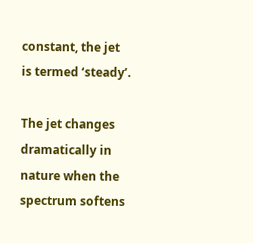constant, the jet is termed ‘steady’.

The jet changes dramatically in nature when the spectrum softens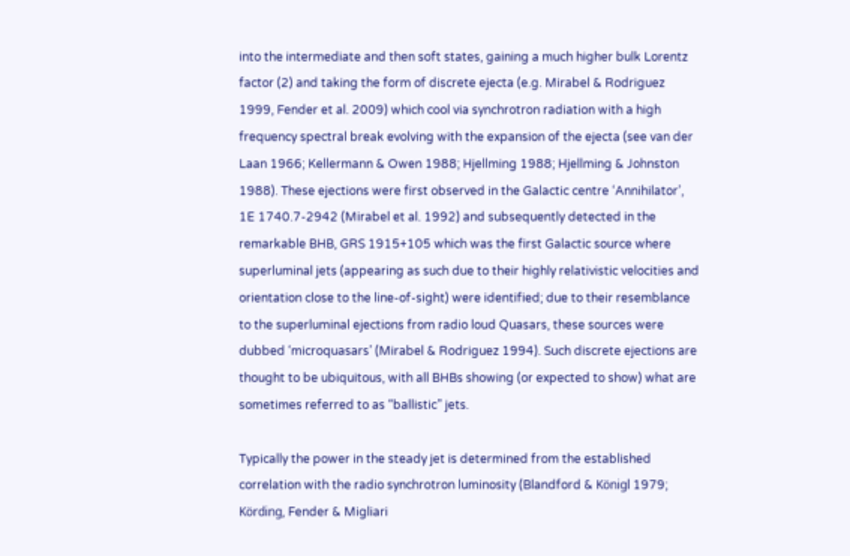into the intermediate and then soft states, gaining a much higher bulk Lorentz factor (2) and taking the form of discrete ejecta (e.g. Mirabel & Rodriguez 1999, Fender et al. 2009) which cool via synchrotron radiation with a high frequency spectral break evolving with the expansion of the ejecta (see van der Laan 1966; Kellermann & Owen 1988; Hjellming 1988; Hjellming & Johnston 1988). These ejections were first observed in the Galactic centre ‘Annihilator’, 1E 1740.7-2942 (Mirabel et al. 1992) and subsequently detected in the remarkable BHB, GRS 1915+105 which was the first Galactic source where superluminal jets (appearing as such due to their highly relativistic velocities and orientation close to the line-of-sight) were identified; due to their resemblance to the superluminal ejections from radio loud Quasars, these sources were dubbed ‘microquasars’ (Mirabel & Rodriguez 1994). Such discrete ejections are thought to be ubiquitous, with all BHBs showing (or expected to show) what are sometimes referred to as “ballistic” jets.

Typically the power in the steady jet is determined from the established correlation with the radio synchrotron luminosity (Blandford & Königl 1979; Körding, Fender & Migliari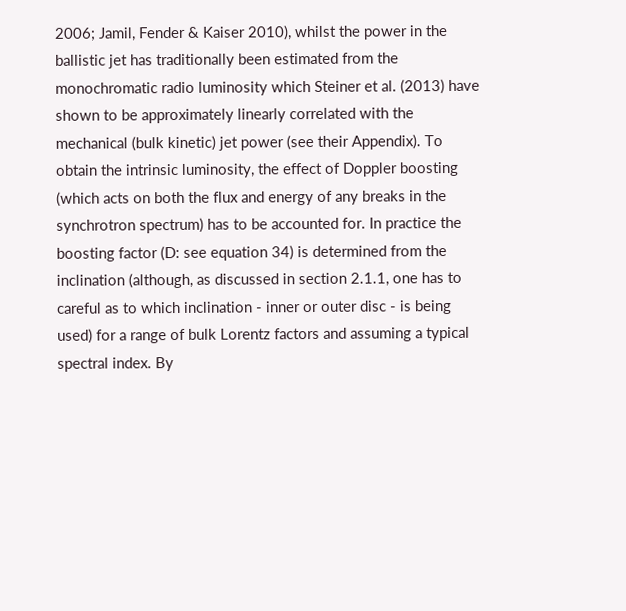2006; Jamil, Fender & Kaiser 2010), whilst the power in the ballistic jet has traditionally been estimated from the monochromatic radio luminosity which Steiner et al. (2013) have shown to be approximately linearly correlated with the mechanical (bulk kinetic) jet power (see their Appendix). To obtain the intrinsic luminosity, the effect of Doppler boosting (which acts on both the flux and energy of any breaks in the synchrotron spectrum) has to be accounted for. In practice the boosting factor (D: see equation 34) is determined from the inclination (although, as discussed in section 2.1.1, one has to careful as to which inclination - inner or outer disc - is being used) for a range of bulk Lorentz factors and assuming a typical spectral index. By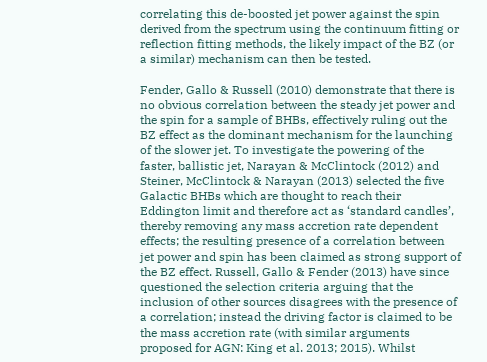correlating this de-boosted jet power against the spin derived from the spectrum using the continuum fitting or reflection fitting methods, the likely impact of the BZ (or a similar) mechanism can then be tested.

Fender, Gallo & Russell (2010) demonstrate that there is no obvious correlation between the steady jet power and the spin for a sample of BHBs, effectively ruling out the BZ effect as the dominant mechanism for the launching of the slower jet. To investigate the powering of the faster, ballistic jet, Narayan & McClintock (2012) and Steiner, McClintock & Narayan (2013) selected the five Galactic BHBs which are thought to reach their Eddington limit and therefore act as ‘standard candles’, thereby removing any mass accretion rate dependent effects; the resulting presence of a correlation between jet power and spin has been claimed as strong support of the BZ effect. Russell, Gallo & Fender (2013) have since questioned the selection criteria arguing that the inclusion of other sources disagrees with the presence of a correlation; instead the driving factor is claimed to be the mass accretion rate (with similar arguments proposed for AGN: King et al. 2013; 2015). Whilst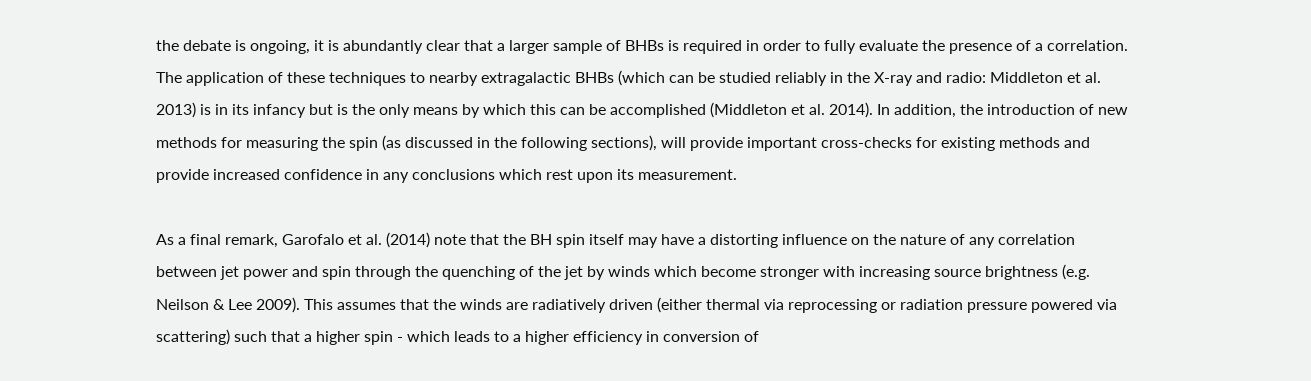the debate is ongoing, it is abundantly clear that a larger sample of BHBs is required in order to fully evaluate the presence of a correlation. The application of these techniques to nearby extragalactic BHBs (which can be studied reliably in the X-ray and radio: Middleton et al. 2013) is in its infancy but is the only means by which this can be accomplished (Middleton et al. 2014). In addition, the introduction of new methods for measuring the spin (as discussed in the following sections), will provide important cross-checks for existing methods and provide increased confidence in any conclusions which rest upon its measurement.

As a final remark, Garofalo et al. (2014) note that the BH spin itself may have a distorting influence on the nature of any correlation between jet power and spin through the quenching of the jet by winds which become stronger with increasing source brightness (e.g. Neilson & Lee 2009). This assumes that the winds are radiatively driven (either thermal via reprocessing or radiation pressure powered via scattering) such that a higher spin - which leads to a higher efficiency in conversion of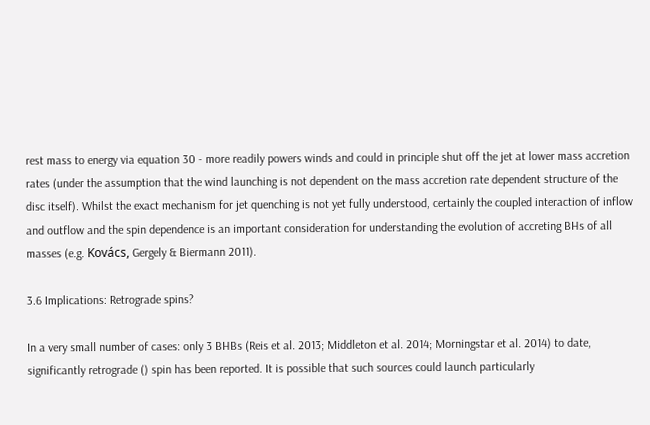rest mass to energy via equation 30 - more readily powers winds and could in principle shut off the jet at lower mass accretion rates (under the assumption that the wind launching is not dependent on the mass accretion rate dependent structure of the disc itself). Whilst the exact mechanism for jet quenching is not yet fully understood, certainly the coupled interaction of inflow and outflow and the spin dependence is an important consideration for understanding the evolution of accreting BHs of all masses (e.g. Kovács, Gergely & Biermann 2011).

3.6 Implications: Retrograde spins?

In a very small number of cases: only 3 BHBs (Reis et al. 2013; Middleton et al. 2014; Morningstar et al. 2014) to date, significantly retrograde () spin has been reported. It is possible that such sources could launch particularly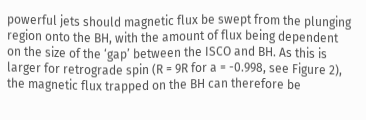powerful jets should magnetic flux be swept from the plunging region onto the BH, with the amount of flux being dependent on the size of the ‘gap’ between the ISCO and BH. As this is larger for retrograde spin (R = 9R for a = -0.998, see Figure 2), the magnetic flux trapped on the BH can therefore be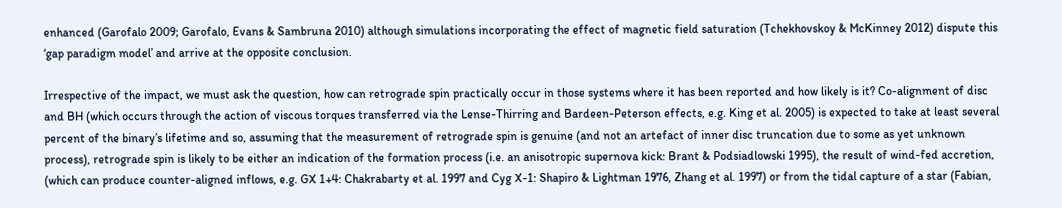enhanced (Garofalo 2009; Garofalo, Evans & Sambruna 2010) although simulations incorporating the effect of magnetic field saturation (Tchekhovskoy & McKinney 2012) dispute this ‘gap paradigm model’ and arrive at the opposite conclusion.

Irrespective of the impact, we must ask the question, how can retrograde spin practically occur in those systems where it has been reported and how likely is it? Co-alignment of disc and BH (which occurs through the action of viscous torques transferred via the Lense-Thirring and Bardeen-Peterson effects, e.g. King et al. 2005) is expected to take at least several percent of the binary’s lifetime and so, assuming that the measurement of retrograde spin is genuine (and not an artefact of inner disc truncation due to some as yet unknown process), retrograde spin is likely to be either an indication of the formation process (i.e. an anisotropic supernova kick: Brant & Podsiadlowski 1995), the result of wind-fed accretion, (which can produce counter-aligned inflows, e.g. GX 1+4: Chakrabarty et al. 1997 and Cyg X-1: Shapiro & Lightman 1976, Zhang et al. 1997) or from the tidal capture of a star (Fabian,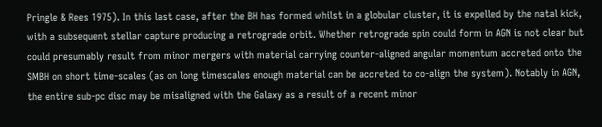Pringle & Rees 1975). In this last case, after the BH has formed whilst in a globular cluster, it is expelled by the natal kick, with a subsequent stellar capture producing a retrograde orbit. Whether retrograde spin could form in AGN is not clear but could presumably result from minor mergers with material carrying counter-aligned angular momentum accreted onto the SMBH on short time-scales (as on long timescales enough material can be accreted to co-align the system). Notably in AGN, the entire sub-pc disc may be misaligned with the Galaxy as a result of a recent minor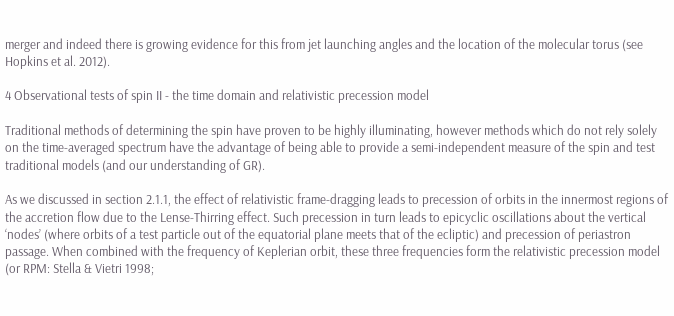merger and indeed there is growing evidence for this from jet launching angles and the location of the molecular torus (see Hopkins et al. 2012).

4 Observational tests of spin II - the time domain and relativistic precession model

Traditional methods of determining the spin have proven to be highly illuminating, however methods which do not rely solely on the time-averaged spectrum have the advantage of being able to provide a semi-independent measure of the spin and test traditional models (and our understanding of GR).

As we discussed in section 2.1.1, the effect of relativistic frame-dragging leads to precession of orbits in the innermost regions of the accretion flow due to the Lense-Thirring effect. Such precession in turn leads to epicyclic oscillations about the vertical ‘nodes’ (where orbits of a test particle out of the equatorial plane meets that of the ecliptic) and precession of periastron passage. When combined with the frequency of Keplerian orbit, these three frequencies form the relativistic precession model (or RPM: Stella & Vietri 1998;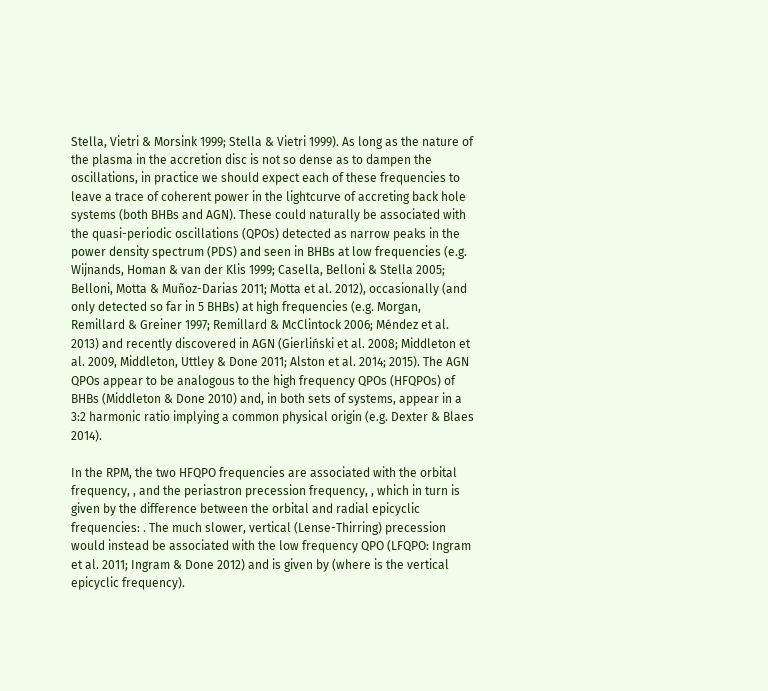Stella, Vietri & Morsink 1999; Stella & Vietri 1999). As long as the nature of the plasma in the accretion disc is not so dense as to dampen the oscillations, in practice we should expect each of these frequencies to leave a trace of coherent power in the lightcurve of accreting back hole systems (both BHBs and AGN). These could naturally be associated with the quasi-periodic oscillations (QPOs) detected as narrow peaks in the power density spectrum (PDS) and seen in BHBs at low frequencies (e.g. Wijnands, Homan & van der Klis 1999; Casella, Belloni & Stella 2005; Belloni, Motta & Muñoz-Darias 2011; Motta et al. 2012), occasionally (and only detected so far in 5 BHBs) at high frequencies (e.g. Morgan, Remillard & Greiner 1997; Remillard & McClintock 2006; Méndez et al. 2013) and recently discovered in AGN (Gierliński et al. 2008; Middleton et al. 2009, Middleton, Uttley & Done 2011; Alston et al. 2014; 2015). The AGN QPOs appear to be analogous to the high frequency QPOs (HFQPOs) of BHBs (Middleton & Done 2010) and, in both sets of systems, appear in a 3:2 harmonic ratio implying a common physical origin (e.g. Dexter & Blaes 2014).

In the RPM, the two HFQPO frequencies are associated with the orbital frequency, , and the periastron precession frequency, , which in turn is given by the difference between the orbital and radial epicyclic frequencies: . The much slower, vertical (Lense-Thirring) precession would instead be associated with the low frequency QPO (LFQPO: Ingram et al. 2011; Ingram & Done 2012) and is given by (where is the vertical epicyclic frequency).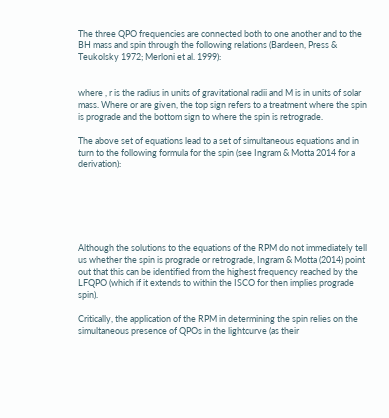The three QPO frequencies are connected both to one another and to the BH mass and spin through the following relations (Bardeen, Press & Teukolsky 1972; Merloni et al. 1999):


where , r is the radius in units of gravitational radii and M is in units of solar mass. Where or are given, the top sign refers to a treatment where the spin is prograde and the bottom sign to where the spin is retrograde.

The above set of equations lead to a set of simultaneous equations and in turn to the following formula for the spin (see Ingram & Motta 2014 for a derivation):






Although the solutions to the equations of the RPM do not immediately tell us whether the spin is prograde or retrograde, Ingram & Motta (2014) point out that this can be identified from the highest frequency reached by the LFQPO (which if it extends to within the ISCO for then implies prograde spin).

Critically, the application of the RPM in determining the spin relies on the simultaneous presence of QPOs in the lightcurve (as their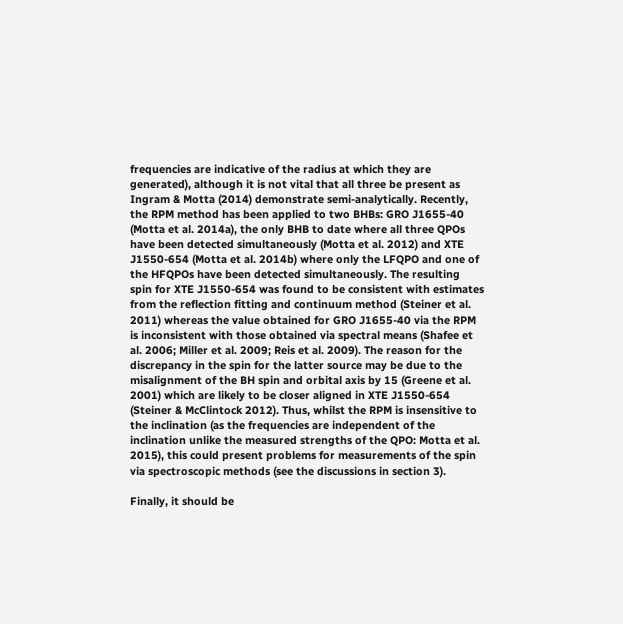frequencies are indicative of the radius at which they are generated), although it is not vital that all three be present as Ingram & Motta (2014) demonstrate semi-analytically. Recently, the RPM method has been applied to two BHBs: GRO J1655-40 (Motta et al. 2014a), the only BHB to date where all three QPOs have been detected simultaneously (Motta et al. 2012) and XTE J1550-654 (Motta et al. 2014b) where only the LFQPO and one of the HFQPOs have been detected simultaneously. The resulting spin for XTE J1550-654 was found to be consistent with estimates from the reflection fitting and continuum method (Steiner et al. 2011) whereas the value obtained for GRO J1655-40 via the RPM is inconsistent with those obtained via spectral means (Shafee et al. 2006; Miller et al. 2009; Reis et al. 2009). The reason for the discrepancy in the spin for the latter source may be due to the misalignment of the BH spin and orbital axis by 15 (Greene et al. 2001) which are likely to be closer aligned in XTE J1550-654 (Steiner & McClintock 2012). Thus, whilst the RPM is insensitive to the inclination (as the frequencies are independent of the inclination unlike the measured strengths of the QPO: Motta et al. 2015), this could present problems for measurements of the spin via spectroscopic methods (see the discussions in section 3).

Finally, it should be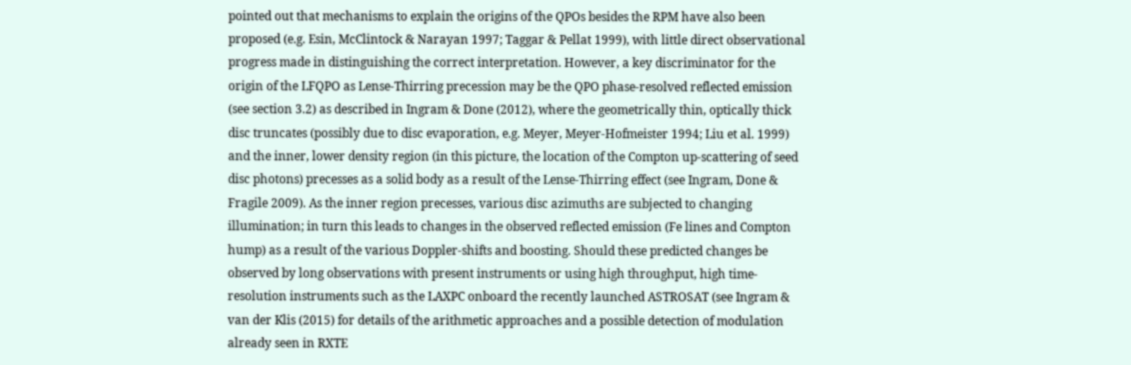pointed out that mechanisms to explain the origins of the QPOs besides the RPM have also been proposed (e.g. Esin, McClintock & Narayan 1997; Taggar & Pellat 1999), with little direct observational progress made in distinguishing the correct interpretation. However, a key discriminator for the origin of the LFQPO as Lense-Thirring precession may be the QPO phase-resolved reflected emission (see section 3.2) as described in Ingram & Done (2012), where the geometrically thin, optically thick disc truncates (possibly due to disc evaporation, e.g. Meyer, Meyer-Hofmeister 1994; Liu et al. 1999) and the inner, lower density region (in this picture, the location of the Compton up-scattering of seed disc photons) precesses as a solid body as a result of the Lense-Thirring effect (see Ingram, Done & Fragile 2009). As the inner region precesses, various disc azimuths are subjected to changing illumination; in turn this leads to changes in the observed reflected emission (Fe lines and Compton hump) as a result of the various Doppler-shifts and boosting. Should these predicted changes be observed by long observations with present instruments or using high throughput, high time-resolution instruments such as the LAXPC onboard the recently launched ASTROSAT (see Ingram & van der Klis (2015) for details of the arithmetic approaches and a possible detection of modulation already seen in RXTE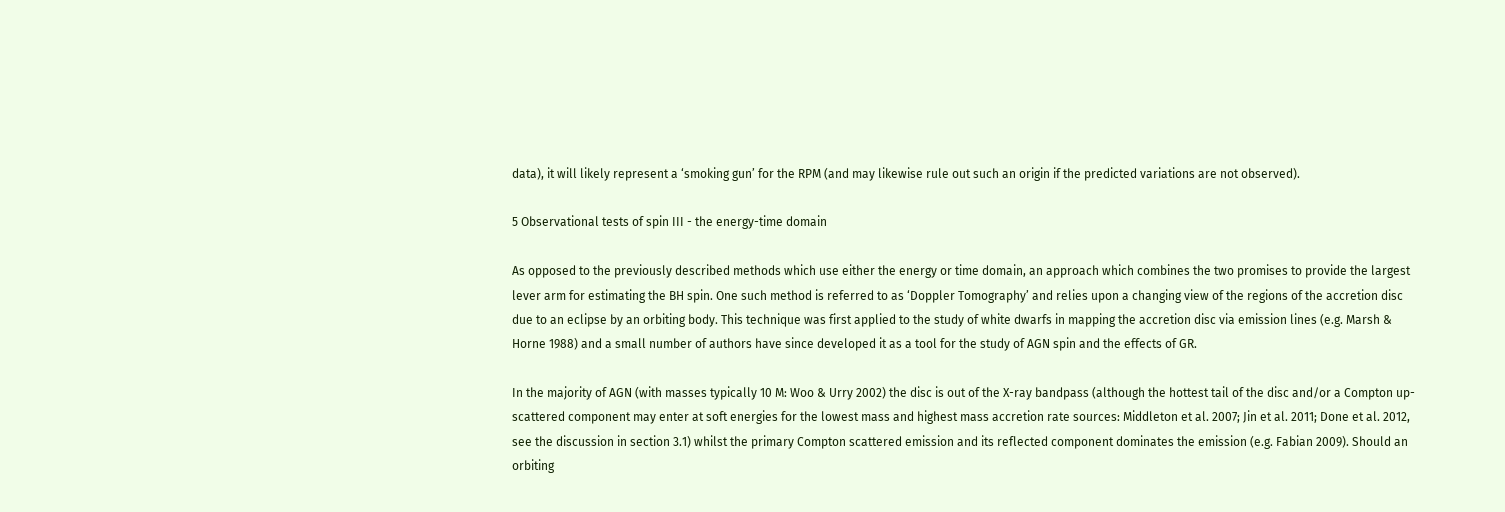data), it will likely represent a ‘smoking gun’ for the RPM (and may likewise rule out such an origin if the predicted variations are not observed).

5 Observational tests of spin III - the energy-time domain

As opposed to the previously described methods which use either the energy or time domain, an approach which combines the two promises to provide the largest lever arm for estimating the BH spin. One such method is referred to as ‘Doppler Tomography’ and relies upon a changing view of the regions of the accretion disc due to an eclipse by an orbiting body. This technique was first applied to the study of white dwarfs in mapping the accretion disc via emission lines (e.g. Marsh & Horne 1988) and a small number of authors have since developed it as a tool for the study of AGN spin and the effects of GR.

In the majority of AGN (with masses typically 10 M: Woo & Urry 2002) the disc is out of the X-ray bandpass (although the hottest tail of the disc and/or a Compton up-scattered component may enter at soft energies for the lowest mass and highest mass accretion rate sources: Middleton et al. 2007; Jin et al. 2011; Done et al. 2012, see the discussion in section 3.1) whilst the primary Compton scattered emission and its reflected component dominates the emission (e.g. Fabian 2009). Should an orbiting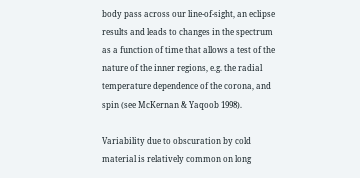body pass across our line-of-sight, an eclipse results and leads to changes in the spectrum as a function of time that allows a test of the nature of the inner regions, e.g. the radial temperature dependence of the corona, and spin (see McKernan & Yaqoob 1998).

Variability due to obscuration by cold material is relatively common on long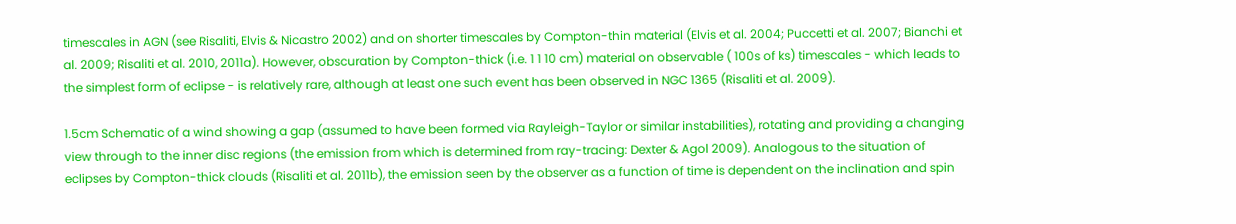timescales in AGN (see Risaliti, Elvis & Nicastro 2002) and on shorter timescales by Compton-thin material (Elvis et al. 2004; Puccetti et al. 2007; Bianchi et al. 2009; Risaliti et al. 2010, 2011a). However, obscuration by Compton-thick (i.e. 1 1 10 cm) material on observable ( 100s of ks) timescales - which leads to the simplest form of eclipse - is relatively rare, although at least one such event has been observed in NGC 1365 (Risaliti et al. 2009).

1.5cm Schematic of a wind showing a gap (assumed to have been formed via Rayleigh-Taylor or similar instabilities), rotating and providing a changing view through to the inner disc regions (the emission from which is determined from ray-tracing: Dexter & Agol 2009). Analogous to the situation of eclipses by Compton-thick clouds (Risaliti et al. 2011b), the emission seen by the observer as a function of time is dependent on the inclination and spin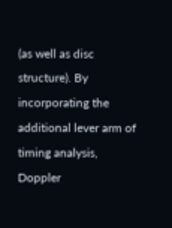(as well as disc structure). By incorporating the additional lever arm of timing analysis, Doppler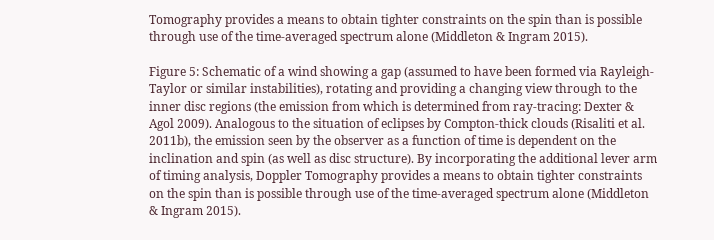Tomography provides a means to obtain tighter constraints on the spin than is possible through use of the time-averaged spectrum alone (Middleton & Ingram 2015).

Figure 5: Schematic of a wind showing a gap (assumed to have been formed via Rayleigh-Taylor or similar instabilities), rotating and providing a changing view through to the inner disc regions (the emission from which is determined from ray-tracing: Dexter & Agol 2009). Analogous to the situation of eclipses by Compton-thick clouds (Risaliti et al. 2011b), the emission seen by the observer as a function of time is dependent on the inclination and spin (as well as disc structure). By incorporating the additional lever arm of timing analysis, Doppler Tomography provides a means to obtain tighter constraints on the spin than is possible through use of the time-averaged spectrum alone (Middleton & Ingram 2015).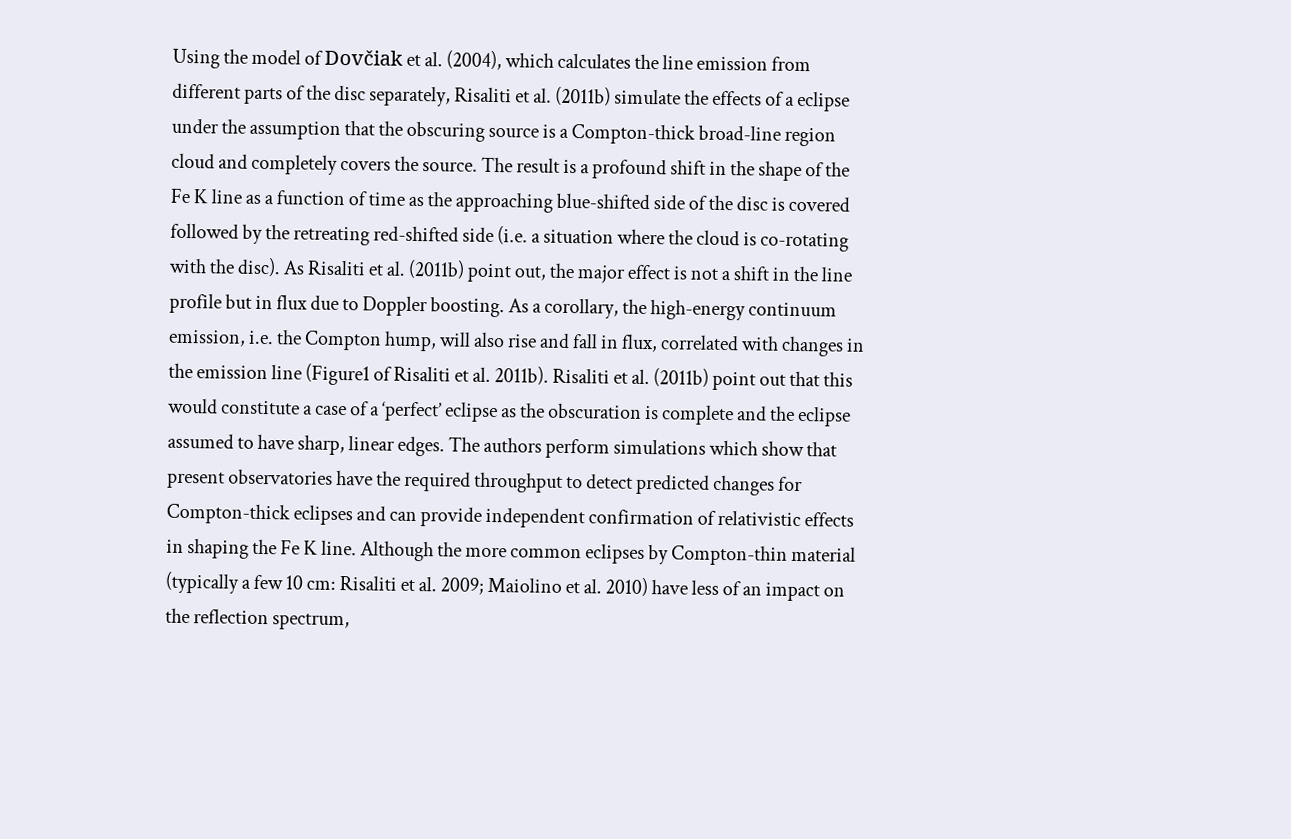Using the model of Dovčiak et al. (2004), which calculates the line emission from different parts of the disc separately, Risaliti et al. (2011b) simulate the effects of a eclipse under the assumption that the obscuring source is a Compton-thick broad-line region cloud and completely covers the source. The result is a profound shift in the shape of the Fe K line as a function of time as the approaching blue-shifted side of the disc is covered followed by the retreating red-shifted side (i.e. a situation where the cloud is co-rotating with the disc). As Risaliti et al. (2011b) point out, the major effect is not a shift in the line profile but in flux due to Doppler boosting. As a corollary, the high-energy continuum emission, i.e. the Compton hump, will also rise and fall in flux, correlated with changes in the emission line (Figure1 of Risaliti et al. 2011b). Risaliti et al. (2011b) point out that this would constitute a case of a ‘perfect’ eclipse as the obscuration is complete and the eclipse assumed to have sharp, linear edges. The authors perform simulations which show that present observatories have the required throughput to detect predicted changes for Compton-thick eclipses and can provide independent confirmation of relativistic effects in shaping the Fe K line. Although the more common eclipses by Compton-thin material (typically a few 10 cm: Risaliti et al. 2009; Maiolino et al. 2010) have less of an impact on the reflection spectrum,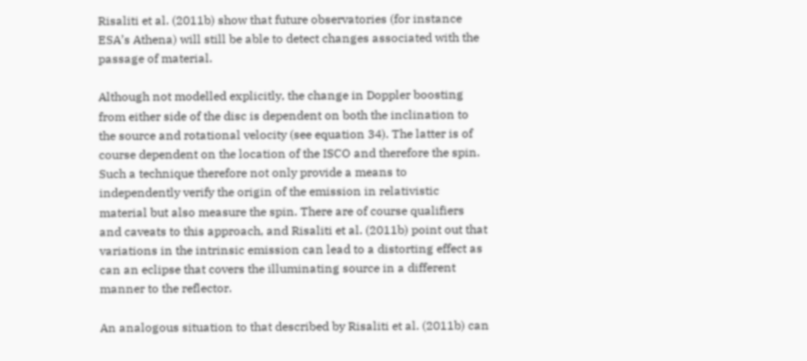Risaliti et al. (2011b) show that future observatories (for instance ESA’s Athena) will still be able to detect changes associated with the passage of material.

Although not modelled explicitly, the change in Doppler boosting from either side of the disc is dependent on both the inclination to the source and rotational velocity (see equation 34). The latter is of course dependent on the location of the ISCO and therefore the spin. Such a technique therefore not only provide a means to independently verify the origin of the emission in relativistic material but also measure the spin. There are of course qualifiers and caveats to this approach, and Risaliti et al. (2011b) point out that variations in the intrinsic emission can lead to a distorting effect as can an eclipse that covers the illuminating source in a different manner to the reflector.

An analogous situation to that described by Risaliti et al. (2011b) can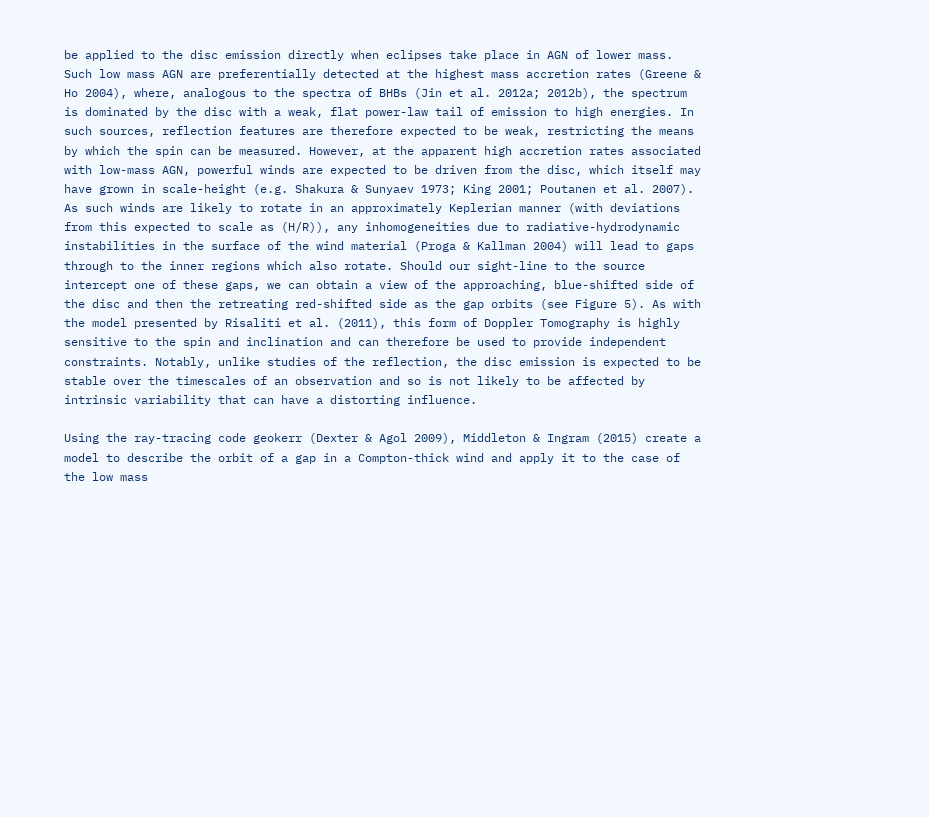be applied to the disc emission directly when eclipses take place in AGN of lower mass. Such low mass AGN are preferentially detected at the highest mass accretion rates (Greene & Ho 2004), where, analogous to the spectra of BHBs (Jin et al. 2012a; 2012b), the spectrum is dominated by the disc with a weak, flat power-law tail of emission to high energies. In such sources, reflection features are therefore expected to be weak, restricting the means by which the spin can be measured. However, at the apparent high accretion rates associated with low-mass AGN, powerful winds are expected to be driven from the disc, which itself may have grown in scale-height (e.g. Shakura & Sunyaev 1973; King 2001; Poutanen et al. 2007). As such winds are likely to rotate in an approximately Keplerian manner (with deviations from this expected to scale as (H/R)), any inhomogeneities due to radiative-hydrodynamic instabilities in the surface of the wind material (Proga & Kallman 2004) will lead to gaps through to the inner regions which also rotate. Should our sight-line to the source intercept one of these gaps, we can obtain a view of the approaching, blue-shifted side of the disc and then the retreating red-shifted side as the gap orbits (see Figure 5). As with the model presented by Risaliti et al. (2011), this form of Doppler Tomography is highly sensitive to the spin and inclination and can therefore be used to provide independent constraints. Notably, unlike studies of the reflection, the disc emission is expected to be stable over the timescales of an observation and so is not likely to be affected by intrinsic variability that can have a distorting influence.

Using the ray-tracing code geokerr (Dexter & Agol 2009), Middleton & Ingram (2015) create a model to describe the orbit of a gap in a Compton-thick wind and apply it to the case of the low mass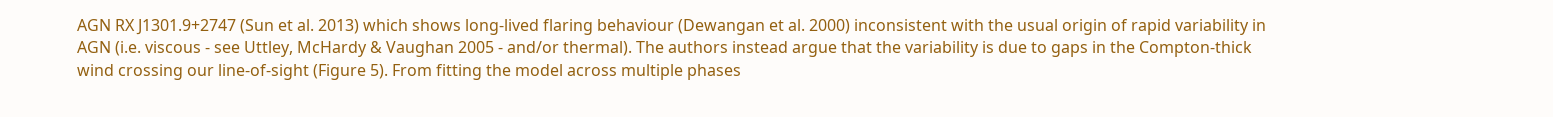AGN RX J1301.9+2747 (Sun et al. 2013) which shows long-lived flaring behaviour (Dewangan et al. 2000) inconsistent with the usual origin of rapid variability in AGN (i.e. viscous - see Uttley, McHardy & Vaughan 2005 - and/or thermal). The authors instead argue that the variability is due to gaps in the Compton-thick wind crossing our line-of-sight (Figure 5). From fitting the model across multiple phases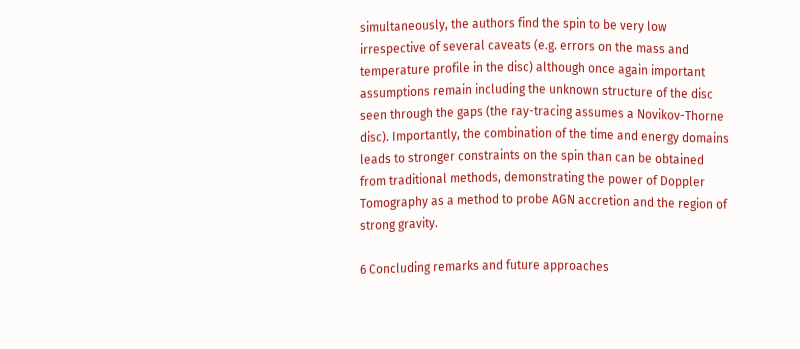simultaneously, the authors find the spin to be very low irrespective of several caveats (e.g. errors on the mass and temperature profile in the disc) although once again important assumptions remain including the unknown structure of the disc seen through the gaps (the ray-tracing assumes a Novikov-Thorne disc). Importantly, the combination of the time and energy domains leads to stronger constraints on the spin than can be obtained from traditional methods, demonstrating the power of Doppler Tomography as a method to probe AGN accretion and the region of strong gravity.

6 Concluding remarks and future approaches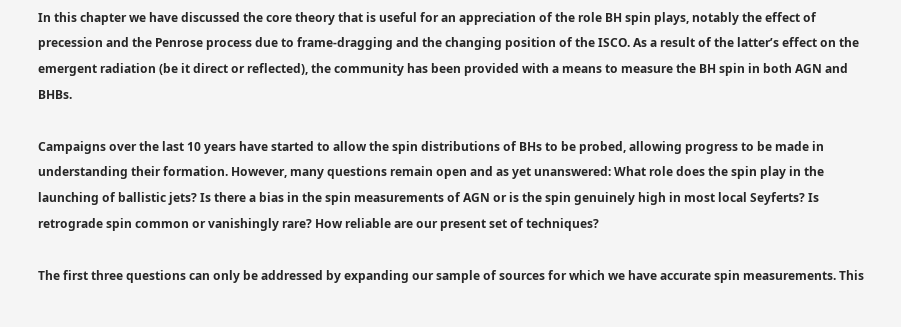In this chapter we have discussed the core theory that is useful for an appreciation of the role BH spin plays, notably the effect of precession and the Penrose process due to frame-dragging and the changing position of the ISCO. As a result of the latter’s effect on the emergent radiation (be it direct or reflected), the community has been provided with a means to measure the BH spin in both AGN and BHBs.

Campaigns over the last 10 years have started to allow the spin distributions of BHs to be probed, allowing progress to be made in understanding their formation. However, many questions remain open and as yet unanswered: What role does the spin play in the launching of ballistic jets? Is there a bias in the spin measurements of AGN or is the spin genuinely high in most local Seyferts? Is retrograde spin common or vanishingly rare? How reliable are our present set of techniques?

The first three questions can only be addressed by expanding our sample of sources for which we have accurate spin measurements. This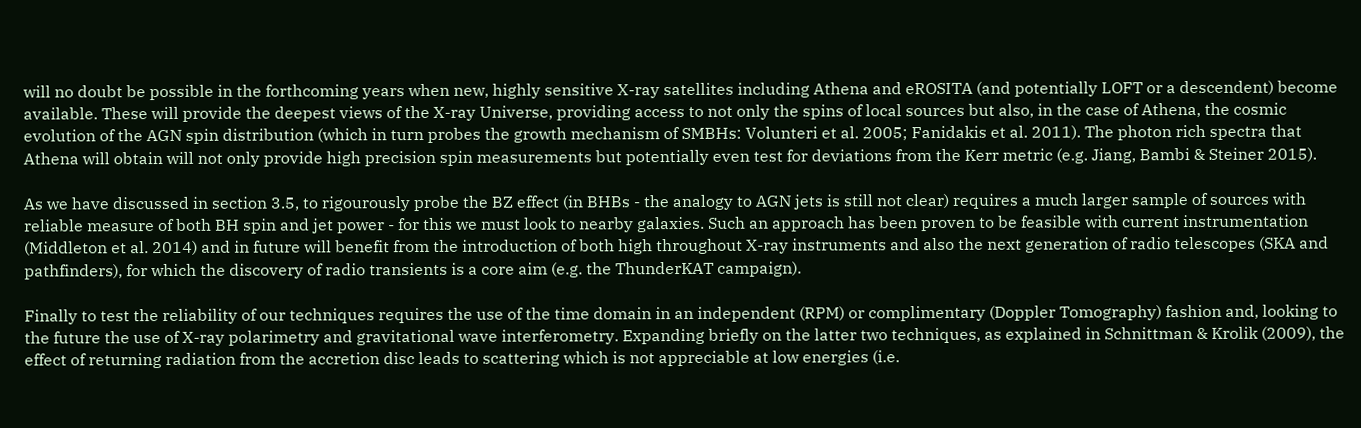will no doubt be possible in the forthcoming years when new, highly sensitive X-ray satellites including Athena and eROSITA (and potentially LOFT or a descendent) become available. These will provide the deepest views of the X-ray Universe, providing access to not only the spins of local sources but also, in the case of Athena, the cosmic evolution of the AGN spin distribution (which in turn probes the growth mechanism of SMBHs: Volunteri et al. 2005; Fanidakis et al. 2011). The photon rich spectra that Athena will obtain will not only provide high precision spin measurements but potentially even test for deviations from the Kerr metric (e.g. Jiang, Bambi & Steiner 2015).

As we have discussed in section 3.5, to rigourously probe the BZ effect (in BHBs - the analogy to AGN jets is still not clear) requires a much larger sample of sources with reliable measure of both BH spin and jet power - for this we must look to nearby galaxies. Such an approach has been proven to be feasible with current instrumentation (Middleton et al. 2014) and in future will benefit from the introduction of both high throughout X-ray instruments and also the next generation of radio telescopes (SKA and pathfinders), for which the discovery of radio transients is a core aim (e.g. the ThunderKAT campaign).

Finally to test the reliability of our techniques requires the use of the time domain in an independent (RPM) or complimentary (Doppler Tomography) fashion and, looking to the future the use of X-ray polarimetry and gravitational wave interferometry. Expanding briefly on the latter two techniques, as explained in Schnittman & Krolik (2009), the effect of returning radiation from the accretion disc leads to scattering which is not appreciable at low energies (i.e.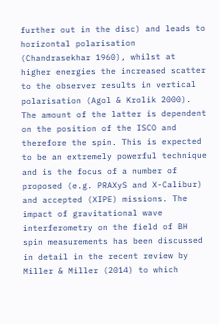further out in the disc) and leads to horizontal polarisation (Chandrasekhar 1960), whilst at higher energies the increased scatter to the observer results in vertical polarisation (Agol & Krolik 2000). The amount of the latter is dependent on the position of the ISCO and therefore the spin. This is expected to be an extremely powerful technique and is the focus of a number of proposed (e.g. PRAXyS and X-Calibur) and accepted (XIPE) missions. The impact of gravitational wave interferometry on the field of BH spin measurements has been discussed in detail in the recent review by Miller & Miller (2014) to which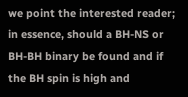we point the interested reader; in essence, should a BH-NS or BH-BH binary be found and if the BH spin is high and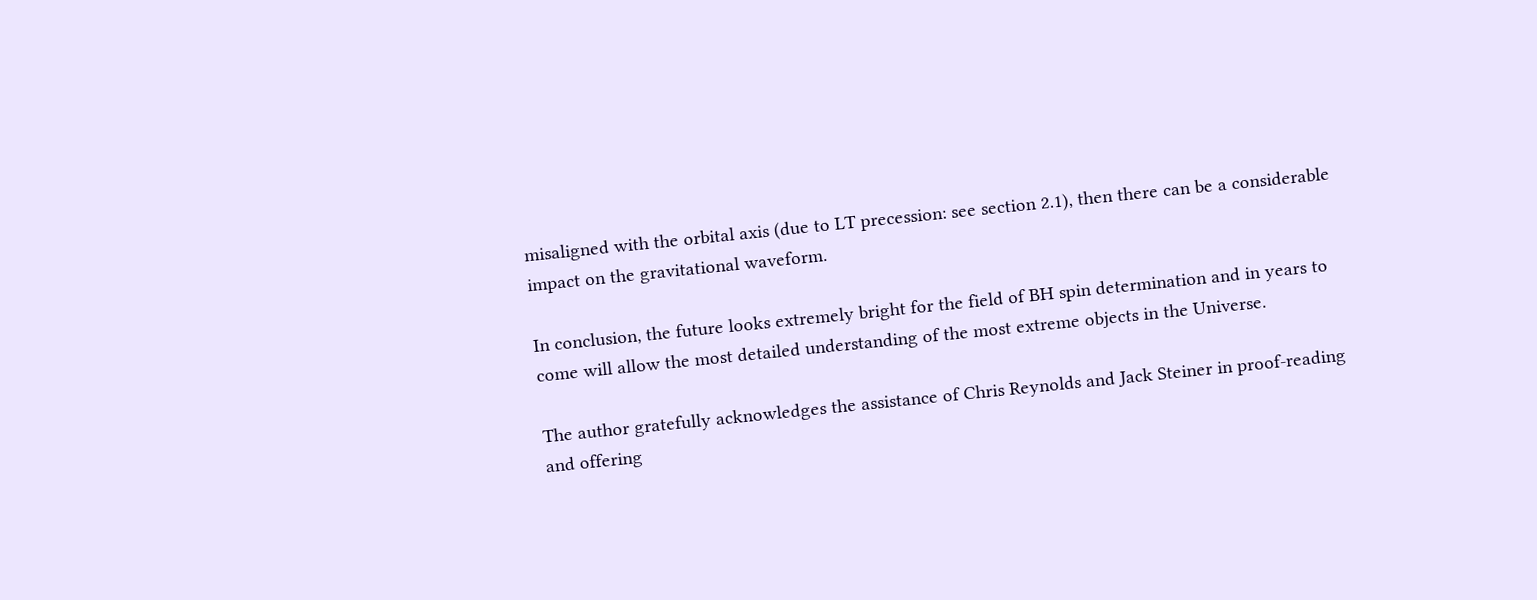misaligned with the orbital axis (due to LT precession: see section 2.1), then there can be a considerable impact on the gravitational waveform.

In conclusion, the future looks extremely bright for the field of BH spin determination and in years to come will allow the most detailed understanding of the most extreme objects in the Universe.

The author gratefully acknowledges the assistance of Chris Reynolds and Jack Steiner in proof-reading and offering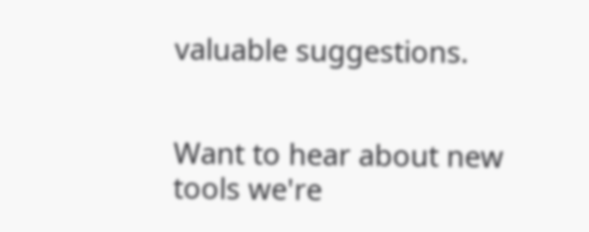valuable suggestions.


Want to hear about new tools we're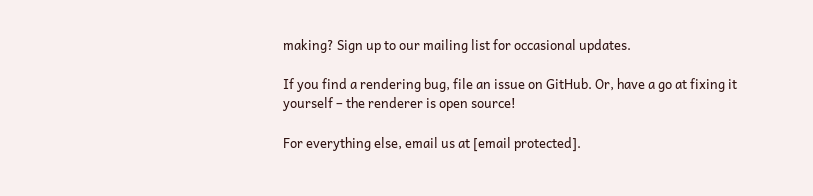making? Sign up to our mailing list for occasional updates.

If you find a rendering bug, file an issue on GitHub. Or, have a go at fixing it yourself – the renderer is open source!

For everything else, email us at [email protected].